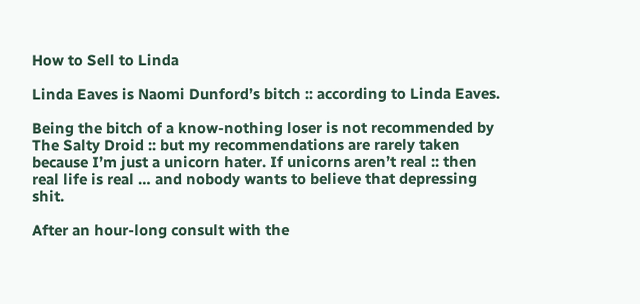How to Sell to Linda

Linda Eaves is Naomi Dunford’s bitch :: according to Linda Eaves.

Being the bitch of a know-nothing loser is not recommended by The Salty Droid :: but my recommendations are rarely taken because I’m just a unicorn hater. If unicorns aren’t real :: then real life is real … and nobody wants to believe that depressing shit.

After an hour-long consult with the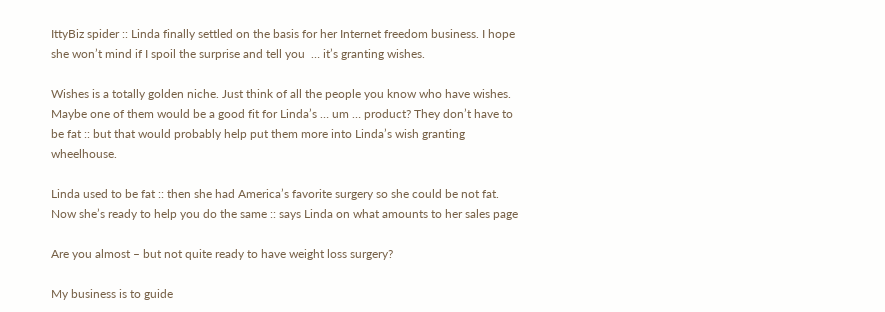IttyBiz spider :: Linda finally settled on the basis for her Internet freedom business. I hope she won’t mind if I spoil the surprise and tell you  … it’s granting wishes.

Wishes is a totally golden niche. Just think of all the people you know who have wishes. Maybe one of them would be a good fit for Linda’s … um … product? They don’t have to be fat :: but that would probably help put them more into Linda’s wish granting wheelhouse.

Linda used to be fat :: then she had America’s favorite surgery so she could be not fat. Now she’s ready to help you do the same :: says Linda on what amounts to her sales page

Are you almost – but not quite ready to have weight loss surgery?

My business is to guide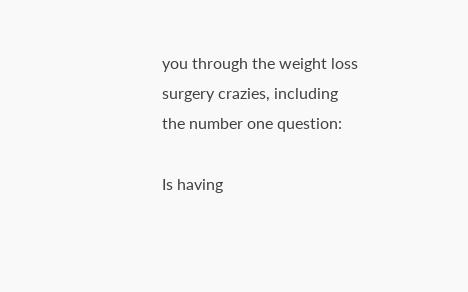you through the weight loss surgery crazies, including the number one question:

Is having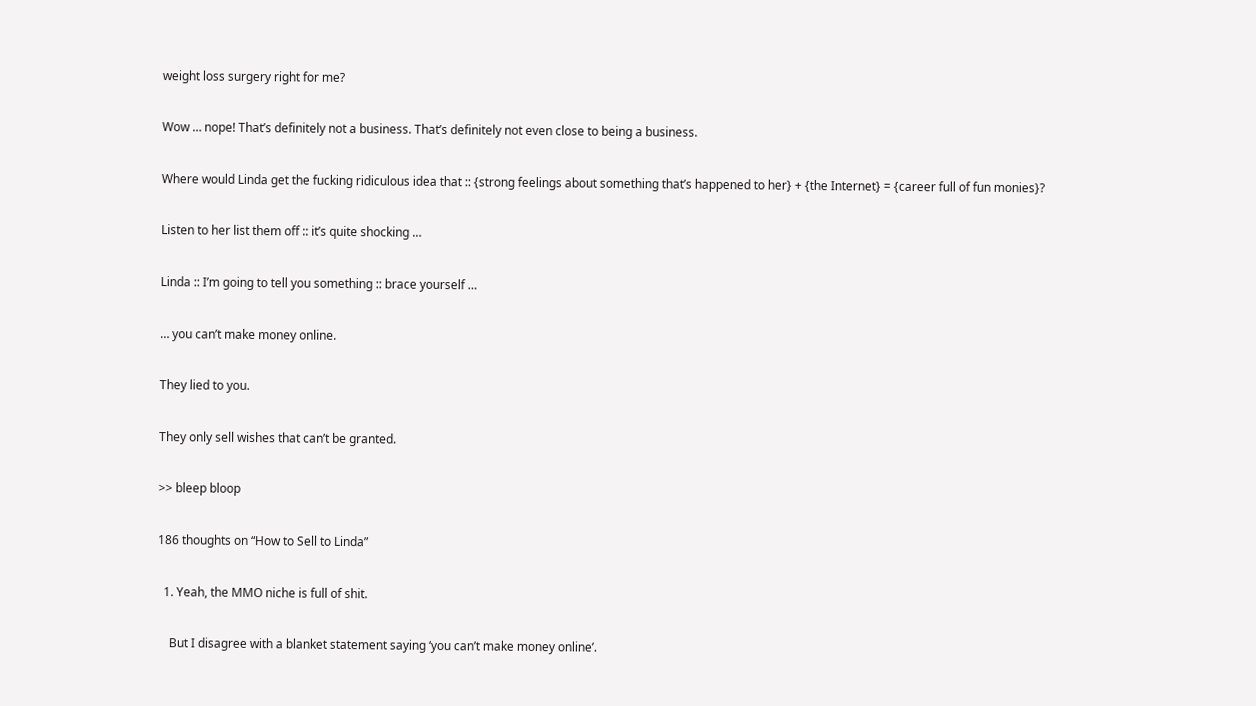weight loss surgery right for me?

Wow … nope! That’s definitely not a business. That’s definitely not even close to being a business.

Where would Linda get the fucking ridiculous idea that :: {strong feelings about something that’s happened to her} + {the Internet} = {career full of fun monies}?

Listen to her list them off :: it’s quite shocking …

Linda :: I’m going to tell you something :: brace yourself …

… you can’t make money online.

They lied to you.

They only sell wishes that can’t be granted.

>> bleep bloop

186 thoughts on “How to Sell to Linda”

  1. Yeah, the MMO niche is full of shit.

    But I disagree with a blanket statement saying ‘you can’t make money online’.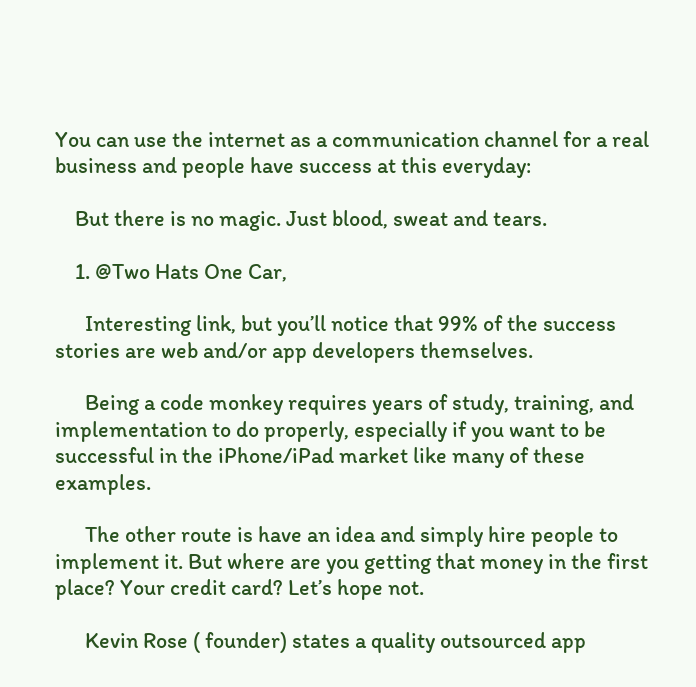You can use the internet as a communication channel for a real business and people have success at this everyday:

    But there is no magic. Just blood, sweat and tears.

    1. @Two Hats One Car,

      Interesting link, but you’ll notice that 99% of the success stories are web and/or app developers themselves.

      Being a code monkey requires years of study, training, and implementation to do properly, especially if you want to be successful in the iPhone/iPad market like many of these examples.

      The other route is have an idea and simply hire people to implement it. But where are you getting that money in the first place? Your credit card? Let’s hope not.

      Kevin Rose ( founder) states a quality outsourced app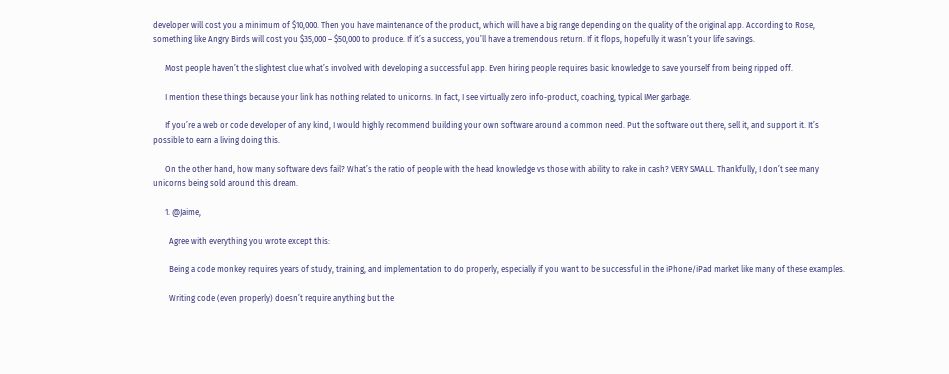developer will cost you a minimum of $10,000. Then you have maintenance of the product, which will have a big range depending on the quality of the original app. According to Rose, something like Angry Birds will cost you $35,000 – $50,000 to produce. If it’s a success, you’ll have a tremendous return. If it flops, hopefully it wasn’t your life savings.

      Most people haven’t the slightest clue what’s involved with developing a successful app. Even hiring people requires basic knowledge to save yourself from being ripped off.

      I mention these things because your link has nothing related to unicorns. In fact, I see virtually zero info-product, coaching, typical IMer garbage.

      If you’re a web or code developer of any kind, I would highly recommend building your own software around a common need. Put the software out there, sell it, and support it. It’s possible to earn a living doing this.

      On the other hand, how many software devs fail? What’s the ratio of people with the head knowledge vs those with ability to rake in cash? VERY SMALL. Thankfully, I don’t see many unicorns being sold around this dream.

      1. @Jaime,

        Agree with everything you wrote except this:

        Being a code monkey requires years of study, training, and implementation to do properly, especially if you want to be successful in the iPhone/iPad market like many of these examples.

        Writing code (even properly) doesn’t require anything but the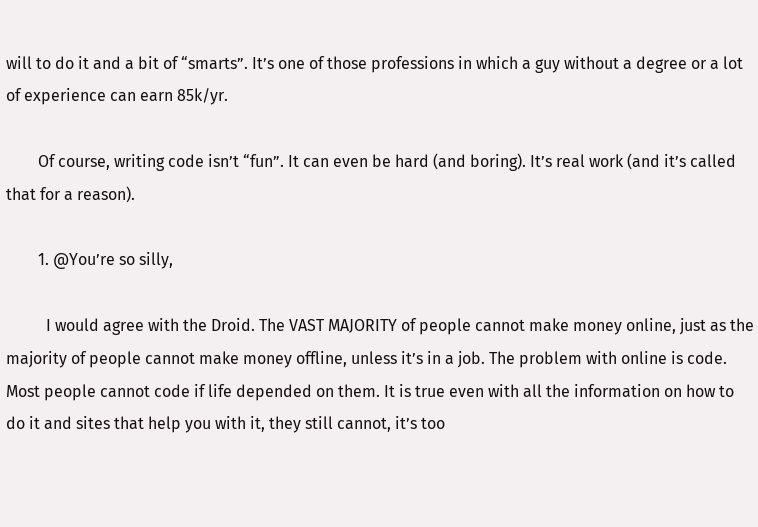will to do it and a bit of “smarts”. It’s one of those professions in which a guy without a degree or a lot of experience can earn 85k/yr.

        Of course, writing code isn’t “fun”. It can even be hard (and boring). It’s real work (and it’s called that for a reason).

        1. @You’re so silly,

          I would agree with the Droid. The VAST MAJORITY of people cannot make money online, just as the majority of people cannot make money offline, unless it’s in a job. The problem with online is code. Most people cannot code if life depended on them. It is true even with all the information on how to do it and sites that help you with it, they still cannot, it’s too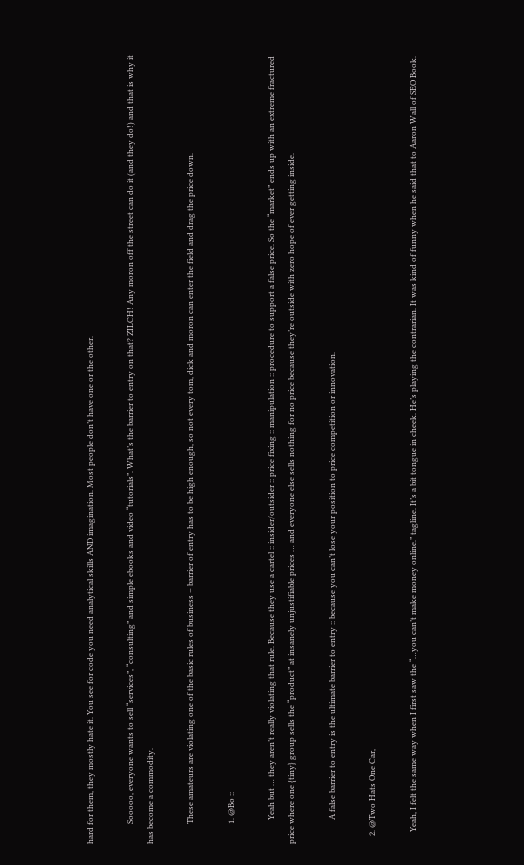hard for them, they mostly hate it. You see for code you need analytical skills AND imagination. Most people don’t have one or the other.

          Sooooo, everyone wants to sell “services”, “consulting” and simple ebooks and video “tutorials”. What’s the barrier to entry on that? ZILCH! Any moron off the street can do it (and they do!) and that is why it has become a commodity.

          These amateurs are violating one of the basic rules of business – barrier of entry has to be high enough, so not every tom, dick and moron can enter the field and drag the price down.

          1. @Bo ::

            Yeah but … they aren’t really violating that rule. Because they use a cartel :: insider/outsider :: price fixing :: manipulation :: procedure to support a false price. So the “market” ends up with an extreme fractured price where one {tiny} group sells the “product” at insanely unjustifiable prices … and everyone else sells nothing for no price because they’re outside with zero hope of ever getting inside.

            A false barrier to entry is the ultimate barrier to entry :: because you can’t lose your position to price competition or innovation.

    2. @Two Hats One Car,

      Yeah, I felt the same way when I first saw the “…you can’t make money online.” tagline. It’s a bit tongue in cheek. He’s playing the contrarian. It was kind of funny when he said that to Aaron Wall of SEO Book.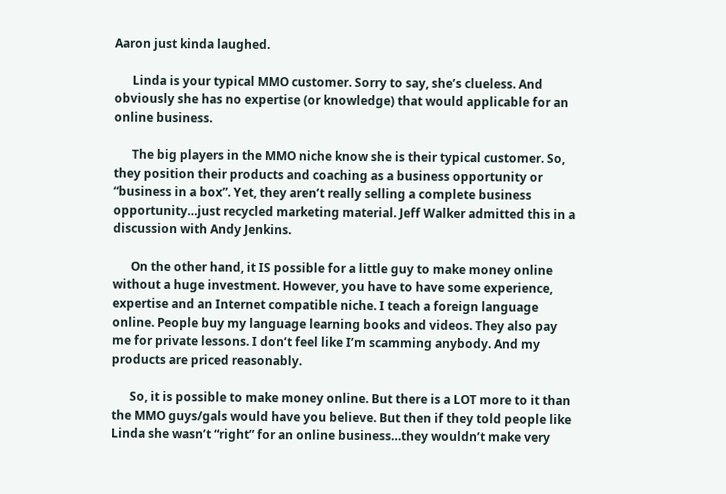Aaron just kinda laughed.

      Linda is your typical MMO customer. Sorry to say, she’s clueless. And obviously she has no expertise (or knowledge) that would applicable for an online business.

      The big players in the MMO niche know she is their typical customer. So, they position their products and coaching as a business opportunity or “business in a box”. Yet, they aren’t really selling a complete business opportunity…just recycled marketing material. Jeff Walker admitted this in a discussion with Andy Jenkins.

      On the other hand, it IS possible for a little guy to make money online without a huge investment. However, you have to have some experience, expertise and an Internet compatible niche. I teach a foreign language online. People buy my language learning books and videos. They also pay me for private lessons. I don’t feel like I’m scamming anybody. And my products are priced reasonably.

      So, it is possible to make money online. But there is a LOT more to it than the MMO guys/gals would have you believe. But then if they told people like Linda she wasn’t “right” for an online business…they wouldn’t make very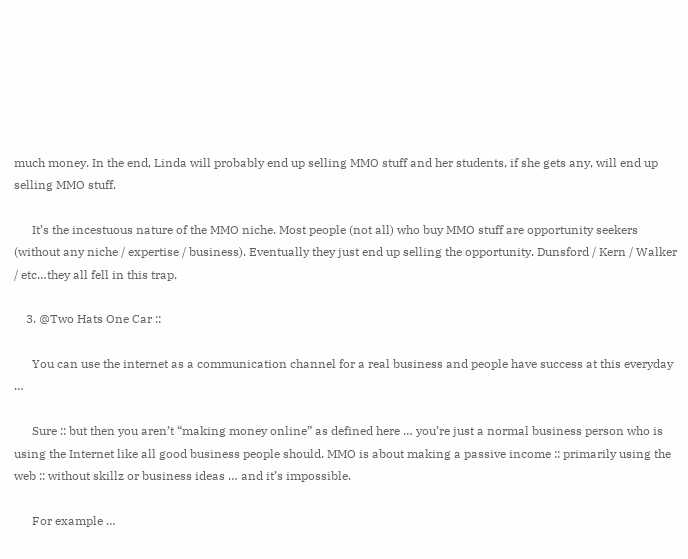much money. In the end, Linda will probably end up selling MMO stuff and her students, if she gets any, will end up selling MMO stuff.

      It’s the incestuous nature of the MMO niche. Most people (not all) who buy MMO stuff are opportunity seekers (without any niche / expertise / business). Eventually they just end up selling the opportunity. Dunsford / Kern / Walker / etc…they all fell in this trap.

    3. @Two Hats One Car ::

      You can use the internet as a communication channel for a real business and people have success at this everyday …

      Sure :: but then you aren’t “making money online” as defined here … you’re just a normal business person who is using the Internet like all good business people should. MMO is about making a passive income :: primarily using the web :: without skillz or business ideas … and it’s impossible.

      For example …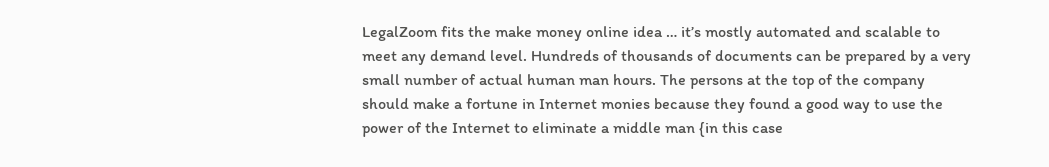LegalZoom fits the make money online idea … it’s mostly automated and scalable to meet any demand level. Hundreds of thousands of documents can be prepared by a very small number of actual human man hours. The persons at the top of the company should make a fortune in Internet monies because they found a good way to use the power of the Internet to eliminate a middle man {in this case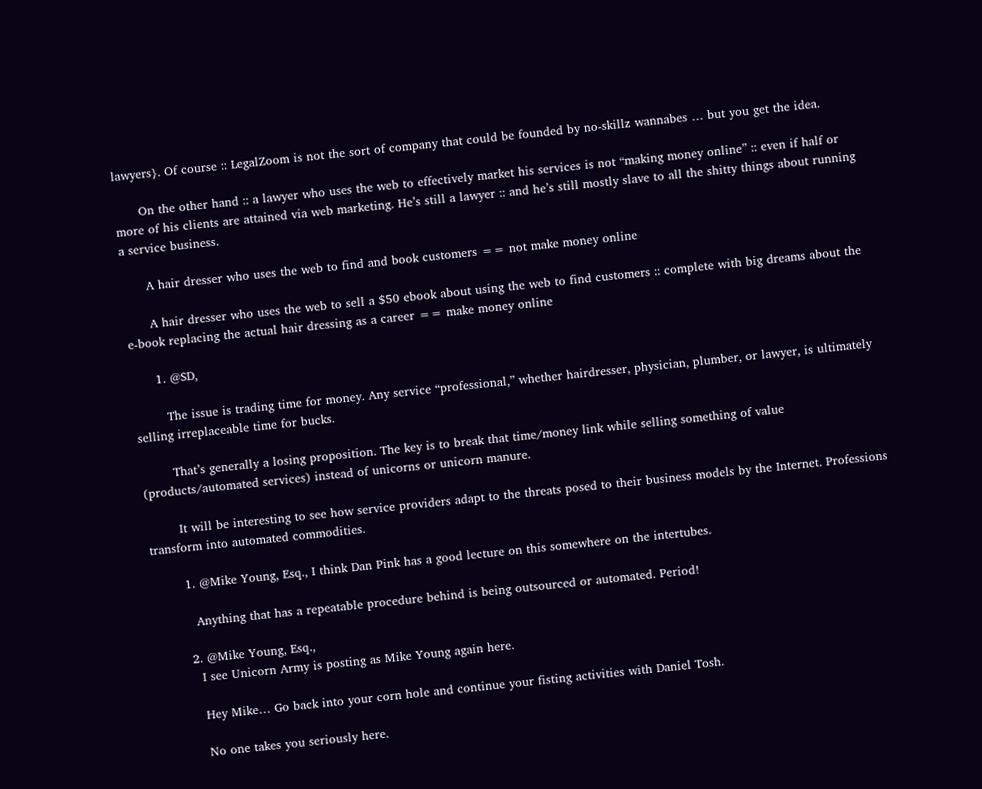lawyers}. Of course :: LegalZoom is not the sort of company that could be founded by no-skillz wannabes … but you get the idea.

      On the other hand :: a lawyer who uses the web to effectively market his services is not “making money online” :: even if half or more of his clients are attained via web marketing. He’s still a lawyer :: and he’s still mostly slave to all the shitty things about running a service business.

      A hair dresser who uses the web to find and book customers == not make money online

      A hair dresser who uses the web to sell a $50 ebook about using the web to find customers :: complete with big dreams about the e-book replacing the actual hair dressing as a career == make money online

      1. @SD,

        The issue is trading time for money. Any service “professional,” whether hairdresser, physician, plumber, or lawyer, is ultimately selling irreplaceable time for bucks.

        That’s generally a losing proposition. The key is to break that time/money link while selling something of value (products/automated services) instead of unicorns or unicorn manure.

        It will be interesting to see how service providers adapt to the threats posed to their business models by the Internet. Professions transform into automated commodities.

        1. @Mike Young, Esq., I think Dan Pink has a good lecture on this somewhere on the intertubes.

          Anything that has a repeatable procedure behind is being outsourced or automated. Period!

        2. @Mike Young, Esq.,
          I see Unicorn Army is posting as Mike Young again here.

          Hey Mike… Go back into your corn hole and continue your fisting activities with Daniel Tosh.

          No one takes you seriously here.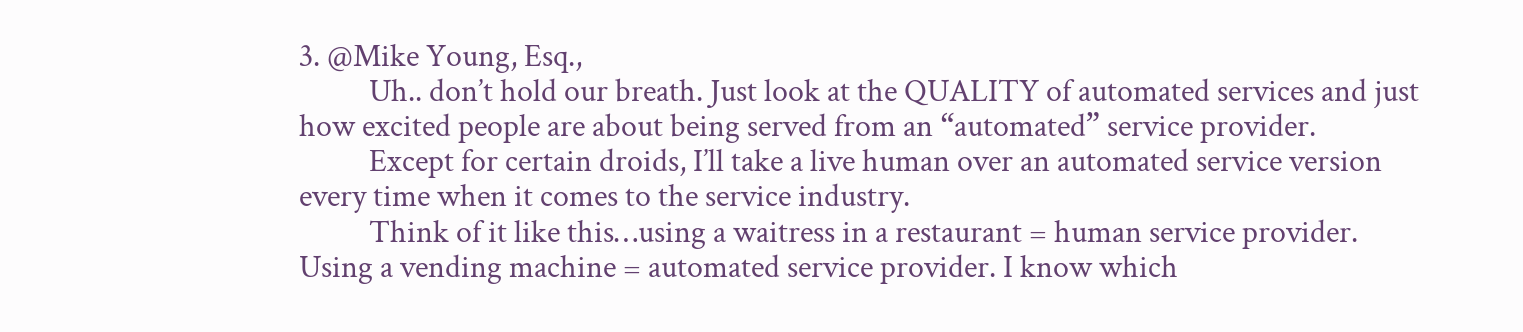3. @Mike Young, Esq.,
          Uh.. don’t hold our breath. Just look at the QUALITY of automated services and just how excited people are about being served from an “automated” service provider.
          Except for certain droids, I’ll take a live human over an automated service version every time when it comes to the service industry.
          Think of it like this…using a waitress in a restaurant = human service provider. Using a vending machine = automated service provider. I know which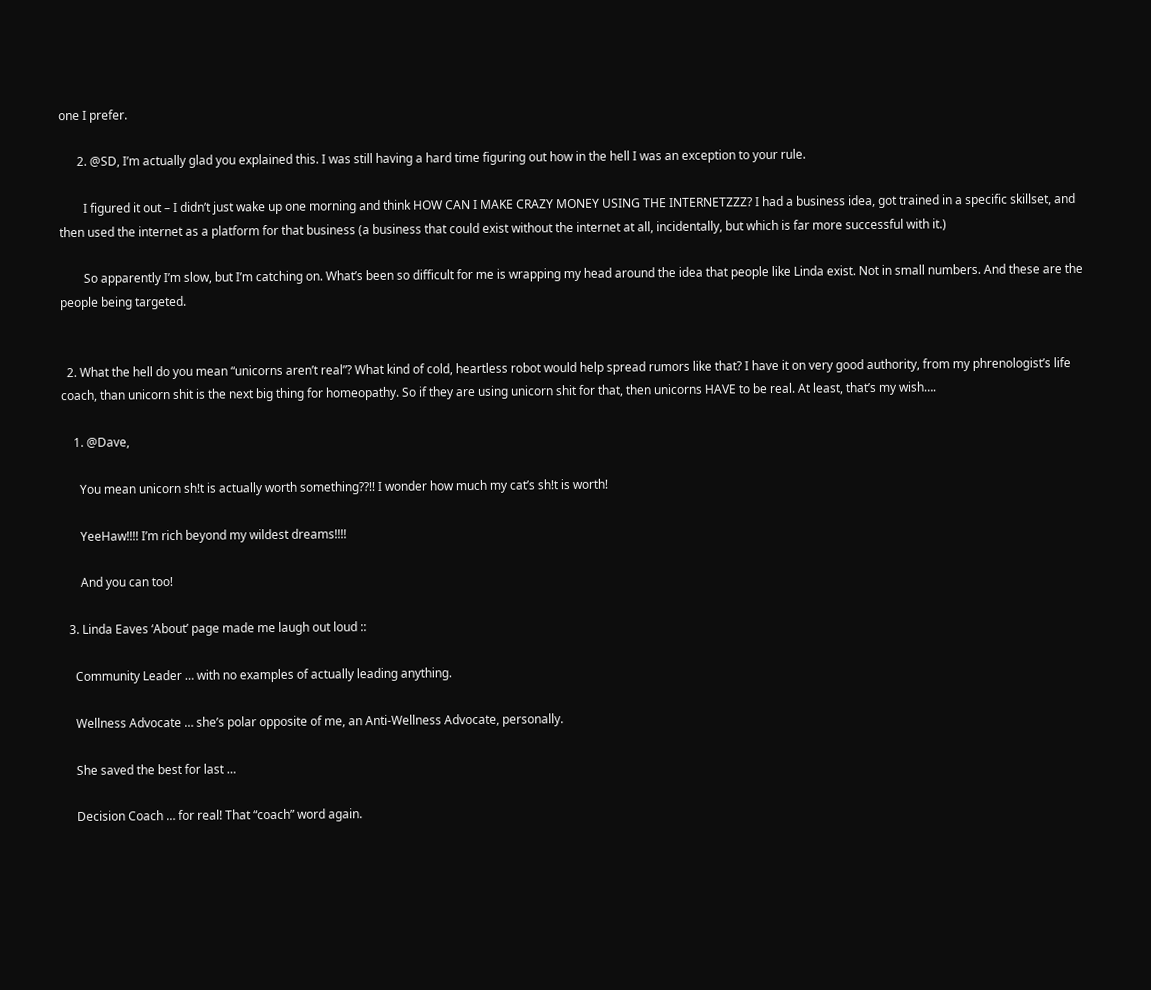one I prefer.

      2. @SD, I’m actually glad you explained this. I was still having a hard time figuring out how in the hell I was an exception to your rule.

        I figured it out – I didn’t just wake up one morning and think HOW CAN I MAKE CRAZY MONEY USING THE INTERNETZZZ? I had a business idea, got trained in a specific skillset, and then used the internet as a platform for that business (a business that could exist without the internet at all, incidentally, but which is far more successful with it.)

        So apparently I’m slow, but I’m catching on. What’s been so difficult for me is wrapping my head around the idea that people like Linda exist. Not in small numbers. And these are the people being targeted.


  2. What the hell do you mean “unicorns aren’t real”? What kind of cold, heartless robot would help spread rumors like that? I have it on very good authority, from my phrenologist’s life coach, than unicorn shit is the next big thing for homeopathy. So if they are using unicorn shit for that, then unicorns HAVE to be real. At least, that’s my wish….

    1. @Dave,

      You mean unicorn sh!t is actually worth something??!! I wonder how much my cat’s sh!t is worth!

      YeeHaw!!!! I’m rich beyond my wildest dreams!!!!

      And you can too!

  3. Linda Eaves ‘About’ page made me laugh out loud ::

    Community Leader … with no examples of actually leading anything.

    Wellness Advocate … she’s polar opposite of me, an Anti-Wellness Advocate, personally.

    She saved the best for last …

    Decision Coach … for real! That “coach” word again.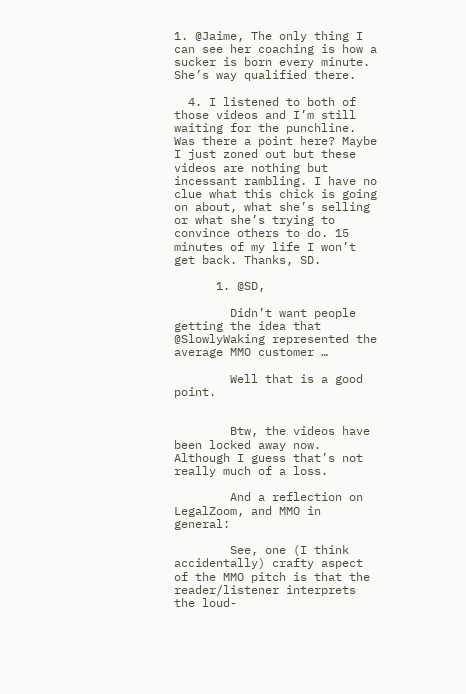1. @Jaime, The only thing I can see her coaching is how a sucker is born every minute. She’s way qualified there.

  4. I listened to both of those videos and I’m still waiting for the punchline. Was there a point here? Maybe I just zoned out but these videos are nothing but incessant rambling. I have no clue what this chick is going on about, what she’s selling or what she’s trying to convince others to do. 15 minutes of my life I won’t get back. Thanks, SD.

      1. @SD,

        Didn’t want people getting the idea that @SlowlyWaking represented the average MMO customer …

        Well that is a good point.


        Btw, the videos have been locked away now. Although I guess that’s not really much of a loss.

        And a reflection on LegalZoom, and MMO in general:

        See, one (I think accidentally) crafty aspect of the MMO pitch is that the reader/listener interprets the loud-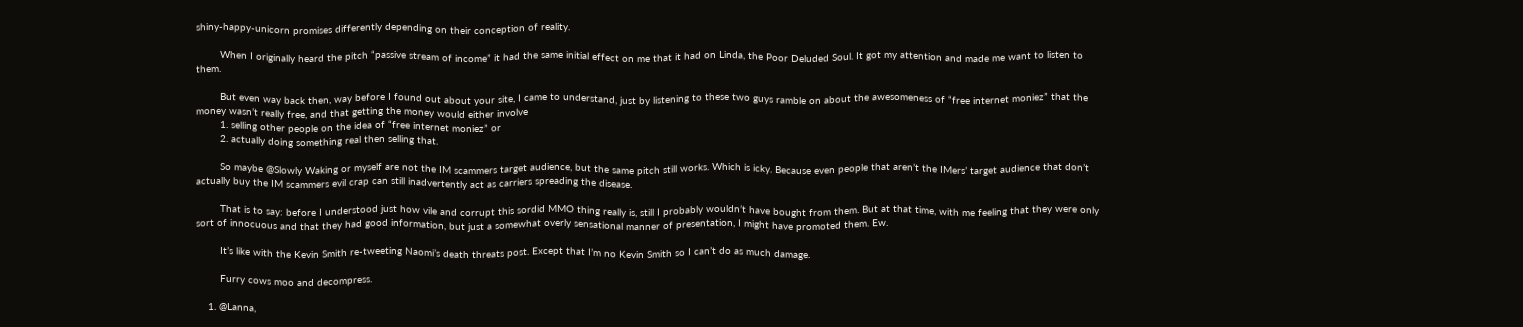shiny-happy-unicorn promises differently depending on their conception of reality.

        When I originally heard the pitch “passive stream of income” it had the same initial effect on me that it had on Linda, the Poor Deluded Soul. It got my attention and made me want to listen to them.

        But even way back then, way before I found out about your site, I came to understand, just by listening to these two guys ramble on about the awesomeness of “free internet moniez” that the money wasn’t really free, and that getting the money would either involve
        1. selling other people on the idea of “free internet moniez” or
        2. actually doing something real then selling that.

        So maybe @Slowly Waking or myself are not the IM scammers target audience, but the same pitch still works. Which is icky. Because even people that aren’t the IMers’ target audience that don’t actually buy the IM scammers evil crap can still inadvertently act as carriers spreading the disease.

        That is to say: before I understood just how vile and corrupt this sordid MMO thing really is, still I probably wouldn’t have bought from them. But at that time, with me feeling that they were only sort of innocuous and that they had good information, but just a somewhat overly sensational manner of presentation, I might have promoted them. Ew.

        It’s like with the Kevin Smith re-tweeting Naomi’s death threats post. Except that I’m no Kevin Smith so I can’t do as much damage.

        Furry cows moo and decompress.

    1. @Lanna,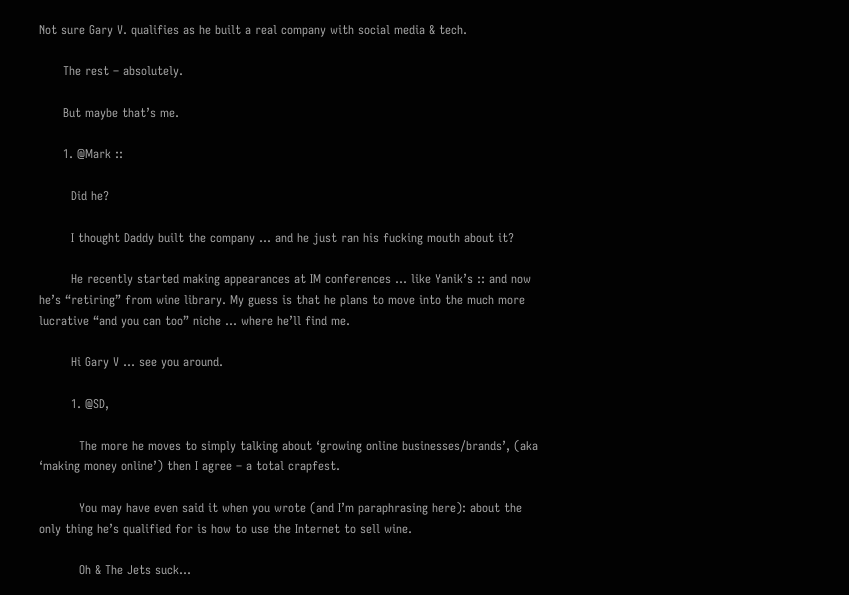Not sure Gary V. qualifies as he built a real company with social media & tech.

      The rest – absolutely.

      But maybe that’s me.

      1. @Mark ::

        Did he?

        I thought Daddy built the company … and he just ran his fucking mouth about it?

        He recently started making appearances at IM conferences … like Yanik’s :: and now he’s “retiring” from wine library. My guess is that he plans to move into the much more lucrative “and you can too” niche … where he’ll find me.

        Hi Gary V … see you around.

        1. @SD,

          The more he moves to simply talking about ‘growing online businesses/brands’, (aka ‘making money online’) then I agree – a total crapfest.

          You may have even said it when you wrote (and I’m paraphrasing here): about the only thing he’s qualified for is how to use the Internet to sell wine.

          Oh & The Jets suck…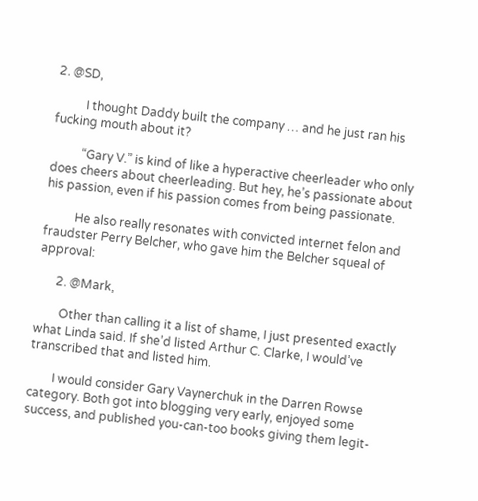2. @SD,

          I thought Daddy built the company … and he just ran his fucking mouth about it?

          “Gary V.” is kind of like a hyperactive cheerleader who only does cheers about cheerleading. But hey, he’s passionate about his passion, even if his passion comes from being passionate.

          He also really resonates with convicted internet felon and fraudster Perry Belcher, who gave him the Belcher squeal of approval:

      2. @Mark,

        Other than calling it a list of shame, I just presented exactly what Linda said. If she’d listed Arthur C. Clarke, I would’ve transcribed that and listed him.

        I would consider Gary Vaynerchuk in the Darren Rowse category. Both got into blogging very early, enjoyed some success, and published you-can-too books giving them legit-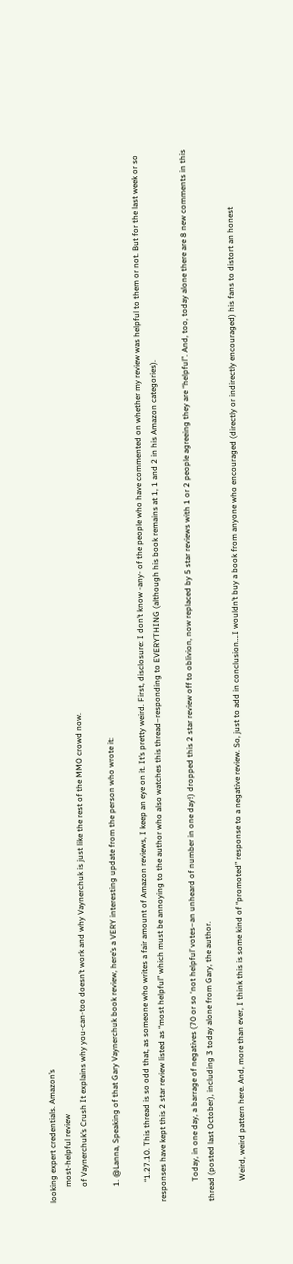looking expert credentials. Amazon’s
        most-helpful review
        of Vaynerchuk’s Crush It explains why you-can-too doesn’t work and why Vaynerchuk is just like the rest of the MMO crowd now.

        1. @Lanna, Speaking of that Gary Vaynerchuk book review, here’s a VERY interesting update from the person who wrote it:

          “1.27.10. This thread is so odd that, as someone who writes a fair amount of Amazon reviews, I keep an eye on it. It’s pretty weird. First, disclosure: I don’t know -any- of the people who have commented on whether my review was helpful to them or not. But for the last week or so responses have kept this 2 star review listed as “most helpful” which must be annoying to the author who also watches this thread–responding to EVERYTHING (although his book remains at 1, 1 and 2 in his Amazon categories).

          Today, in one day, a barrage of negatives (70 or so ‘not helpful’ votes–an unheard of number in one day!) dropped this 2 star review off to oblivion, now replaced by 5 star reviews with 1 or 2 people agreeing they are “helpful”. And, too, today alone there are 8 new comments in this thread (posted last October), including 3 today alone from Gary, the author.

          Weird, weird pattern here. And, more than ever, I think this is some kind of “promoted” response to a negative review. So, just to add in conclusion….I wouldn’t buy a book from anyone who encouraged (directly or indirectly encouraged) his fans to distort an honest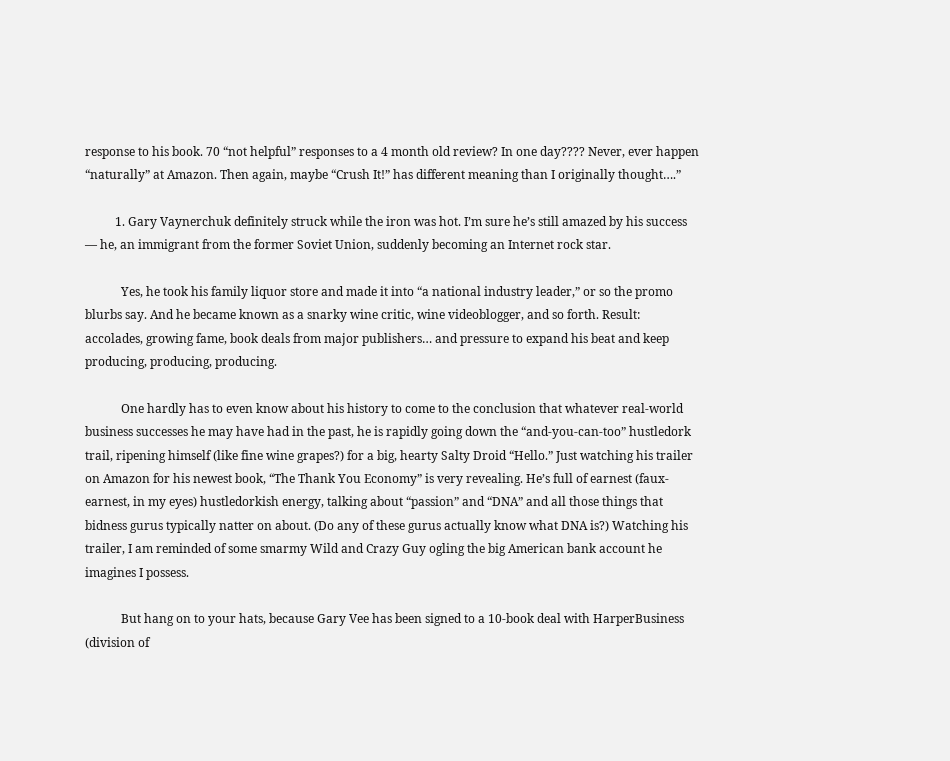response to his book. 70 “not helpful” responses to a 4 month old review? In one day???? Never, ever happen “naturally” at Amazon. Then again, maybe “Crush It!” has different meaning than I originally thought….”

          1. Gary Vaynerchuk definitely struck while the iron was hot. I’m sure he’s still amazed by his success — he, an immigrant from the former Soviet Union, suddenly becoming an Internet rock star.

            Yes, he took his family liquor store and made it into “a national industry leader,” or so the promo blurbs say. And he became known as a snarky wine critic, wine videoblogger, and so forth. Result: accolades, growing fame, book deals from major publishers… and pressure to expand his beat and keep producing, producing, producing.

            One hardly has to even know about his history to come to the conclusion that whatever real-world business successes he may have had in the past, he is rapidly going down the “and-you-can-too” hustledork trail, ripening himself (like fine wine grapes?) for a big, hearty Salty Droid “Hello.” Just watching his trailer on Amazon for his newest book, “The Thank You Economy” is very revealing. He’s full of earnest (faux-earnest, in my eyes) hustledorkish energy, talking about “passion” and “DNA” and all those things that bidness gurus typically natter on about. (Do any of these gurus actually know what DNA is?) Watching his trailer, I am reminded of some smarmy Wild and Crazy Guy ogling the big American bank account he imagines I possess.

            But hang on to your hats, because Gary Vee has been signed to a 10-book deal with HarperBusiness (division of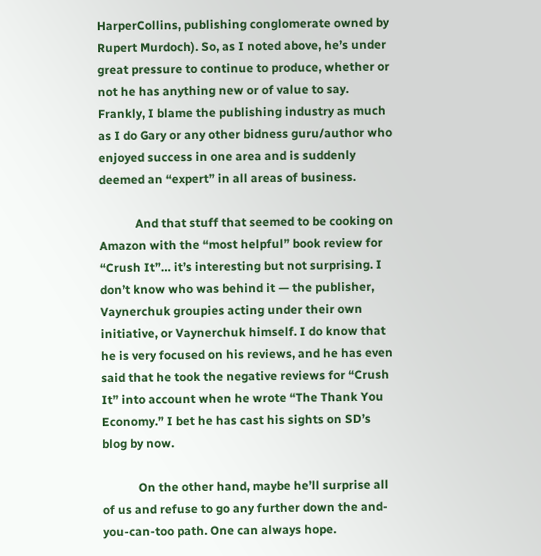HarperCollins, publishing conglomerate owned by Rupert Murdoch). So, as I noted above, he’s under great pressure to continue to produce, whether or not he has anything new or of value to say. Frankly, I blame the publishing industry as much as I do Gary or any other bidness guru/author who enjoyed success in one area and is suddenly deemed an “expert” in all areas of business.

            And that stuff that seemed to be cooking on Amazon with the “most helpful” book review for “Crush It”… it’s interesting but not surprising. I don’t know who was behind it — the publisher, Vaynerchuk groupies acting under their own initiative, or Vaynerchuk himself. I do know that he is very focused on his reviews, and he has even said that he took the negative reviews for “Crush It” into account when he wrote “The Thank You Economy.” I bet he has cast his sights on SD’s blog by now.

            On the other hand, maybe he’ll surprise all of us and refuse to go any further down the and-you-can-too path. One can always hope.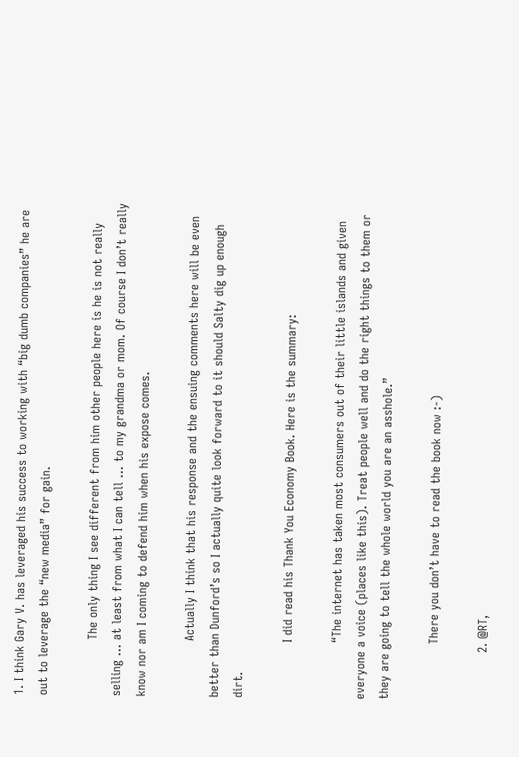1. I think Gary V. has leveraged his success to working with “big dumb companies” he are out to leverage the “new media” for gain.

              The only thing I see different from him other people here is he is not really selling … at least from what I can tell … to my grandma or mom. Of course I don’t really know nor am I coming to defend him when his expose comes.

              Actually I think that his response and the ensuing comments here will be even better than Dunford’s so I actually quite look forward to it should Salty dig up enough dirt.

              I did read his Thank You Economy Book. Here is the summary:

              “The internet has taken most consumers out of their little islands and given everyone a voice (places like this). Treat people well and do the right things to them or they are going to tell the whole world you are an asshole.”

              There you don’t have to read the book now :-)

            2. @RT,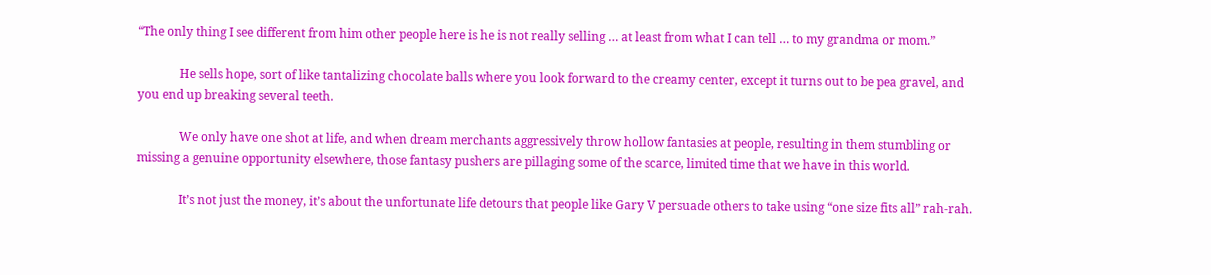“The only thing I see different from him other people here is he is not really selling … at least from what I can tell … to my grandma or mom.”

              He sells hope, sort of like tantalizing chocolate balls where you look forward to the creamy center, except it turns out to be pea gravel, and you end up breaking several teeth.

              We only have one shot at life, and when dream merchants aggressively throw hollow fantasies at people, resulting in them stumbling or missing a genuine opportunity elsewhere, those fantasy pushers are pillaging some of the scarce, limited time that we have in this world.

              It’s not just the money, it’s about the unfortunate life detours that people like Gary V persuade others to take using “one size fits all” rah-rah.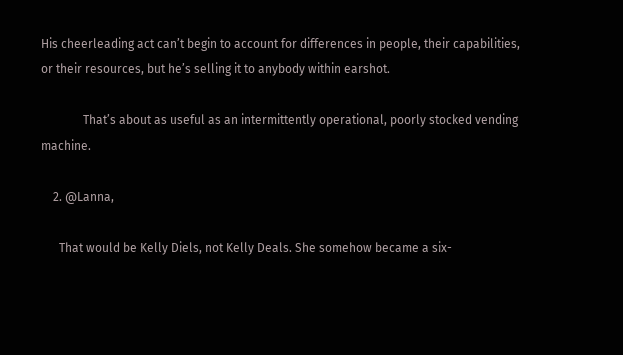His cheerleading act can’t begin to account for differences in people, their capabilities, or their resources, but he’s selling it to anybody within earshot.

              That’s about as useful as an intermittently operational, poorly stocked vending machine.

    2. @Lanna,

      That would be Kelly Diels, not Kelly Deals. She somehow became a six-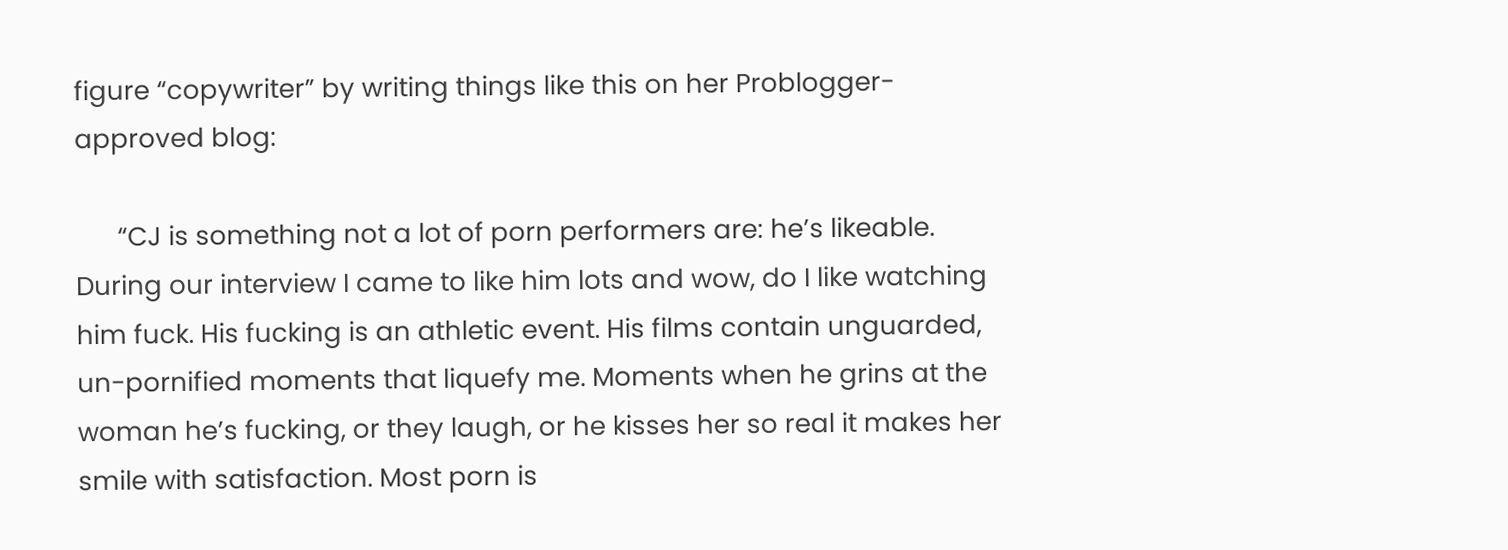figure “copywriter” by writing things like this on her Problogger-approved blog:

      “CJ is something not a lot of porn performers are: he’s likeable. During our interview I came to like him lots and wow, do I like watching him fuck. His fucking is an athletic event. His films contain unguarded, un-pornified moments that liquefy me. Moments when he grins at the woman he’s fucking, or they laugh, or he kisses her so real it makes her smile with satisfaction. Most porn is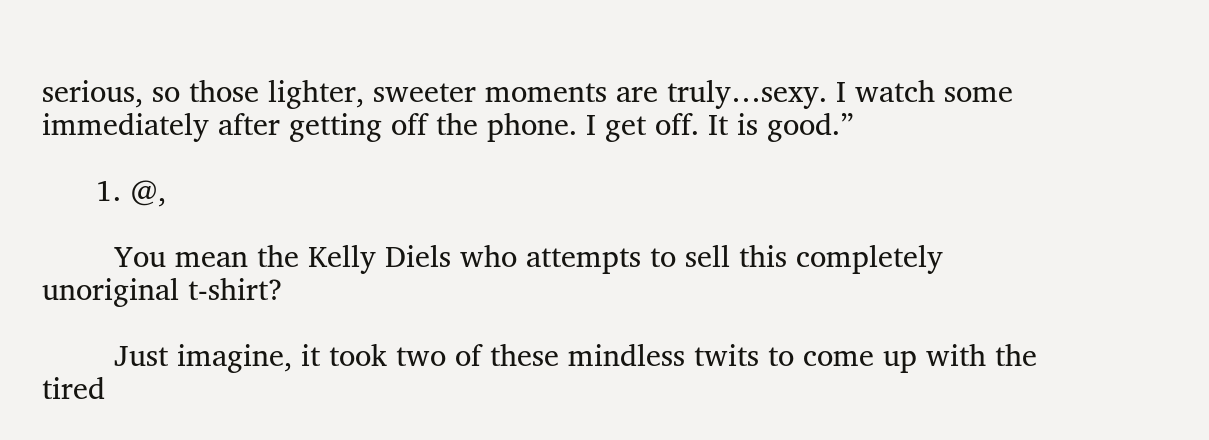serious, so those lighter, sweeter moments are truly…sexy. I watch some immediately after getting off the phone. I get off. It is good.”

      1. @,

        You mean the Kelly Diels who attempts to sell this completely unoriginal t-shirt?

        Just imagine, it took two of these mindless twits to come up with the tired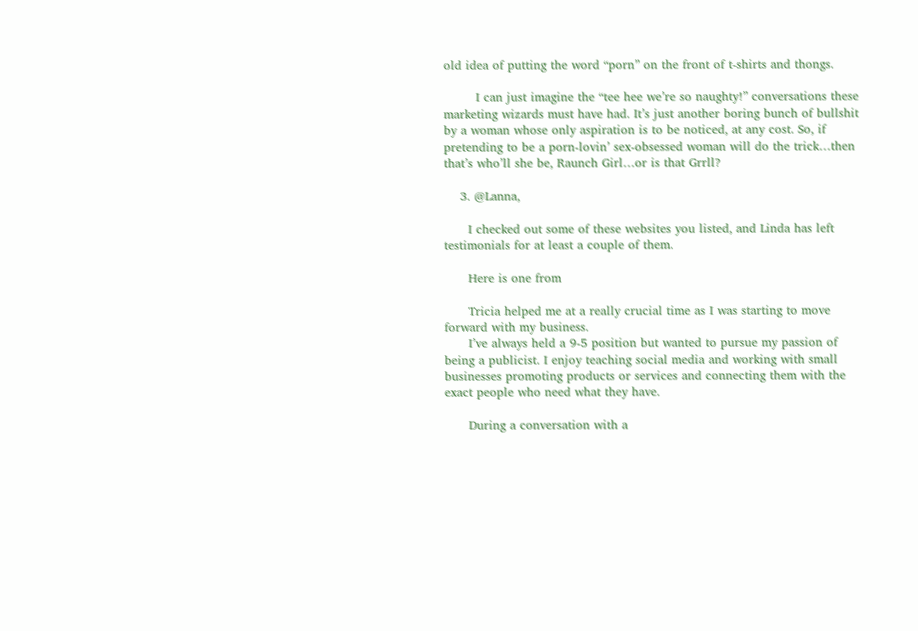old idea of putting the word “porn” on the front of t-shirts and thongs.

        I can just imagine the “tee hee we’re so naughty!” conversations these marketing wizards must have had. It’s just another boring bunch of bullshit by a woman whose only aspiration is to be noticed, at any cost. So, if pretending to be a porn-lovin’ sex-obsessed woman will do the trick…then that’s who’ll she be, Raunch Girl…or is that Grrll?

    3. @Lanna,

      I checked out some of these websites you listed, and Linda has left testimonials for at least a couple of them.

      Here is one from

      Tricia helped me at a really crucial time as I was starting to move forward with my business.
      I’ve always held a 9-5 position but wanted to pursue my passion of being a publicist. I enjoy teaching social media and working with small businesses promoting products or services and connecting them with the exact people who need what they have.

      During a conversation with a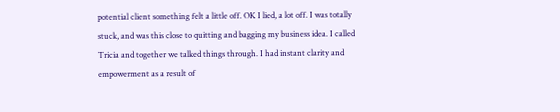potential client something felt a little off. OK I lied, a lot off. I was totally stuck, and was this close to quitting and bagging my business idea. I called Tricia and together we talked things through. I had instant clarity and empowerment as a result of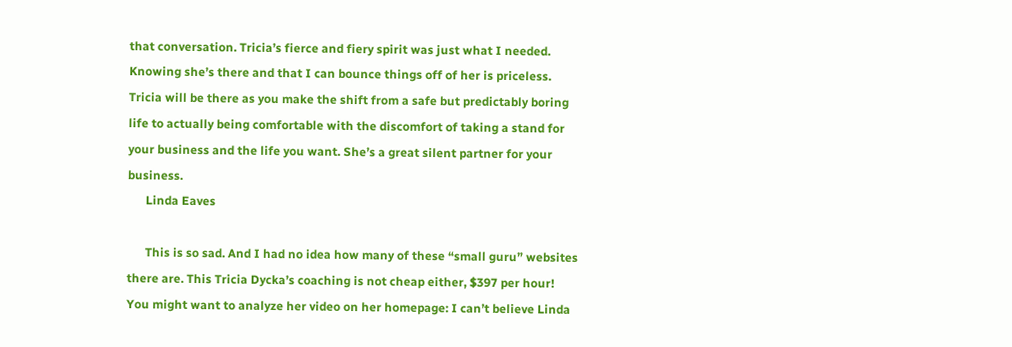that conversation. Tricia’s fierce and fiery spirit was just what I needed. Knowing she’s there and that I can bounce things off of her is priceless. Tricia will be there as you make the shift from a safe but predictably boring life to actually being comfortable with the discomfort of taking a stand for your business and the life you want. She’s a great silent partner for your business.
      Linda Eaves

      This is so sad. And I had no idea how many of these “small guru” websites there are. This Tricia Dycka’s coaching is not cheap either, $397 per hour! You might want to analyze her video on her homepage: I can’t believe Linda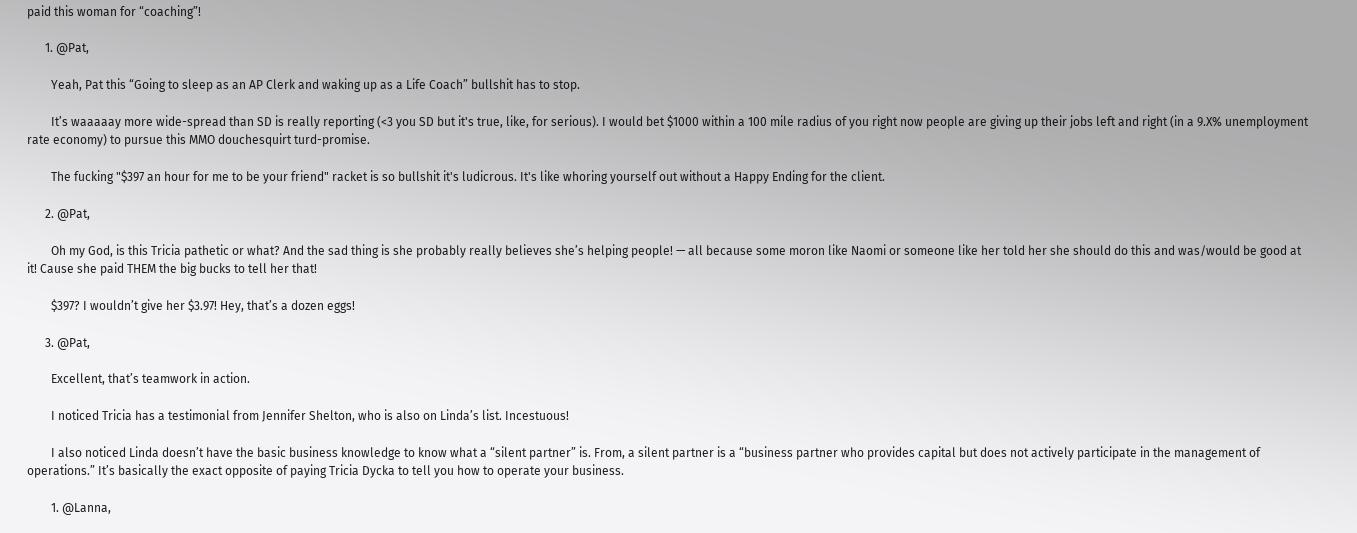paid this woman for “coaching”!

      1. @Pat,

        Yeah, Pat this “Going to sleep as an AP Clerk and waking up as a Life Coach” bullshit has to stop.

        It’s waaaaay more wide-spread than SD is really reporting (<3 you SD but it's true, like, for serious). I would bet $1000 within a 100 mile radius of you right now people are giving up their jobs left and right (in a 9.X% unemployment rate economy) to pursue this MMO douchesquirt turd-promise.

        The fucking "$397 an hour for me to be your friend" racket is so bullshit it's ludicrous. It's like whoring yourself out without a Happy Ending for the client.

      2. @Pat,

        Oh my God, is this Tricia pathetic or what? And the sad thing is she probably really believes she’s helping people! — all because some moron like Naomi or someone like her told her she should do this and was/would be good at it! Cause she paid THEM the big bucks to tell her that!

        $397? I wouldn’t give her $3.97! Hey, that’s a dozen eggs!

      3. @Pat,

        Excellent, that’s teamwork in action.

        I noticed Tricia has a testimonial from Jennifer Shelton, who is also on Linda’s list. Incestuous!

        I also noticed Linda doesn’t have the basic business knowledge to know what a “silent partner” is. From, a silent partner is a “business partner who provides capital but does not actively participate in the management of operations.” It’s basically the exact opposite of paying Tricia Dycka to tell you how to operate your business.

        1. @Lanna,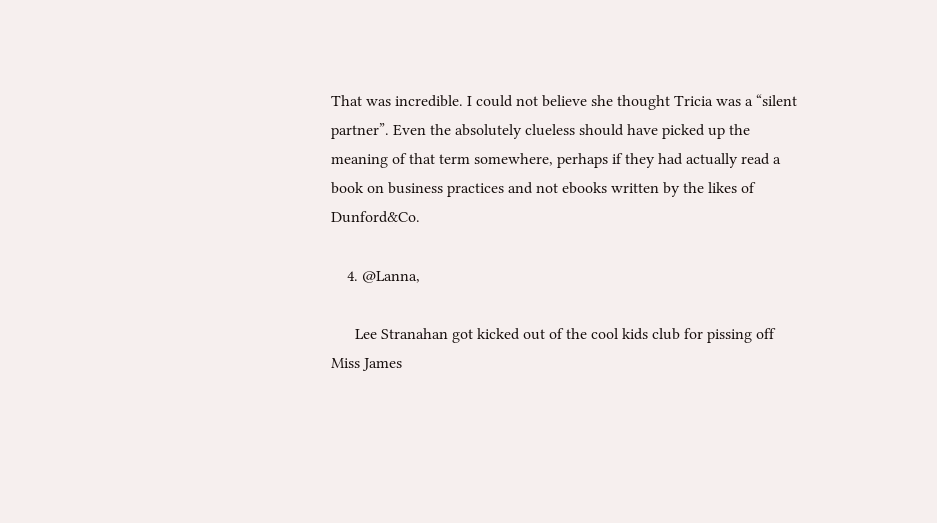That was incredible. I could not believe she thought Tricia was a “silent partner”. Even the absolutely clueless should have picked up the meaning of that term somewhere, perhaps if they had actually read a book on business practices and not ebooks written by the likes of Dunford&Co.

    4. @Lanna,

      Lee Stranahan got kicked out of the cool kids club for pissing off Miss James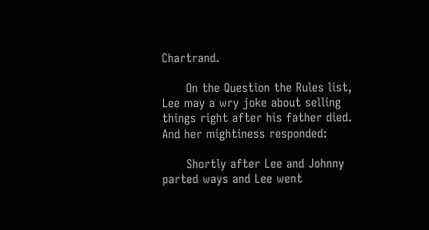Chartrand.

      On the Question the Rules list, Lee may a wry joke about selling things right after his father died. And her mightiness responded:

      Shortly after Lee and Johnny parted ways and Lee went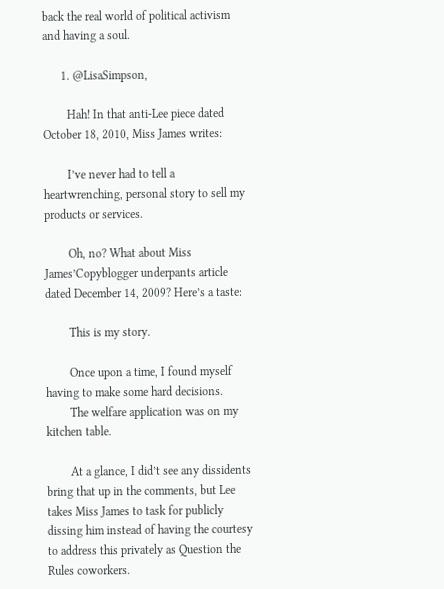back the real world of political activism and having a soul.

      1. @LisaSimpson,

        Hah! In that anti-Lee piece dated October 18, 2010, Miss James writes:

        I’ve never had to tell a heartwrenching, personal story to sell my products or services.

        Oh, no? What about Miss James’Copyblogger underpants article dated December 14, 2009? Here’s a taste:

        This is my story.

        Once upon a time, I found myself having to make some hard decisions.
        The welfare application was on my kitchen table.

        At a glance, I did’t see any dissidents bring that up in the comments, but Lee takes Miss James to task for publicly dissing him instead of having the courtesy to address this privately as Question the Rules coworkers.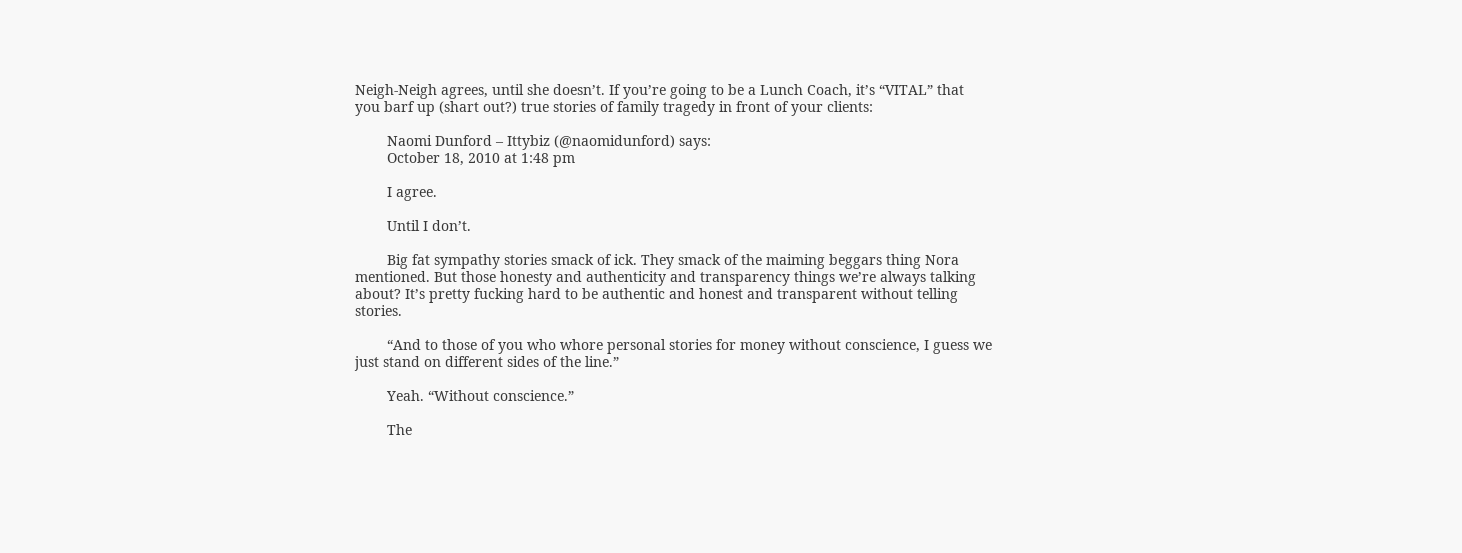Neigh-Neigh agrees, until she doesn’t. If you’re going to be a Lunch Coach, it’s “VITAL” that you barf up (shart out?) true stories of family tragedy in front of your clients:

        Naomi Dunford – Ittybiz (@naomidunford) says:
        October 18, 2010 at 1:48 pm

        I agree.

        Until I don’t.

        Big fat sympathy stories smack of ick. They smack of the maiming beggars thing Nora mentioned. But those honesty and authenticity and transparency things we’re always talking about? It’s pretty fucking hard to be authentic and honest and transparent without telling stories.

        “And to those of you who whore personal stories for money without conscience, I guess we just stand on different sides of the line.”

        Yeah. “Without conscience.”

        The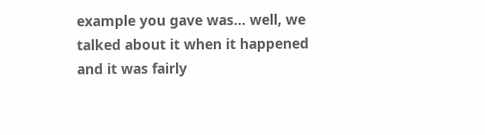example you gave was… well, we talked about it when it happened and it was fairly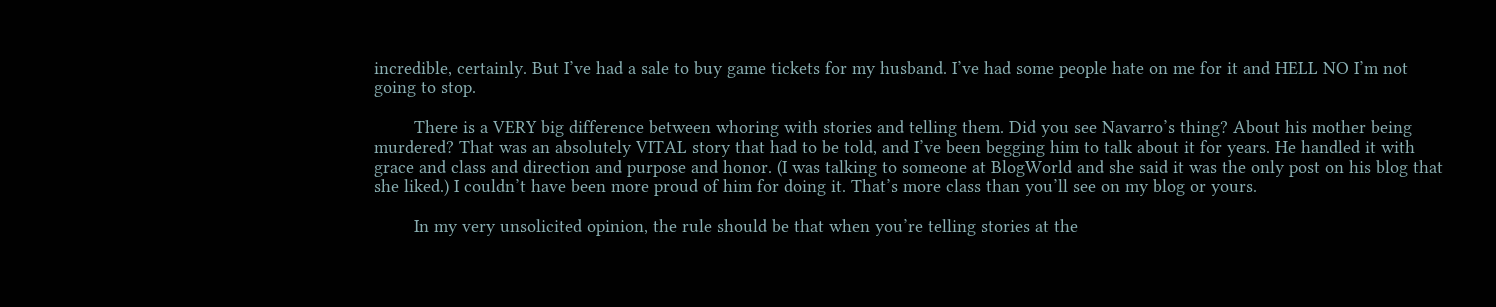incredible, certainly. But I’ve had a sale to buy game tickets for my husband. I’ve had some people hate on me for it and HELL NO I’m not going to stop.

        There is a VERY big difference between whoring with stories and telling them. Did you see Navarro’s thing? About his mother being murdered? That was an absolutely VITAL story that had to be told, and I’ve been begging him to talk about it for years. He handled it with grace and class and direction and purpose and honor. (I was talking to someone at BlogWorld and she said it was the only post on his blog that she liked.) I couldn’t have been more proud of him for doing it. That’s more class than you’ll see on my blog or yours.

        In my very unsolicited opinion, the rule should be that when you’re telling stories at the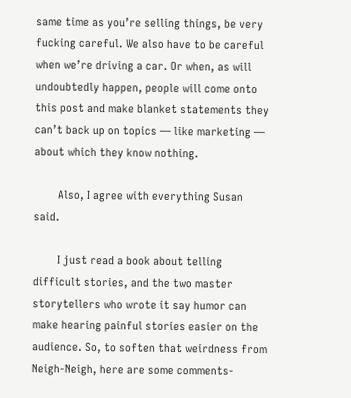same time as you’re selling things, be very fucking careful. We also have to be careful when we’re driving a car. Or when, as will undoubtedly happen, people will come onto this post and make blanket statements they can’t back up on topics — like marketing — about which they know nothing.

        Also, I agree with everything Susan said.

        I just read a book about telling difficult stories, and the two master storytellers who wrote it say humor can make hearing painful stories easier on the audience. So, to soften that weirdness from Neigh-Neigh, here are some comments-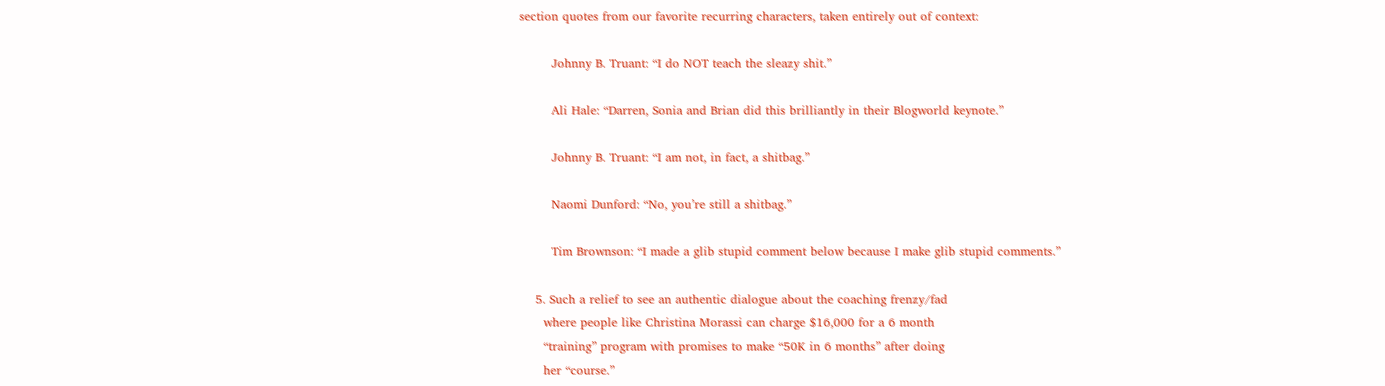section quotes from our favorite recurring characters, taken entirely out of context:

        Johnny B. Truant: “I do NOT teach the sleazy shit.”

        Ali Hale: “Darren, Sonia and Brian did this brilliantly in their Blogworld keynote.”

        Johnny B. Truant: “I am not, in fact, a shitbag.”

        Naomi Dunford: “No, you’re still a shitbag.”

        Tim Brownson: “I made a glib stupid comment below because I make glib stupid comments.”

    5. Such a relief to see an authentic dialogue about the coaching frenzy/fad
      where people like Christina Morassi can charge $16,000 for a 6 month
      “training” program with promises to make “50K in 6 months” after doing
      her “course.”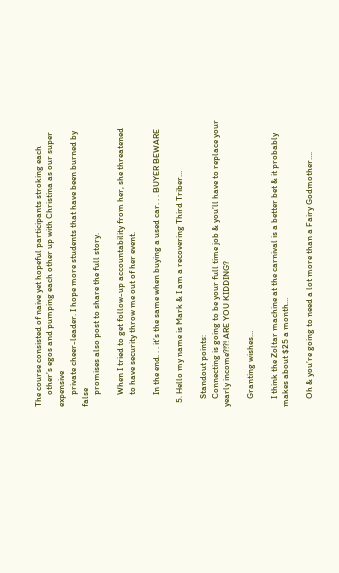The course consisted of naive yet hopeful participants stroking each
      other’s egos and pumping each other up with Christina as our super expensive
      private cheer-leader. I hope more students that have been burned by false
      promises also post to share the full story.

      When I tried to get follow-up accountability from her, she threatened
      to have security throw me out of her event.

      In the end. . . it’s the same when buying a used car. . . BUYER BEWARE

  5. Hello my name is Mark & I am a recovering Third Triber…

    Standout points:
    Connecting is going to be your full time job & you’ll have to replace your yearly income?!?! ARE YOU KIDDING?

    Granting wishes…

    I think the Zoltar machine at the carnival is a better bet & it probably makes about $25 a month…

    Oh & you’re going to need a lot more than a Fairy Godmother….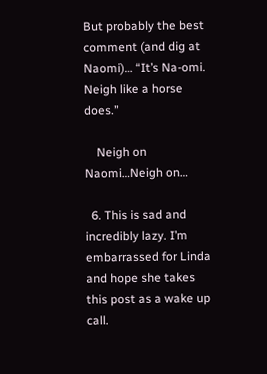But probably the best comment (and dig at Naomi)… “It’s Na-omi. Neigh like a horse does.”

    Neigh on Naomi…Neigh on…

  6. This is sad and incredibly lazy. I’m embarrassed for Linda and hope she takes this post as a wake up call.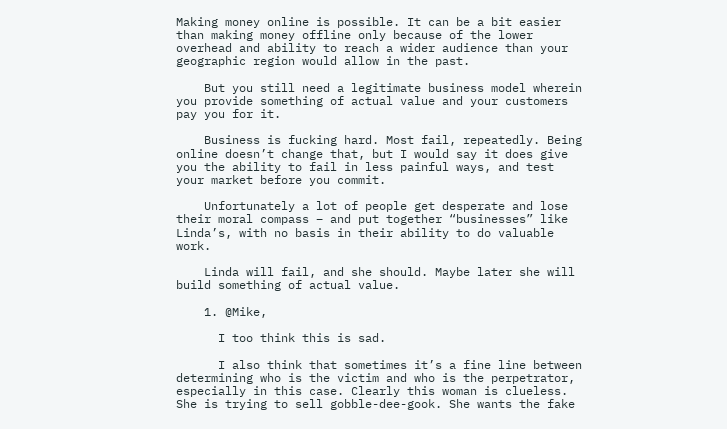Making money online is possible. It can be a bit easier than making money offline only because of the lower overhead and ability to reach a wider audience than your geographic region would allow in the past.

    But you still need a legitimate business model wherein you provide something of actual value and your customers pay you for it.

    Business is fucking hard. Most fail, repeatedly. Being online doesn’t change that, but I would say it does give you the ability to fail in less painful ways, and test your market before you commit.

    Unfortunately a lot of people get desperate and lose their moral compass – and put together “businesses” like Linda’s, with no basis in their ability to do valuable work.

    Linda will fail, and she should. Maybe later she will build something of actual value.

    1. @Mike,

      I too think this is sad.

      I also think that sometimes it’s a fine line between determining who is the victim and who is the perpetrator, especially in this case. Clearly this woman is clueless. She is trying to sell gobble-dee-gook. She wants the fake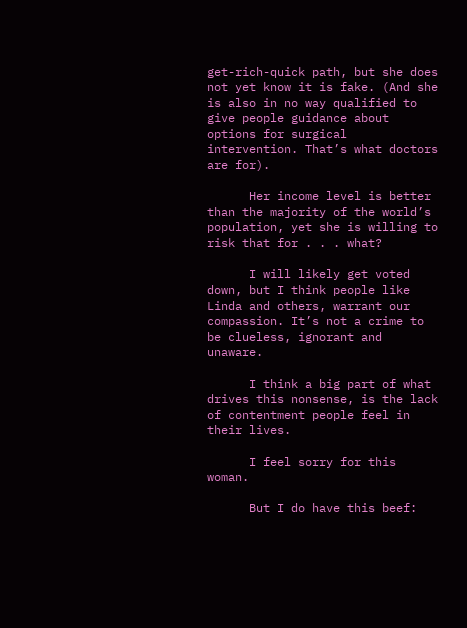get-rich-quick path, but she does not yet know it is fake. (And she is also in no way qualified to give people guidance about options for surgical intervention. That’s what doctors are for).

      Her income level is better than the majority of the world’s population, yet she is willing to risk that for . . . what?

      I will likely get voted down, but I think people like Linda and others, warrant our compassion. It’s not a crime to be clueless, ignorant and unaware.

      I think a big part of what drives this nonsense, is the lack of contentment people feel in their lives.

      I feel sorry for this woman.

      But I do have this beef: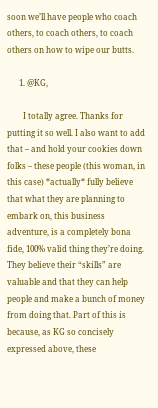soon we’ll have people who coach others, to coach others, to coach others on how to wipe our butts.

      1. @KG,

        I totally agree. Thanks for putting it so well. I also want to add that – and hold your cookies down folks – these people (this woman, in this case) *actually* fully believe that what they are planning to embark on, this business adventure, is a completely bona fide, 100% valid thing they’re doing. They believe their “skills” are valuable and that they can help people and make a bunch of money from doing that. Part of this is because, as KG so concisely expressed above, these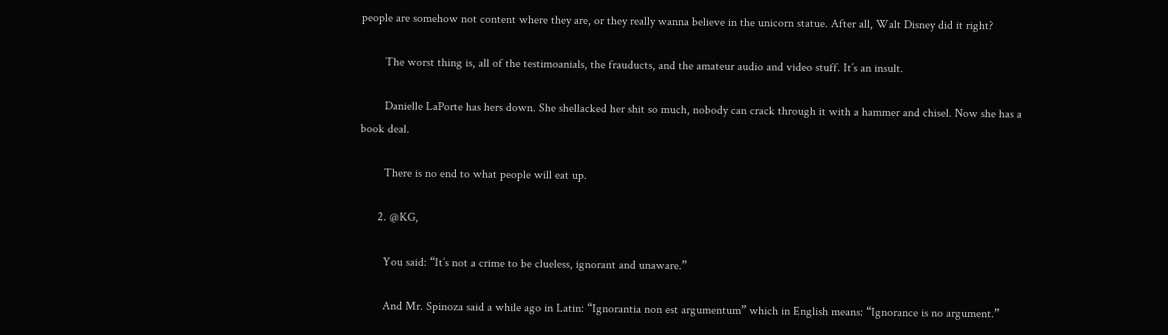people are somehow not content where they are, or they really wanna believe in the unicorn statue. After all, Walt Disney did it right?

        The worst thing is, all of the testimoanials, the frauducts, and the amateur audio and video stuff. It’s an insult.

        Danielle LaPorte has hers down. She shellacked her shit so much, nobody can crack through it with a hammer and chisel. Now she has a book deal.

        There is no end to what people will eat up.

      2. @KG,

        You said: “It’s not a crime to be clueless, ignorant and unaware.”

        And Mr. Spinoza said a while ago in Latin: “Ignorantia non est argumentum” which in English means: “Ignorance is no argument.”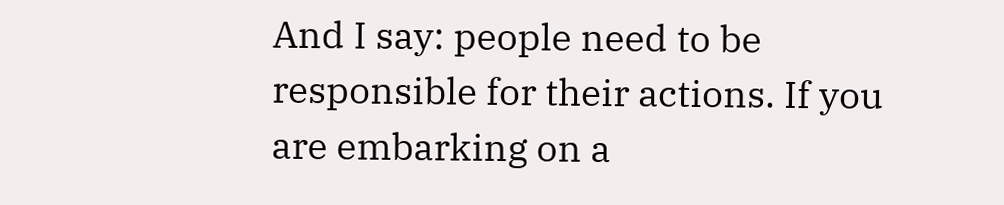And I say: people need to be responsible for their actions. If you are embarking on a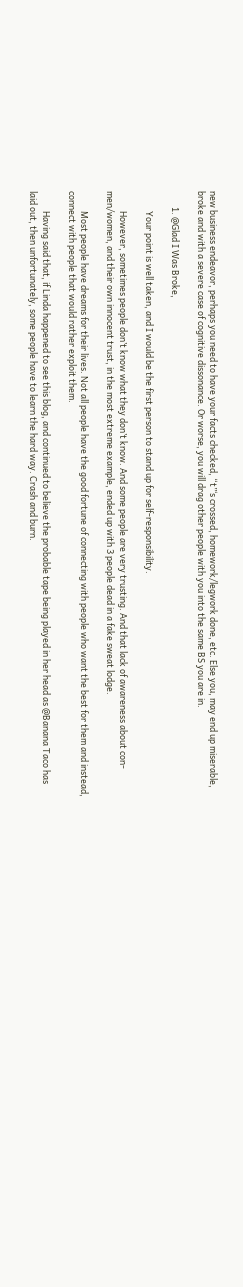new business endeavor, perhaps you need to have your facts checked, “t”‘s crossed, homework/legwork done, etc. Else you, may end up miserable, broke and with a severe case of cognitive dissonance. Or worse, you will drag other people with you into the same BS you are in.

        1. @Glad I Was Broke,

          Your point is well taken, and I would be the first person to stand up for self-responsibility.

          However, sometimes people don’t know what they don’t know. And some people are very trusting. And that lack of awareness about con-men/women, and their own innocent trust, in the most extreme example, ended up with 3 people dead in a fake sweat lodge.

          Most people have dreams for their lives. Not all people have the good fortune of connecting with people who want the best for them and instead, connect with people that would rather exploit them.

          Having said that, if Linda happened to see this blog, and continued to believe the probable tape being played in her head as @Banana Taco has laid out, then unfortunately, some people have to learn the hard way. Crash and burn.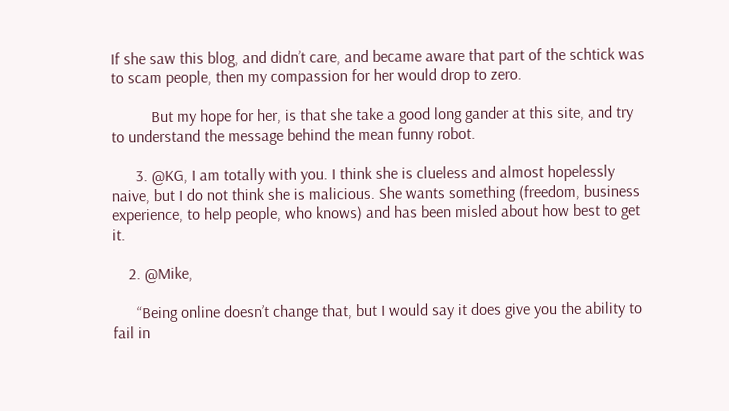If she saw this blog, and didn’t care, and became aware that part of the schtick was to scam people, then my compassion for her would drop to zero.

          But my hope for her, is that she take a good long gander at this site, and try to understand the message behind the mean funny robot.

      3. @KG, I am totally with you. I think she is clueless and almost hopelessly naive, but I do not think she is malicious. She wants something (freedom, business experience, to help people, who knows) and has been misled about how best to get it.

    2. @Mike,

      “Being online doesn’t change that, but I would say it does give you the ability to fail in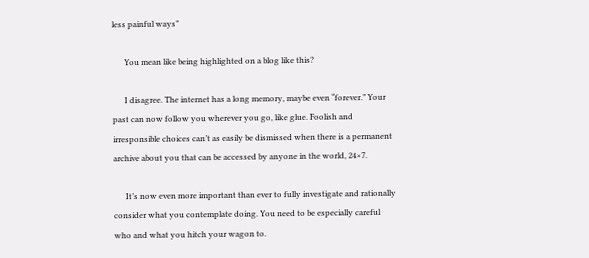less painful ways”

      You mean like being highlighted on a blog like this?

      I disagree. The internet has a long memory, maybe even “forever.” Your past can now follow you wherever you go, like glue. Foolish and irresponsible choices can’t as easily be dismissed when there is a permanent archive about you that can be accessed by anyone in the world, 24×7.

      It’s now even more important than ever to fully investigate and rationally consider what you contemplate doing. You need to be especially careful who and what you hitch your wagon to.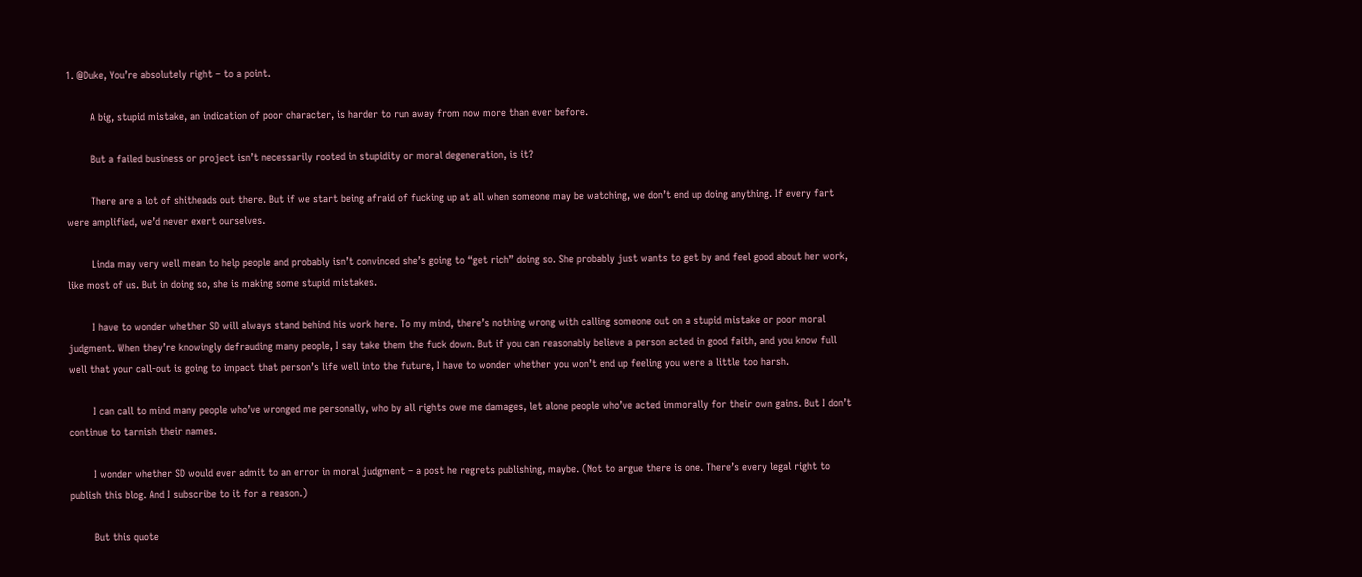1. @Duke, You’re absolutely right – to a point.

        A big, stupid mistake, an indication of poor character, is harder to run away from now more than ever before.

        But a failed business or project isn’t necessarily rooted in stupidity or moral degeneration, is it?

        There are a lot of shitheads out there. But if we start being afraid of fucking up at all when someone may be watching, we don’t end up doing anything. If every fart were amplified, we’d never exert ourselves.

        Linda may very well mean to help people and probably isn’t convinced she’s going to “get rich” doing so. She probably just wants to get by and feel good about her work, like most of us. But in doing so, she is making some stupid mistakes.

        I have to wonder whether SD will always stand behind his work here. To my mind, there’s nothing wrong with calling someone out on a stupid mistake or poor moral judgment. When they’re knowingly defrauding many people, I say take them the fuck down. But if you can reasonably believe a person acted in good faith, and you know full well that your call-out is going to impact that person’s life well into the future, I have to wonder whether you won’t end up feeling you were a little too harsh.

        I can call to mind many people who’ve wronged me personally, who by all rights owe me damages, let alone people who’ve acted immorally for their own gains. But I don’t continue to tarnish their names.

        I wonder whether SD would ever admit to an error in moral judgment – a post he regrets publishing, maybe. (Not to argue there is one. There’s every legal right to publish this blog. And I subscribe to it for a reason.)

        But this quote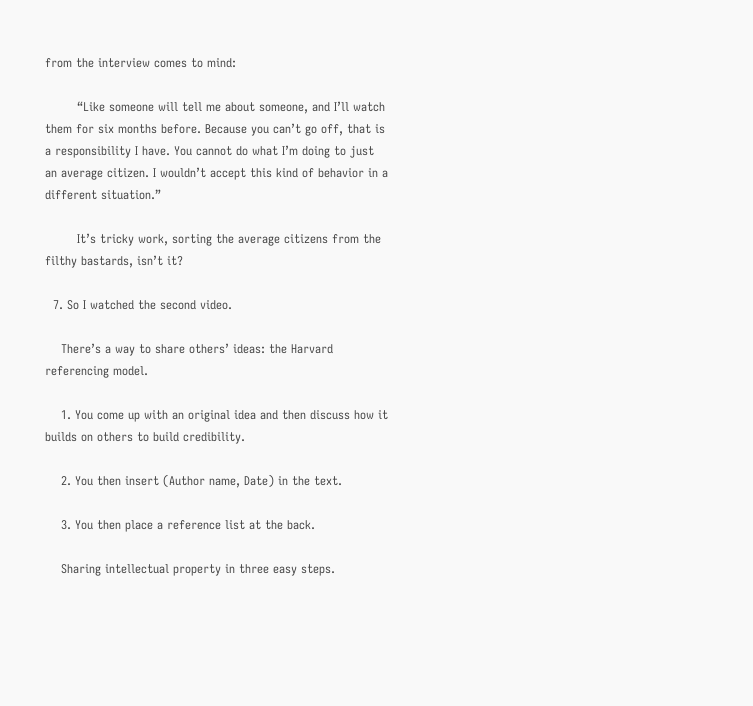from the interview comes to mind:

        “Like someone will tell me about someone, and I’ll watch them for six months before. Because you can’t go off, that is a responsibility I have. You cannot do what I’m doing to just an average citizen. I wouldn’t accept this kind of behavior in a different situation.”

        It’s tricky work, sorting the average citizens from the filthy bastards, isn’t it?

  7. So I watched the second video.

    There’s a way to share others’ ideas: the Harvard referencing model.

    1. You come up with an original idea and then discuss how it builds on others to build credibility.

    2. You then insert (Author name, Date) in the text.

    3. You then place a reference list at the back.

    Sharing intellectual property in three easy steps.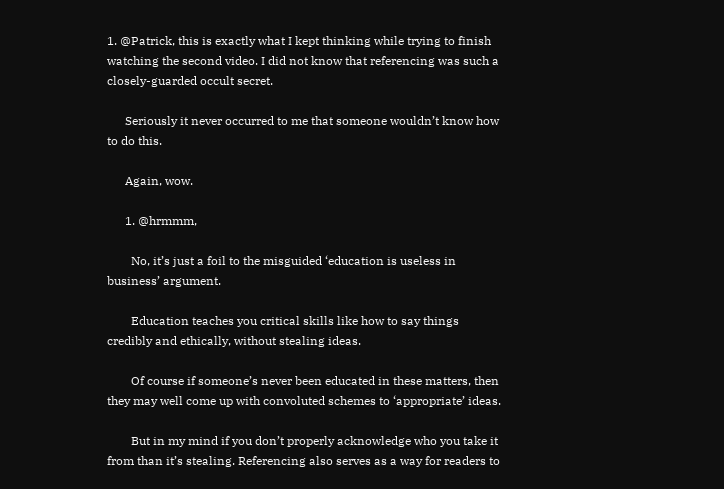1. @Patrick, this is exactly what I kept thinking while trying to finish watching the second video. I did not know that referencing was such a closely-guarded occult secret.

      Seriously it never occurred to me that someone wouldn’t know how to do this.

      Again, wow.

      1. @hrmmm,

        No, it’s just a foil to the misguided ‘education is useless in business’ argument.

        Education teaches you critical skills like how to say things credibly and ethically, without stealing ideas.

        Of course if someone’s never been educated in these matters, then they may well come up with convoluted schemes to ‘appropriate’ ideas.

        But in my mind if you don’t properly acknowledge who you take it from than it’s stealing. Referencing also serves as a way for readers to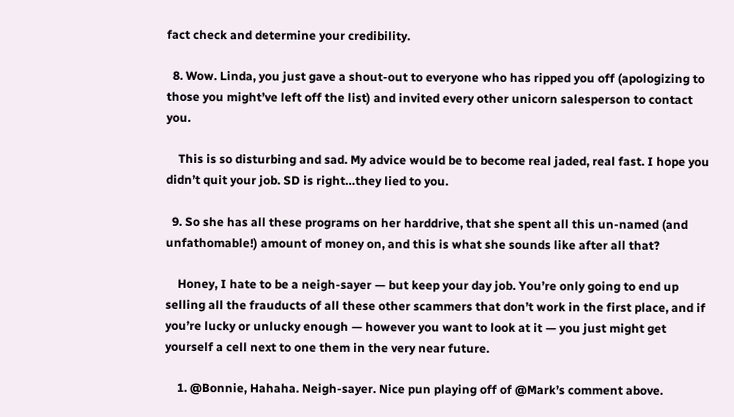fact check and determine your credibility.

  8. Wow. Linda, you just gave a shout-out to everyone who has ripped you off (apologizing to those you might’ve left off the list) and invited every other unicorn salesperson to contact you.

    This is so disturbing and sad. My advice would be to become real jaded, real fast. I hope you didn’t quit your job. SD is right…they lied to you.

  9. So she has all these programs on her harddrive, that she spent all this un-named (and unfathomable!) amount of money on, and this is what she sounds like after all that?

    Honey, I hate to be a neigh-sayer — but keep your day job. You’re only going to end up selling all the frauducts of all these other scammers that don’t work in the first place, and if you’re lucky or unlucky enough — however you want to look at it — you just might get yourself a cell next to one them in the very near future.

    1. @Bonnie, Hahaha. Neigh-sayer. Nice pun playing off of @Mark’s comment above.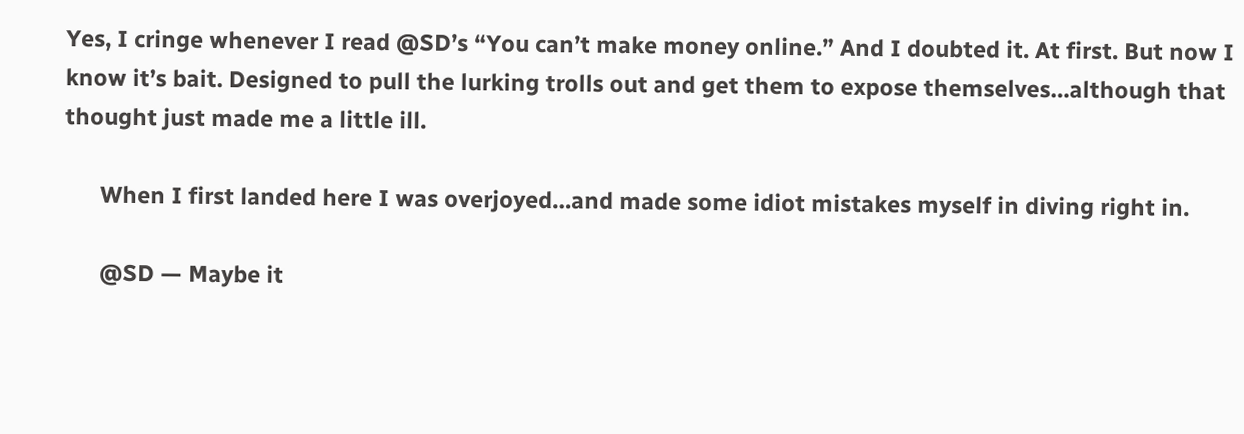Yes, I cringe whenever I read @SD’s “You can’t make money online.” And I doubted it. At first. But now I know it’s bait. Designed to pull the lurking trolls out and get them to expose themselves…although that thought just made me a little ill.

      When I first landed here I was overjoyed…and made some idiot mistakes myself in diving right in.

      @SD — Maybe it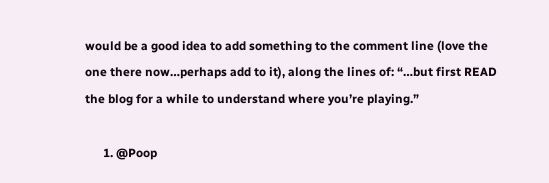would be a good idea to add something to the comment line (love the one there now…perhaps add to it), along the lines of: “…but first READ the blog for a while to understand where you’re playing.”

      1. @Poop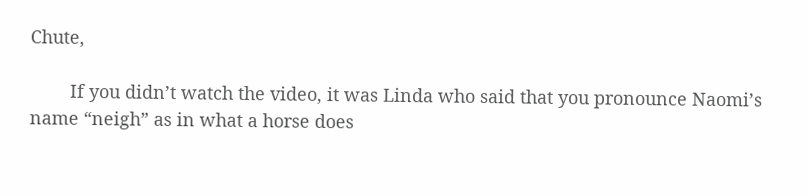Chute,

        If you didn’t watch the video, it was Linda who said that you pronounce Naomi’s name “neigh” as in what a horse does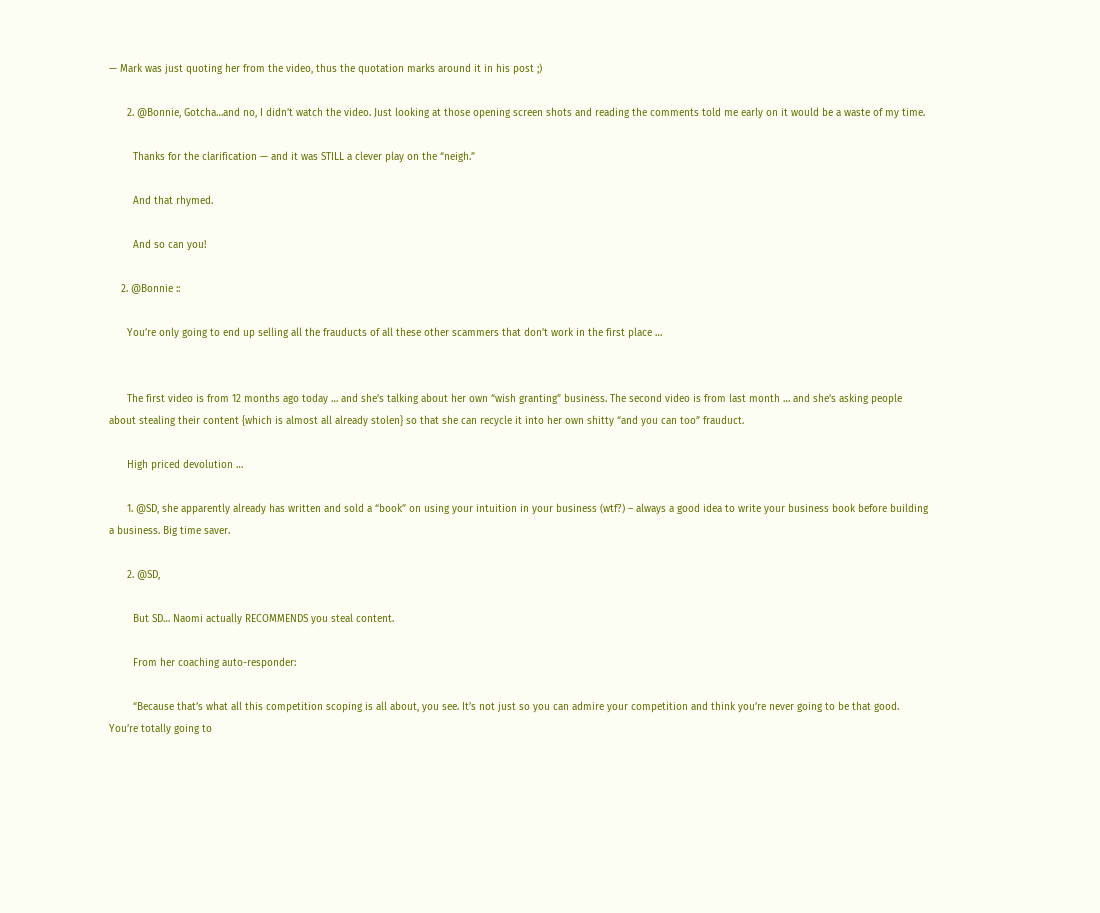— Mark was just quoting her from the video, thus the quotation marks around it in his post ;)

      2. @Bonnie, Gotcha…and no, I didn’t watch the video. Just looking at those opening screen shots and reading the comments told me early on it would be a waste of my time.

        Thanks for the clarification — and it was STILL a clever play on the “neigh.”

        And that rhymed.

        And so can you!

    2. @Bonnie ::

      You’re only going to end up selling all the frauducts of all these other scammers that don’t work in the first place …


      The first video is from 12 months ago today … and she’s talking about her own “wish granting” business. The second video is from last month … and she’s asking people about stealing their content {which is almost all already stolen} so that she can recycle it into her own shitty “and you can too” frauduct.

      High priced devolution …

      1. @SD, she apparently already has written and sold a “book” on using your intuition in your business (wtf?) – always a good idea to write your business book before building a business. Big time saver.

      2. @SD,

        But SD… Naomi actually RECOMMENDS you steal content.

        From her coaching auto-responder:

        “Because that’s what all this competition scoping is all about, you see. It’s not just so you can admire your competition and think you’re never going to be that good. You’re totally going to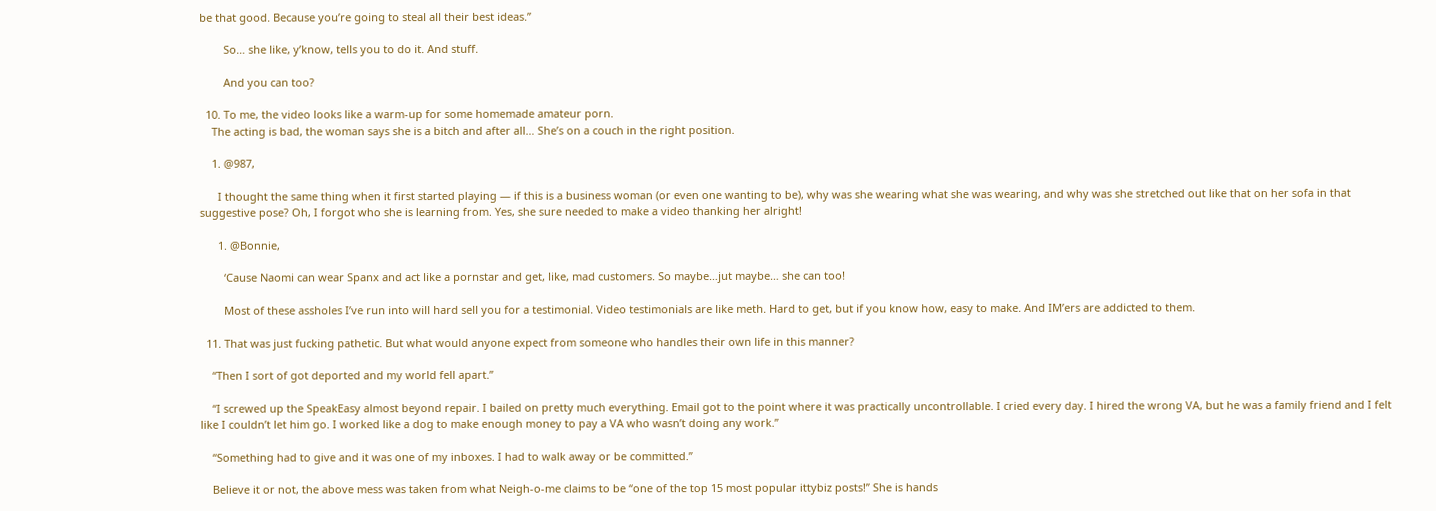be that good. Because you’re going to steal all their best ideas.”

        So… she like, y’know, tells you to do it. And stuff.

        And you can too?

  10. To me, the video looks like a warm-up for some homemade amateur porn.
    The acting is bad, the woman says she is a bitch and after all… She’s on a couch in the right position.

    1. @987,

      I thought the same thing when it first started playing — if this is a business woman (or even one wanting to be), why was she wearing what she was wearing, and why was she stretched out like that on her sofa in that suggestive pose? Oh, I forgot who she is learning from. Yes, she sure needed to make a video thanking her alright!

      1. @Bonnie,

        ‘Cause Naomi can wear Spanx and act like a pornstar and get, like, mad customers. So maybe…jut maybe… she can too!

        Most of these assholes I’ve run into will hard sell you for a testimonial. Video testimonials are like meth. Hard to get, but if you know how, easy to make. And IM’ers are addicted to them.

  11. That was just fucking pathetic. But what would anyone expect from someone who handles their own life in this manner?

    “Then I sort of got deported and my world fell apart.”

    “I screwed up the SpeakEasy almost beyond repair. I bailed on pretty much everything. Email got to the point where it was practically uncontrollable. I cried every day. I hired the wrong VA, but he was a family friend and I felt like I couldn’t let him go. I worked like a dog to make enough money to pay a VA who wasn’t doing any work.”

    “Something had to give and it was one of my inboxes. I had to walk away or be committed.”

    Believe it or not, the above mess was taken from what Neigh-o-me claims to be “one of the top 15 most popular ittybiz posts!” She is hands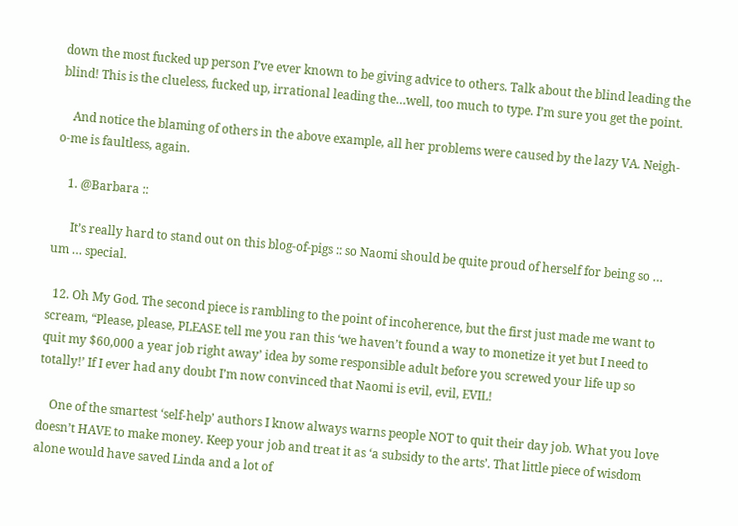down the most fucked up person I’ve ever known to be giving advice to others. Talk about the blind leading the blind! This is the clueless, fucked up, irrational leading the…well, too much to type. I’m sure you get the point.

    And notice the blaming of others in the above example, all her problems were caused by the lazy VA. Neigh-o-me is faultless, again.

    1. @Barbara ::

      It’s really hard to stand out on this blog-of-pigs :: so Naomi should be quite proud of herself for being so … um … special.

  12. Oh My God. The second piece is rambling to the point of incoherence, but the first just made me want to scream, “Please, please, PLEASE tell me you ran this ‘we haven’t found a way to monetize it yet but I need to quit my $60,000 a year job right away’ idea by some responsible adult before you screwed your life up so totally!’ If I ever had any doubt I’m now convinced that Naomi is evil, evil, EVIL!

    One of the smartest ‘self-help’ authors I know always warns people NOT to quit their day job. What you love doesn’t HAVE to make money. Keep your job and treat it as ‘a subsidy to the arts’. That little piece of wisdom alone would have saved Linda and a lot of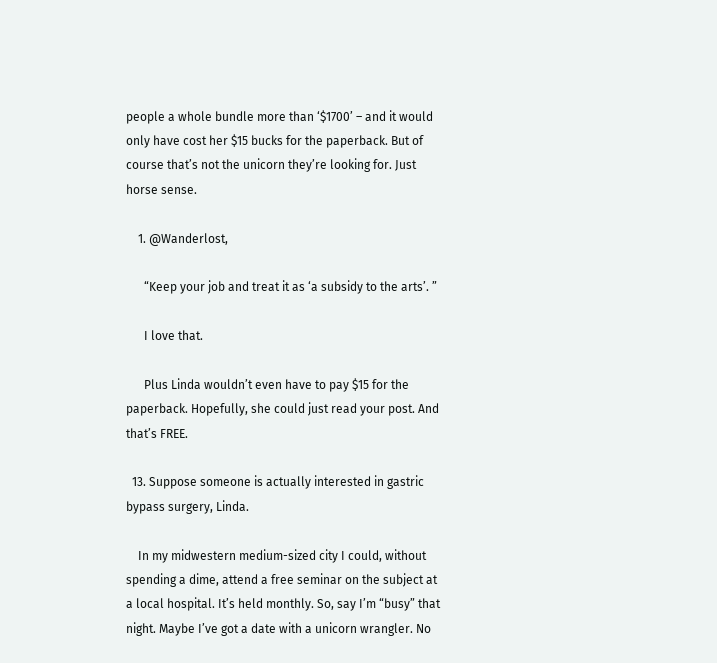people a whole bundle more than ‘$1700’ – and it would only have cost her $15 bucks for the paperback. But of course that’s not the unicorn they’re looking for. Just horse sense.

    1. @Wanderlost,

      “Keep your job and treat it as ‘a subsidy to the arts’. ”

      I love that.

      Plus Linda wouldn’t even have to pay $15 for the paperback. Hopefully, she could just read your post. And that’s FREE.

  13. Suppose someone is actually interested in gastric bypass surgery, Linda.

    In my midwestern medium-sized city I could, without spending a dime, attend a free seminar on the subject at a local hospital. It’s held monthly. So, say I’m “busy” that night. Maybe I’ve got a date with a unicorn wrangler. No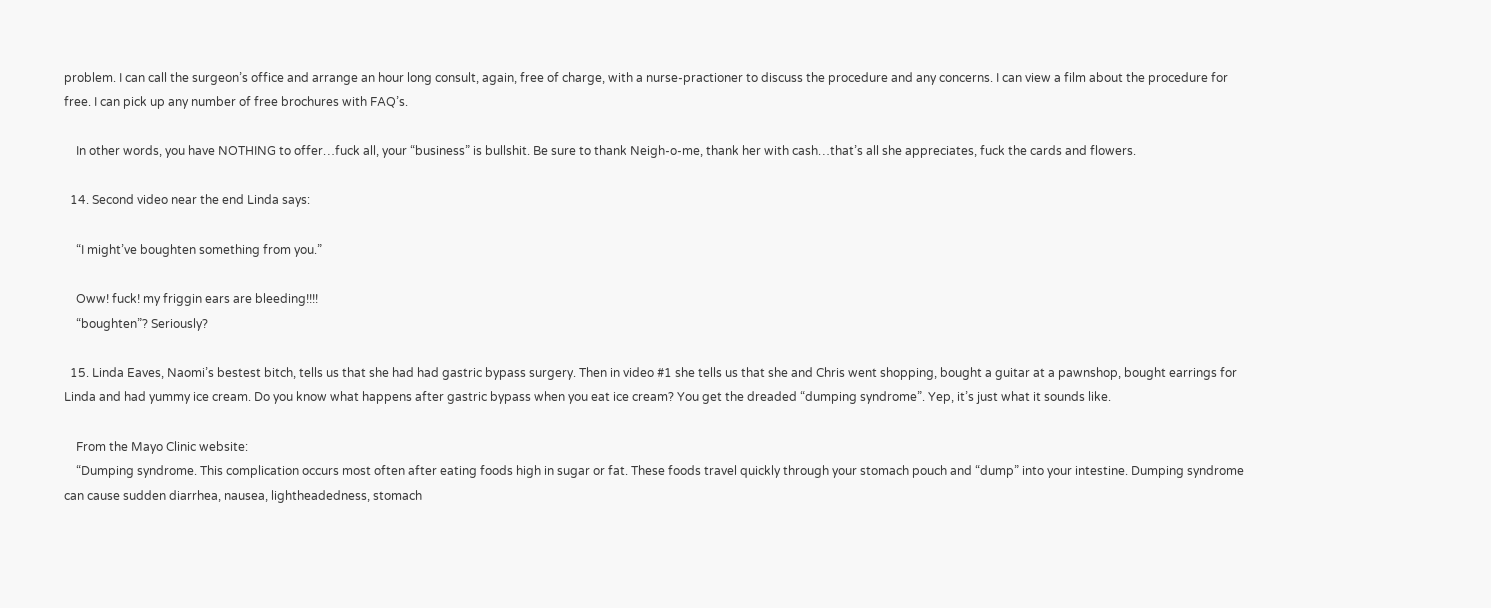problem. I can call the surgeon’s office and arrange an hour long consult, again, free of charge, with a nurse-practioner to discuss the procedure and any concerns. I can view a film about the procedure for free. I can pick up any number of free brochures with FAQ’s.

    In other words, you have NOTHING to offer…fuck all, your “business” is bullshit. Be sure to thank Neigh-o-me, thank her with cash…that’s all she appreciates, fuck the cards and flowers.

  14. Second video near the end Linda says:

    “I might’ve boughten something from you.”

    Oww! fuck! my friggin ears are bleeding!!!!
    “boughten”? Seriously?

  15. Linda Eaves, Naomi’s bestest bitch, tells us that she had had gastric bypass surgery. Then in video #1 she tells us that she and Chris went shopping, bought a guitar at a pawnshop, bought earrings for Linda and had yummy ice cream. Do you know what happens after gastric bypass when you eat ice cream? You get the dreaded “dumping syndrome”. Yep, it’s just what it sounds like.

    From the Mayo Clinic website:
    “Dumping syndrome. This complication occurs most often after eating foods high in sugar or fat. These foods travel quickly through your stomach pouch and “dump” into your intestine. Dumping syndrome can cause sudden diarrhea, nausea, lightheadedness, stomach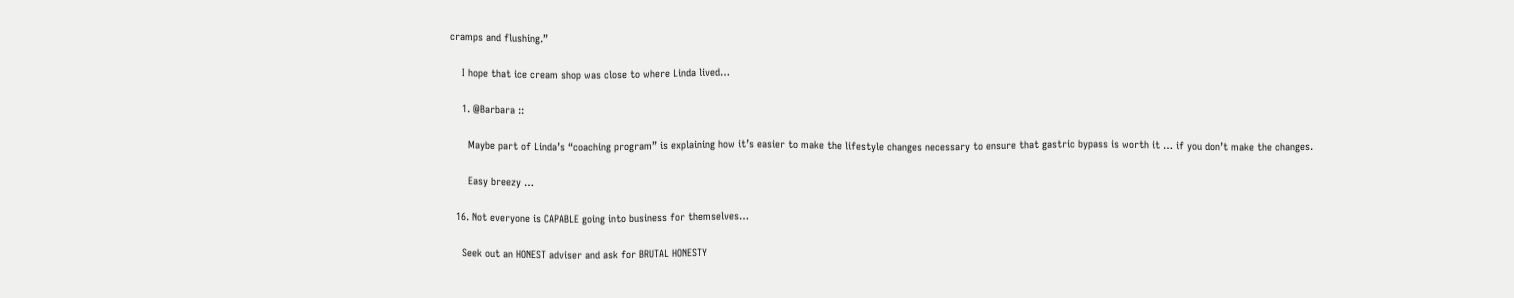cramps and flushing.”

    I hope that ice cream shop was close to where Linda lived…

    1. @Barbara ::

      Maybe part of Linda’s “coaching program” is explaining how it’s easier to make the lifestyle changes necessary to ensure that gastric bypass is worth it … if you don’t make the changes.

      Easy breezy …

  16. Not everyone is CAPABLE going into business for themselves…

    Seek out an HONEST adviser and ask for BRUTAL HONESTY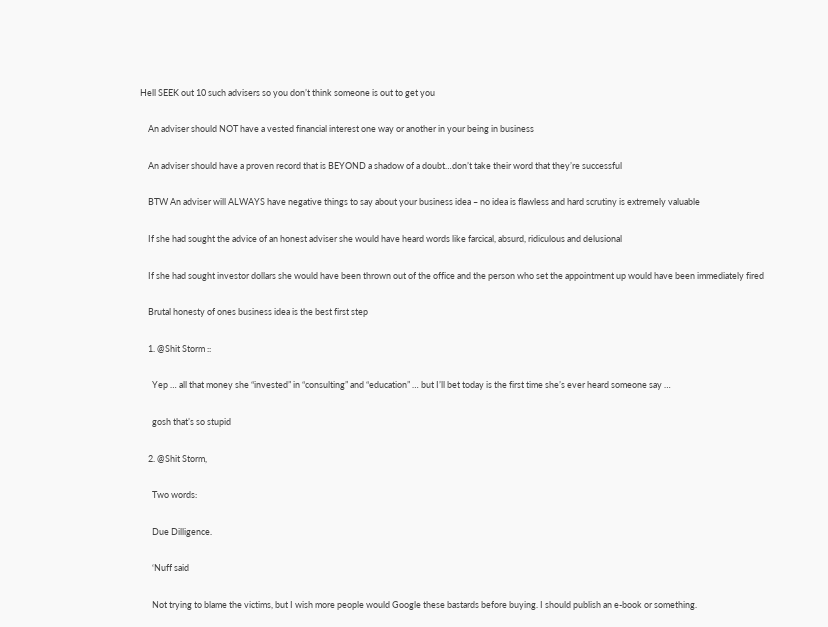Hell SEEK out 10 such advisers so you don’t think someone is out to get you

    An adviser should NOT have a vested financial interest one way or another in your being in business

    An adviser should have a proven record that is BEYOND a shadow of a doubt…don’t take their word that they’re successful

    BTW An adviser will ALWAYS have negative things to say about your business idea – no idea is flawless and hard scrutiny is extremely valuable

    If she had sought the advice of an honest adviser she would have heard words like farcical, absurd, ridiculous and delusional

    If she had sought investor dollars she would have been thrown out of the office and the person who set the appointment up would have been immediately fired

    Brutal honesty of ones business idea is the best first step

    1. @Shit Storm ::

      Yep … all that money she “invested” in “consulting” and “education” … but I’ll bet today is the first time she’s ever heard someone say …

      gosh that’s so stupid

    2. @Shit Storm,

      Two words:

      Due Dilligence.

      ‘Nuff said

      Not trying to blame the victims, but I wish more people would Google these bastards before buying. I should publish an e-book or something.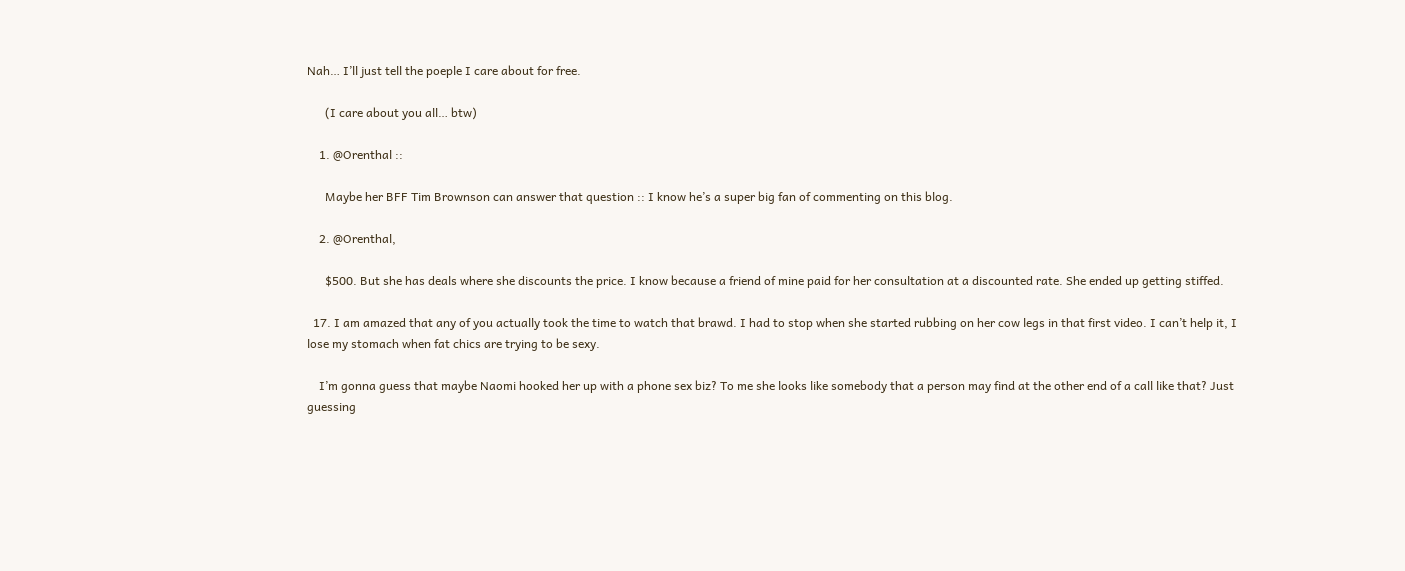Nah… I’ll just tell the poeple I care about for free.

      (I care about you all… btw)

    1. @Orenthal ::

      Maybe her BFF Tim Brownson can answer that question :: I know he’s a super big fan of commenting on this blog.

    2. @Orenthal,

      $500. But she has deals where she discounts the price. I know because a friend of mine paid for her consultation at a discounted rate. She ended up getting stiffed.

  17. I am amazed that any of you actually took the time to watch that brawd. I had to stop when she started rubbing on her cow legs in that first video. I can’t help it, I lose my stomach when fat chics are trying to be sexy.

    I’m gonna guess that maybe Naomi hooked her up with a phone sex biz? To me she looks like somebody that a person may find at the other end of a call like that? Just guessing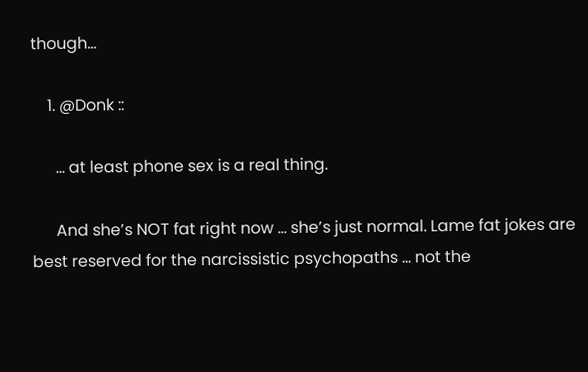though…

    1. @Donk ::

      … at least phone sex is a real thing.

      And she’s NOT fat right now … she’s just normal. Lame fat jokes are best reserved for the narcissistic psychopaths … not the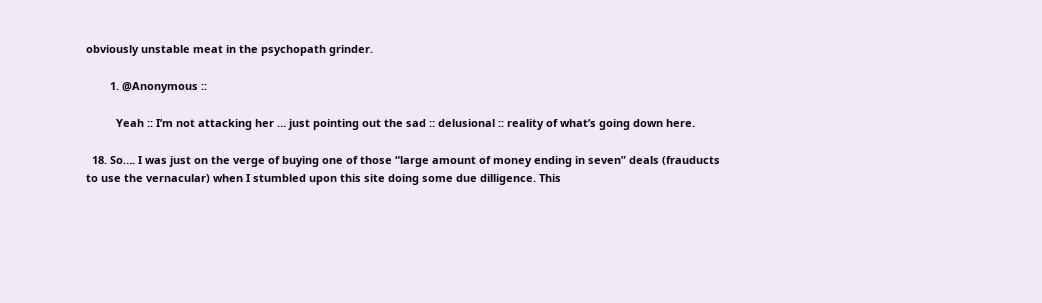obviously unstable meat in the psychopath grinder.

        1. @Anonymous ::

          Yeah :: I’m not attacking her … just pointing out the sad :: delusional :: reality of what’s going down here.

  18. So…. I was just on the verge of buying one of those “large amount of money ending in seven” deals (frauducts to use the vernacular) when I stumbled upon this site doing some due dilligence. This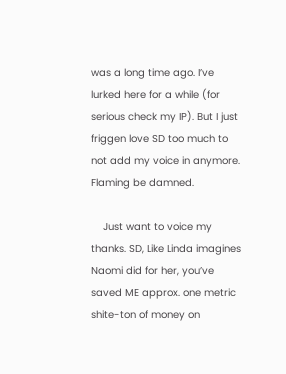was a long time ago. I’ve lurked here for a while (for serious check my IP). But I just friggen love SD too much to not add my voice in anymore. Flaming be damned.

    Just want to voice my thanks. SD, Like Linda imagines Naomi did for her, you’ve saved ME approx. one metric shite-ton of money on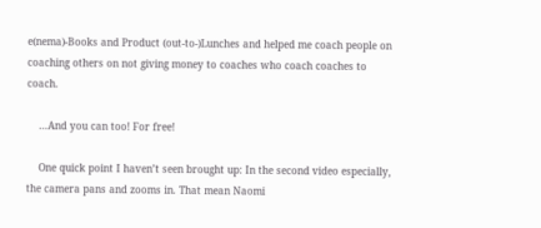e(nema)-Books and Product (out-to-)Lunches and helped me coach people on coaching others on not giving money to coaches who coach coaches to coach.

    …And you can too! For free!

    One quick point I haven’t seen brought up: In the second video especially, the camera pans and zooms in. That mean Naomi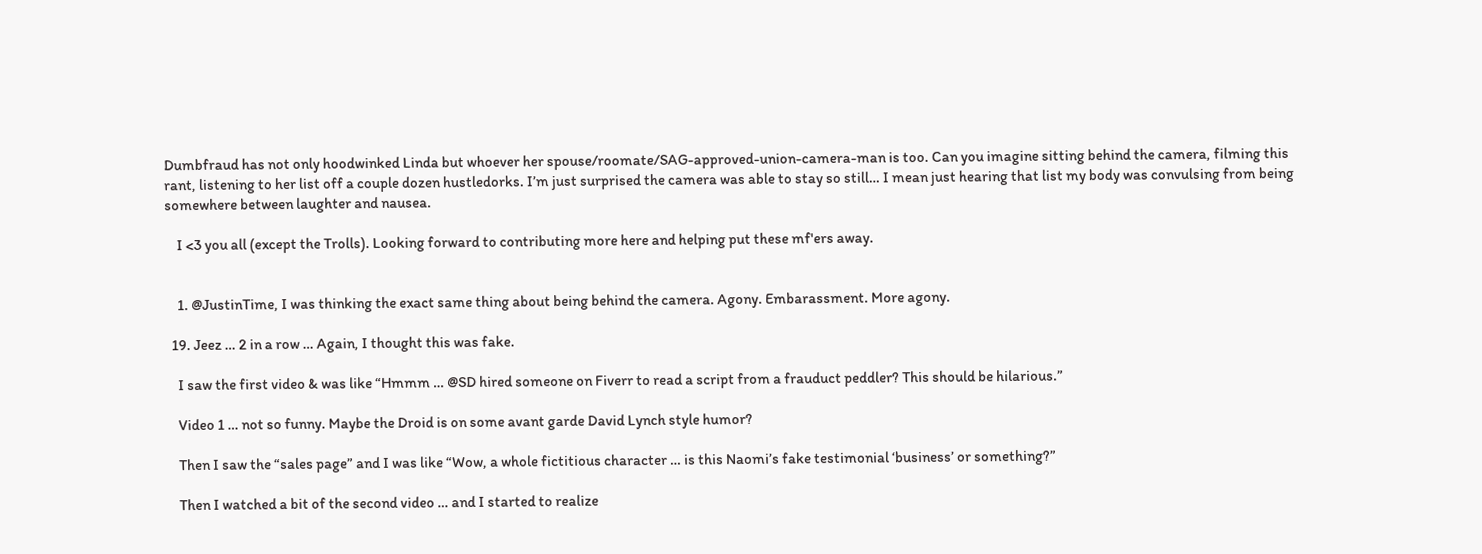Dumbfraud has not only hoodwinked Linda but whoever her spouse/roomate/SAG-approved-union-camera-man is too. Can you imagine sitting behind the camera, filming this rant, listening to her list off a couple dozen hustledorks. I’m just surprised the camera was able to stay so still… I mean just hearing that list my body was convulsing from being somewhere between laughter and nausea.

    I <3 you all (except the Trolls). Looking forward to contributing more here and helping put these mf'ers away.


    1. @JustinTime, I was thinking the exact same thing about being behind the camera. Agony. Embarassment. More agony.

  19. Jeez … 2 in a row … Again, I thought this was fake.

    I saw the first video & was like “Hmmm … @SD hired someone on Fiverr to read a script from a frauduct peddler? This should be hilarious.”

    Video 1 … not so funny. Maybe the Droid is on some avant garde David Lynch style humor?

    Then I saw the “sales page” and I was like “Wow, a whole fictitious character … is this Naomi’s fake testimonial ‘business’ or something?”

    Then I watched a bit of the second video … and I started to realize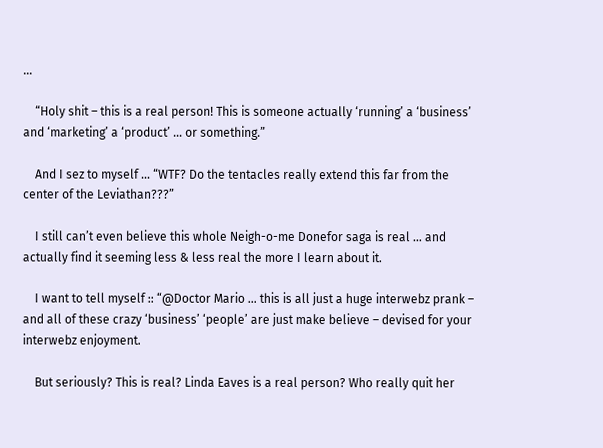…

    “Holy shit – this is a real person! This is someone actually ‘running’ a ‘business’ and ‘marketing’ a ‘product’ … or something.”

    And I sez to myself … “WTF? Do the tentacles really extend this far from the center of the Leviathan???”

    I still can’t even believe this whole Neigh-o-me Donefor saga is real … and actually find it seeming less & less real the more I learn about it.

    I want to tell myself :: “@Doctor Mario … this is all just a huge interwebz prank – and all of these crazy ‘business’ ‘people’ are just make believe – devised for your interwebz enjoyment.

    But seriously? This is real? Linda Eaves is a real person? Who really quit her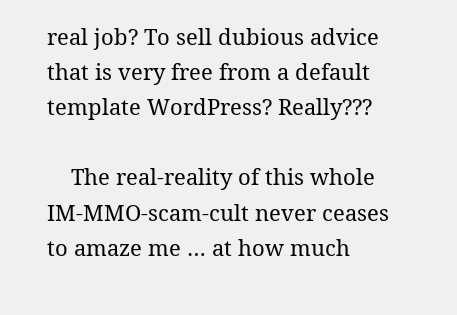real job? To sell dubious advice that is very free from a default template WordPress? Really???

    The real-reality of this whole IM-MMO-scam-cult never ceases to amaze me … at how much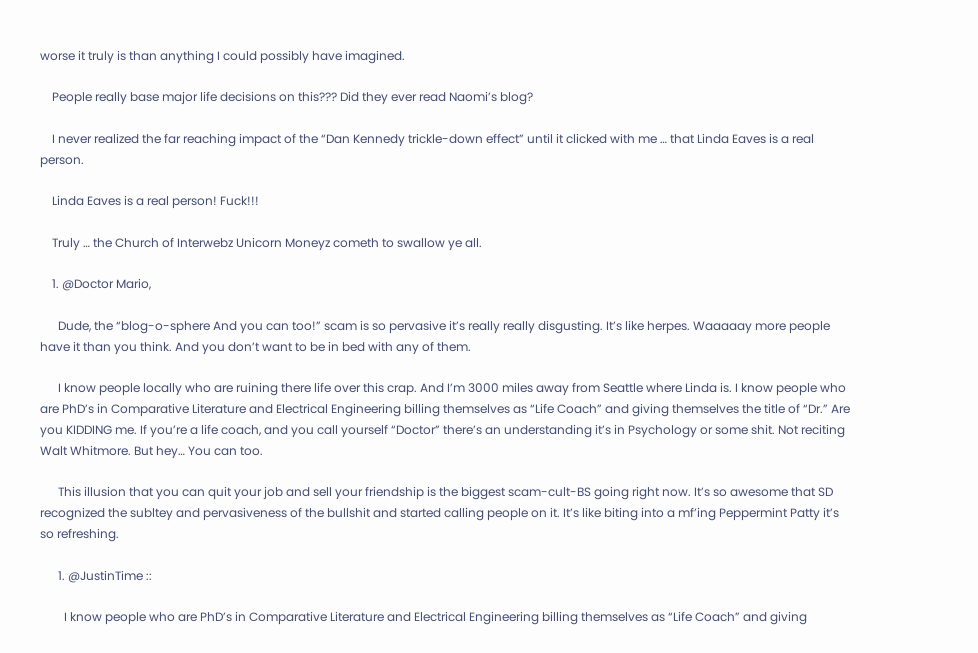worse it truly is than anything I could possibly have imagined.

    People really base major life decisions on this??? Did they ever read Naomi’s blog?

    I never realized the far reaching impact of the “Dan Kennedy trickle-down effect” until it clicked with me … that Linda Eaves is a real person.

    Linda Eaves is a real person! Fuck!!!

    Truly … the Church of Interwebz Unicorn Moneyz cometh to swallow ye all.

    1. @Doctor Mario,

      Dude, the “blog-o-sphere And you can too!” scam is so pervasive it’s really really disgusting. It’s like herpes. Waaaaay more people have it than you think. And you don’t want to be in bed with any of them.

      I know people locally who are ruining there life over this crap. And I’m 3000 miles away from Seattle where Linda is. I know people who are PhD’s in Comparative Literature and Electrical Engineering billing themselves as “Life Coach” and giving themselves the title of “Dr.” Are you KIDDING me. If you’re a life coach, and you call yourself “Doctor” there’s an understanding it’s in Psychology or some shit. Not reciting Walt Whitmore. But hey… You can too.

      This illusion that you can quit your job and sell your friendship is the biggest scam-cult-BS going right now. It’s so awesome that SD recognized the subltey and pervasiveness of the bullshit and started calling people on it. It’s like biting into a mf’ing Peppermint Patty it’s so refreshing.

      1. @JustinTime ::

        I know people who are PhD’s in Comparative Literature and Electrical Engineering billing themselves as “Life Coach” and giving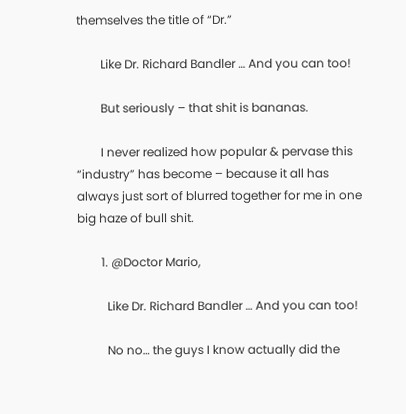themselves the title of “Dr.”

        Like Dr. Richard Bandler … And you can too!

        But seriously – that shit is bananas.

        I never realized how popular & pervase this “industry” has become – because it all has always just sort of blurred together for me in one big haze of bull shit.

        1. @Doctor Mario,

          Like Dr. Richard Bandler … And you can too!

          No no… the guys I know actually did the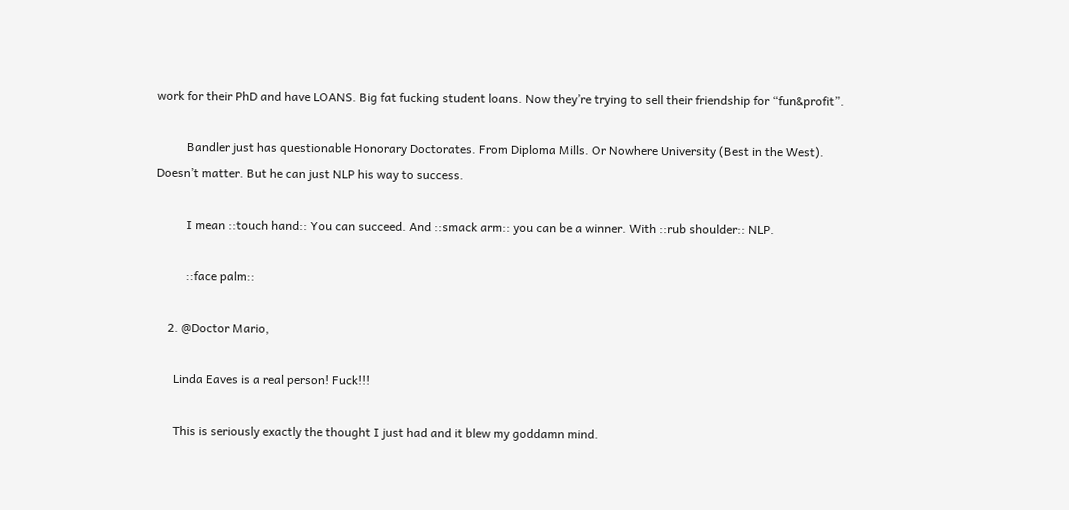work for their PhD and have LOANS. Big fat fucking student loans. Now they’re trying to sell their friendship for “fun&profit”.

          Bandler just has questionable Honorary Doctorates. From Diploma Mills. Or Nowhere University (Best in the West). Doesn’t matter. But he can just NLP his way to success.

          I mean ::touch hand:: You can succeed. And ::smack arm:: you can be a winner. With ::rub shoulder:: NLP.

          ::face palm::

    2. @Doctor Mario,

      Linda Eaves is a real person! Fuck!!!

      This is seriously exactly the thought I just had and it blew my goddamn mind.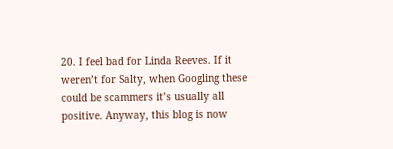20. I feel bad for Linda Reeves. If it weren’t for Salty, when Googling these could be scammers it’s usually all positive. Anyway, this blog is now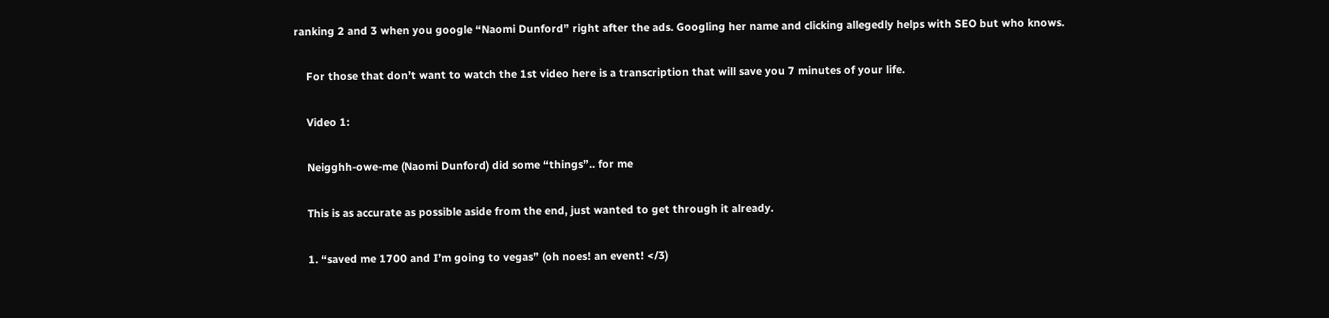ranking 2 and 3 when you google “Naomi Dunford” right after the ads. Googling her name and clicking allegedly helps with SEO but who knows.

    For those that don’t want to watch the 1st video here is a transcription that will save you 7 minutes of your life.

    Video 1:

    Neigghh-owe-me (Naomi Dunford) did some “things”.. for me

    This is as accurate as possible aside from the end, just wanted to get through it already.

    1. “saved me 1700 and I’m going to vegas” (oh noes! an event! </3)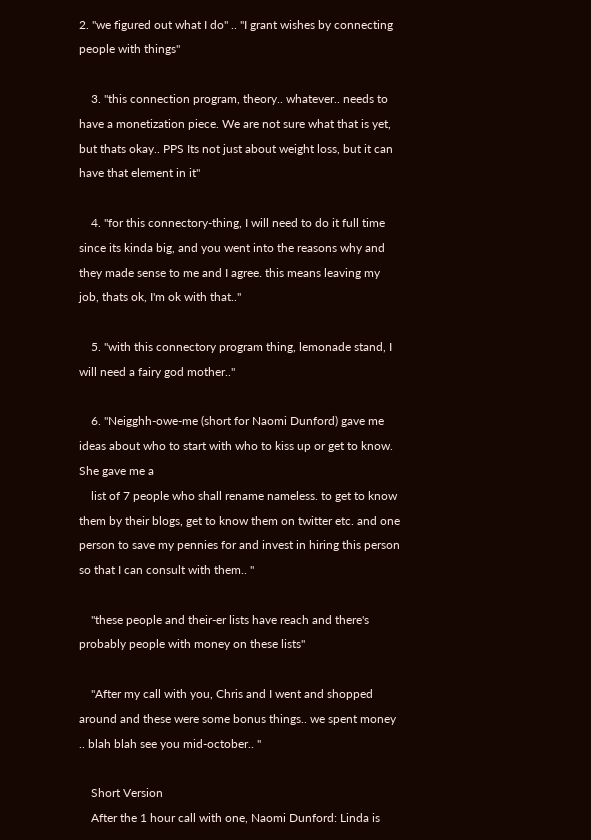2. "we figured out what I do" .. "I grant wishes by connecting people with things"

    3. "this connection program, theory.. whatever.. needs to have a monetization piece. We are not sure what that is yet, but thats okay.. PPS Its not just about weight loss, but it can have that element in it"

    4. "for this connectory-thing, I will need to do it full time since its kinda big, and you went into the reasons why and they made sense to me and I agree. this means leaving my job, thats ok, I'm ok with that.."

    5. "with this connectory program thing, lemonade stand, I will need a fairy god mother.."

    6. "Neigghh-owe-me (short for Naomi Dunford) gave me ideas about who to start with who to kiss up or get to know. She gave me a
    list of 7 people who shall rename nameless. to get to know them by their blogs, get to know them on twitter etc. and one person to save my pennies for and invest in hiring this person so that I can consult with them.. "

    "these people and their-er lists have reach and there's probably people with money on these lists"

    "After my call with you, Chris and I went and shopped around and these were some bonus things.. we spent money .. blah blah see you mid-october.. "

    Short Version
    After the 1 hour call with one, Naomi Dunford: Linda is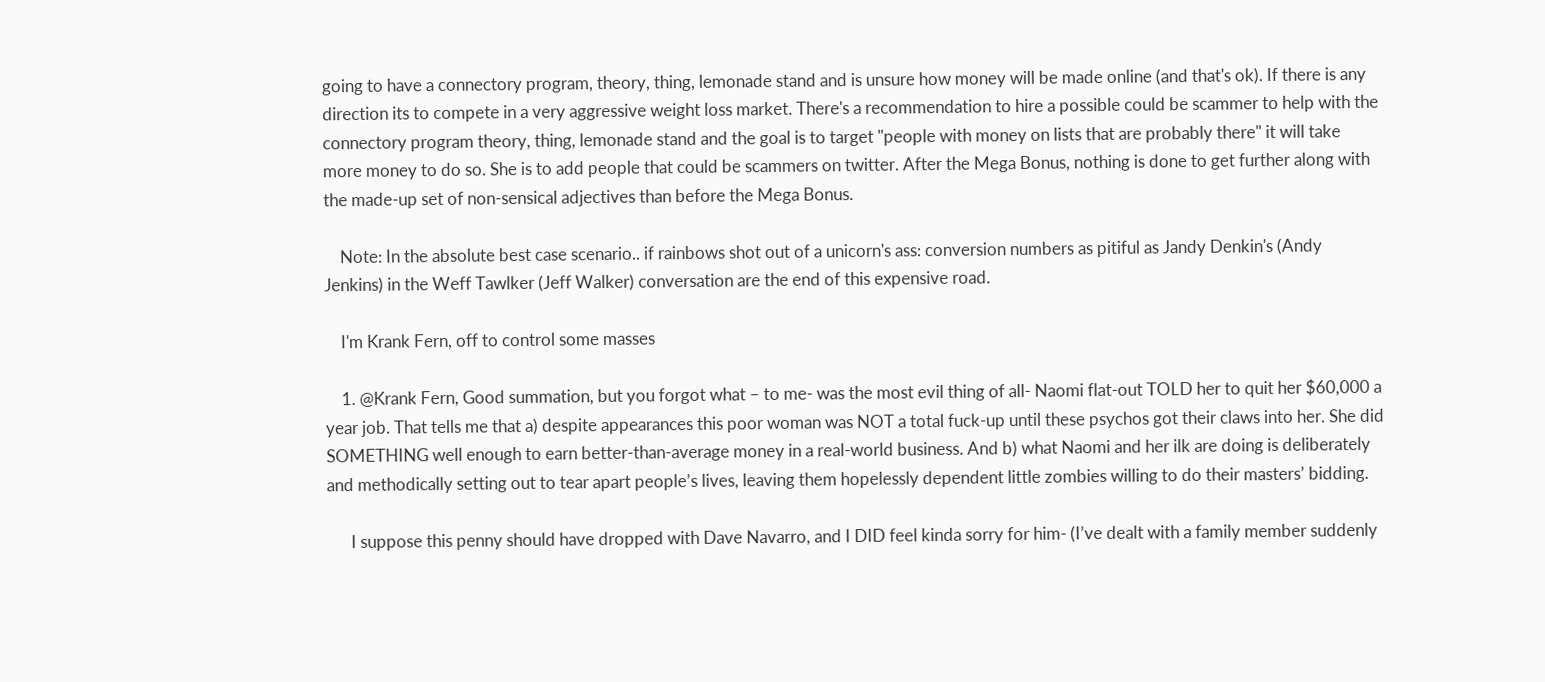going to have a connectory program, theory, thing, lemonade stand and is unsure how money will be made online (and that's ok). If there is any direction its to compete in a very aggressive weight loss market. There's a recommendation to hire a possible could be scammer to help with the connectory program theory, thing, lemonade stand and the goal is to target "people with money on lists that are probably there" it will take more money to do so. She is to add people that could be scammers on twitter. After the Mega Bonus, nothing is done to get further along with the made-up set of non-sensical adjectives than before the Mega Bonus.

    Note: In the absolute best case scenario.. if rainbows shot out of a unicorn's ass: conversion numbers as pitiful as Jandy Denkin's (Andy Jenkins) in the Weff Tawlker (Jeff Walker) conversation are the end of this expensive road.

    I'm Krank Fern, off to control some masses

    1. @Krank Fern, Good summation, but you forgot what – to me- was the most evil thing of all- Naomi flat-out TOLD her to quit her $60,000 a year job. That tells me that a) despite appearances this poor woman was NOT a total fuck-up until these psychos got their claws into her. She did SOMETHING well enough to earn better-than-average money in a real-world business. And b) what Naomi and her ilk are doing is deliberately and methodically setting out to tear apart people’s lives, leaving them hopelessly dependent little zombies willing to do their masters’ bidding.

      I suppose this penny should have dropped with Dave Navarro, and I DID feel kinda sorry for him- (I’ve dealt with a family member suddenly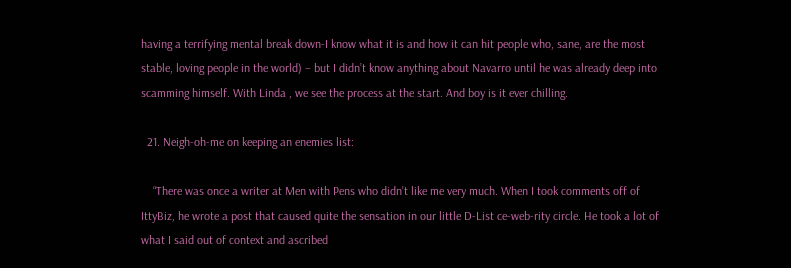having a terrifying mental break down-I know what it is and how it can hit people who, sane, are the most stable, loving people in the world) – but I didn’t know anything about Navarro until he was already deep into scamming himself. With Linda , we see the process at the start. And boy is it ever chilling.

  21. Neigh-oh-me on keeping an enemies list:

    “There was once a writer at Men with Pens who didn’t like me very much. When I took comments off of IttyBiz, he wrote a post that caused quite the sensation in our little D-List ce-web-rity circle. He took a lot of what I said out of context and ascribed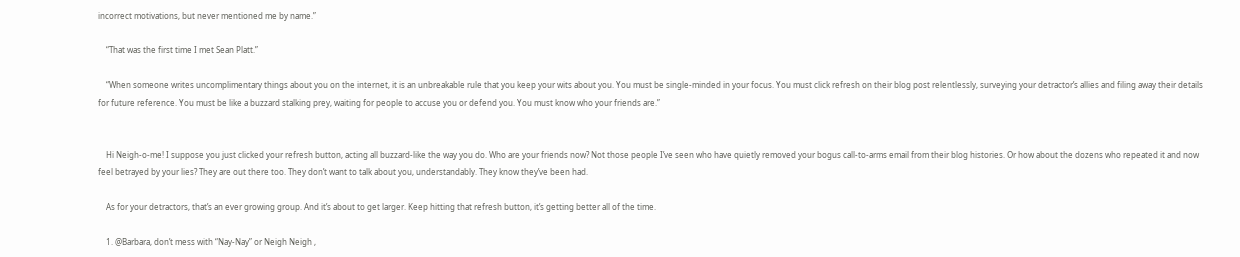incorrect motivations, but never mentioned me by name.”

    “That was the first time I met Sean Platt.”

    “When someone writes uncomplimentary things about you on the internet, it is an unbreakable rule that you keep your wits about you. You must be single-minded in your focus. You must click refresh on their blog post relentlessly, surveying your detractor’s allies and filing away their details for future reference. You must be like a buzzard stalking prey, waiting for people to accuse you or defend you. You must know who your friends are.”


    Hi Neigh-o-me! I suppose you just clicked your refresh button, acting all buzzard-like the way you do. Who are your friends now? Not those people I’ve seen who have quietly removed your bogus call-to-arms email from their blog histories. Or how about the dozens who repeated it and now feel betrayed by your lies? They are out there too. They don’t want to talk about you, understandably. They know they’ve been had.

    As for your detractors, that’s an ever growing group. And it’s about to get larger. Keep hitting that refresh button, it’s getting better all of the time.

    1. @Barbara, don’t mess with “Nay-Nay” or Neigh Neigh ,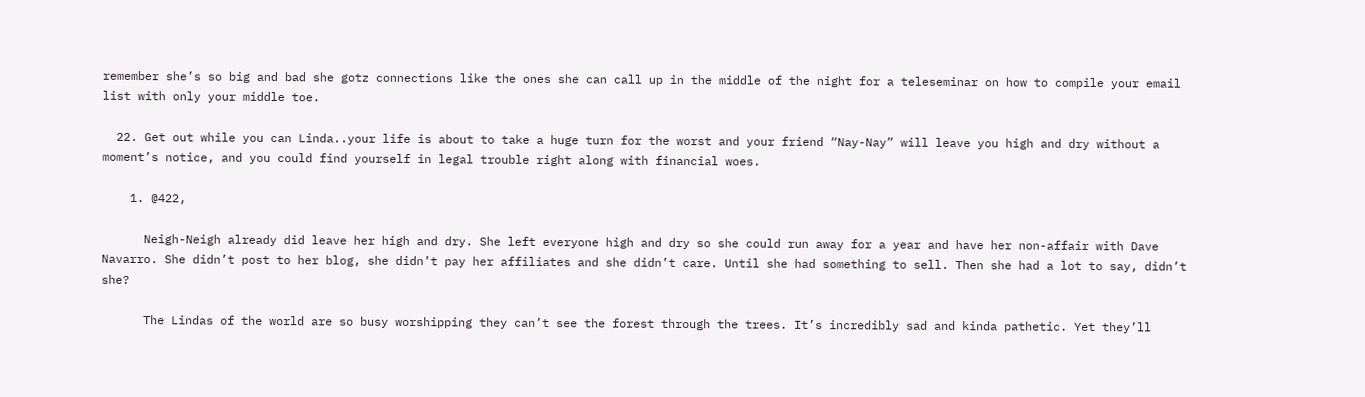remember she’s so big and bad she gotz connections like the ones she can call up in the middle of the night for a teleseminar on how to compile your email list with only your middle toe.

  22. Get out while you can Linda..your life is about to take a huge turn for the worst and your friend “Nay-Nay” will leave you high and dry without a moment’s notice, and you could find yourself in legal trouble right along with financial woes.

    1. @422,

      Neigh-Neigh already did leave her high and dry. She left everyone high and dry so she could run away for a year and have her non-affair with Dave Navarro. She didn’t post to her blog, she didn’t pay her affiliates and she didn’t care. Until she had something to sell. Then she had a lot to say, didn’t she?

      The Lindas of the world are so busy worshipping they can’t see the forest through the trees. It’s incredibly sad and kinda pathetic. Yet they’ll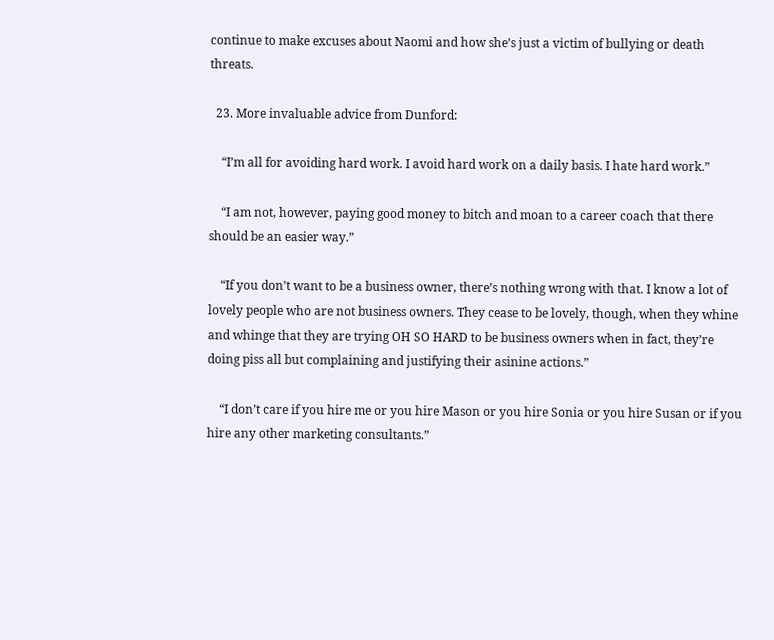continue to make excuses about Naomi and how she’s just a victim of bullying or death threats.

  23. More invaluable advice from Dunford:

    “I’m all for avoiding hard work. I avoid hard work on a daily basis. I hate hard work.”

    “I am not, however, paying good money to bitch and moan to a career coach that there should be an easier way.”

    “If you don’t want to be a business owner, there’s nothing wrong with that. I know a lot of lovely people who are not business owners. They cease to be lovely, though, when they whine and whinge that they are trying OH SO HARD to be business owners when in fact, they’re doing piss all but complaining and justifying their asinine actions.”

    “I don’t care if you hire me or you hire Mason or you hire Sonia or you hire Susan or if you hire any other marketing consultants.”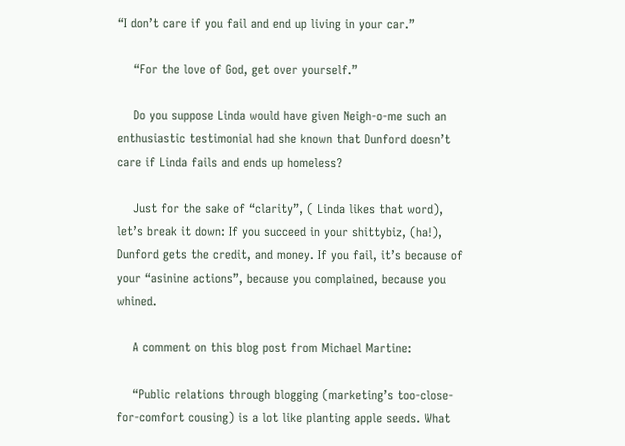“I don’t care if you fail and end up living in your car.”

    “For the love of God, get over yourself.”

    Do you suppose Linda would have given Neigh-o-me such an enthusiastic testimonial had she known that Dunford doesn’t care if Linda fails and ends up homeless?

    Just for the sake of “clarity”, ( Linda likes that word), let’s break it down: If you succeed in your shittybiz, (ha!), Dunford gets the credit, and money. If you fail, it’s because of your “asinine actions”, because you complained, because you whined.

    A comment on this blog post from Michael Martine:

    “Public relations through blogging (marketing’s too-close-for-comfort cousing) is a lot like planting apple seeds. What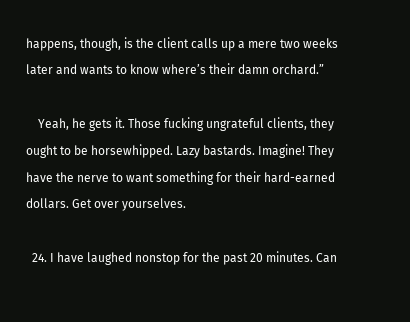happens, though, is the client calls up a mere two weeks later and wants to know where’s their damn orchard.”

    Yeah, he gets it. Those fucking ungrateful clients, they ought to be horsewhipped. Lazy bastards. Imagine! They have the nerve to want something for their hard-earned dollars. Get over yourselves.

  24. I have laughed nonstop for the past 20 minutes. Can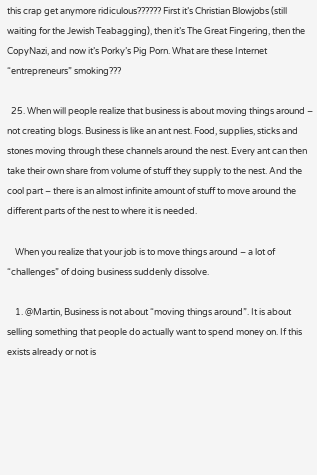this crap get anymore ridiculous?????? First it’s Christian Blowjobs (still waiting for the Jewish Teabagging), then it’s The Great Fingering, then the CopyNazi, and now it’s Porky’s Pig Porn. What are these Internet “entrepreneurs” smoking???

  25. When will people realize that business is about moving things around – not creating blogs. Business is like an ant nest. Food, supplies, sticks and stones moving through these channels around the nest. Every ant can then take their own share from volume of stuff they supply to the nest. And the cool part – there is an almost infinite amount of stuff to move around the different parts of the nest to where it is needed.

    When you realize that your job is to move things around – a lot of “challenges” of doing business suddenly dissolve.

    1. @Martin, Business is not about “moving things around”. It is about selling something that people do actually want to spend money on. If this exists already or not is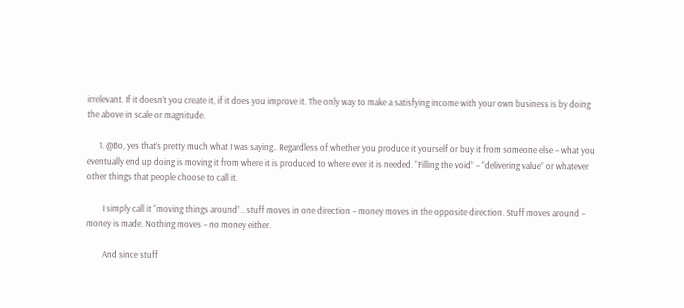irrelevant. If it doesn’t you create it, if it does you improve it. The only way to make a satisfying income with your own business is by doing the above in scale or magnitude.

      1. @Bo, yes that’s pretty much what I was saying.. Regardless of whether you produce it yourself or buy it from someone else – what you eventually end up doing is moving it from where it is produced to where ever it is needed. “Filling the void” – “delivering value” or whatever other things that people choose to call it.

        I simply call it “moving things around”.. stuff moves in one direction – money moves in the opposite direction. Stuff moves around – money is made. Nothing moves – no money either.

        And since stuff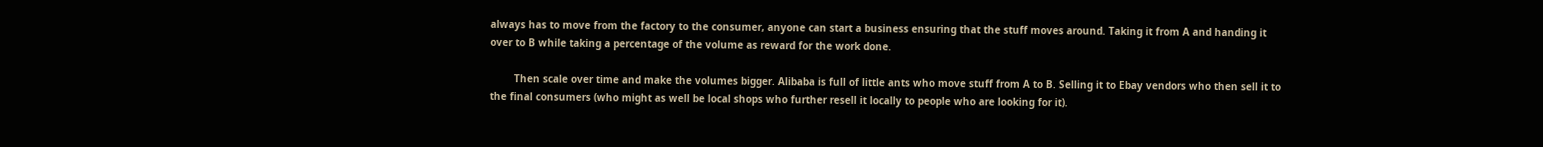always has to move from the factory to the consumer, anyone can start a business ensuring that the stuff moves around. Taking it from A and handing it over to B while taking a percentage of the volume as reward for the work done.

        Then scale over time and make the volumes bigger. Alibaba is full of little ants who move stuff from A to B. Selling it to Ebay vendors who then sell it to the final consumers (who might as well be local shops who further resell it locally to people who are looking for it).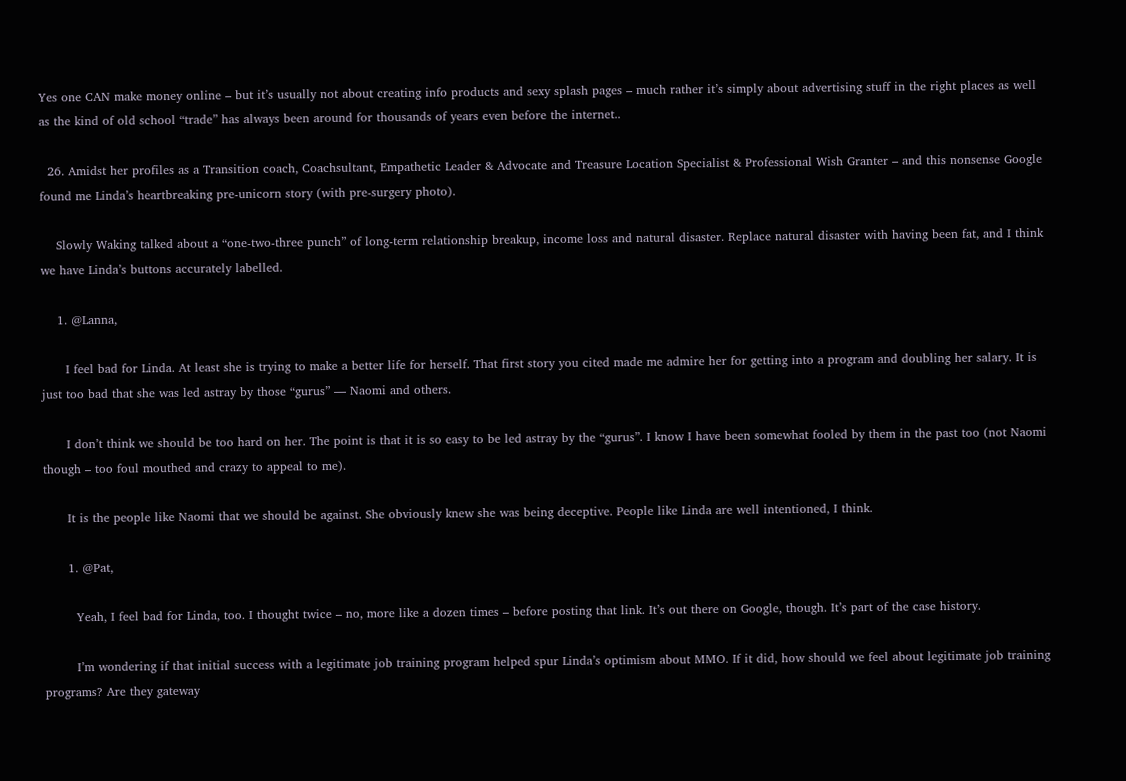Yes one CAN make money online – but it’s usually not about creating info products and sexy splash pages – much rather it’s simply about advertising stuff in the right places as well as the kind of old school “trade” has always been around for thousands of years even before the internet..

  26. Amidst her profiles as a Transition coach, Coachsultant, Empathetic Leader & Advocate and Treasure Location Specialist & Professional Wish Granter – and this nonsense Google found me Linda’s heartbreaking pre-unicorn story (with pre-surgery photo).

    Slowly Waking talked about a “one-two-three punch” of long-term relationship breakup, income loss and natural disaster. Replace natural disaster with having been fat, and I think we have Linda’s buttons accurately labelled.

    1. @Lanna,

      I feel bad for Linda. At least she is trying to make a better life for herself. That first story you cited made me admire her for getting into a program and doubling her salary. It is just too bad that she was led astray by those “gurus” — Naomi and others.

      I don’t think we should be too hard on her. The point is that it is so easy to be led astray by the “gurus”. I know I have been somewhat fooled by them in the past too (not Naomi though – too foul mouthed and crazy to appeal to me).

      It is the people like Naomi that we should be against. She obviously knew she was being deceptive. People like Linda are well intentioned, I think.

      1. @Pat,

        Yeah, I feel bad for Linda, too. I thought twice – no, more like a dozen times – before posting that link. It’s out there on Google, though. It’s part of the case history.

        I’m wondering if that initial success with a legitimate job training program helped spur Linda’s optimism about MMO. If it did, how should we feel about legitimate job training programs? Are they gateway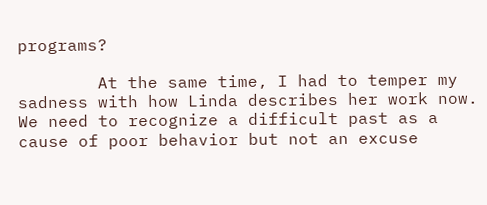programs?

        At the same time, I had to temper my sadness with how Linda describes her work now. We need to recognize a difficult past as a cause of poor behavior but not an excuse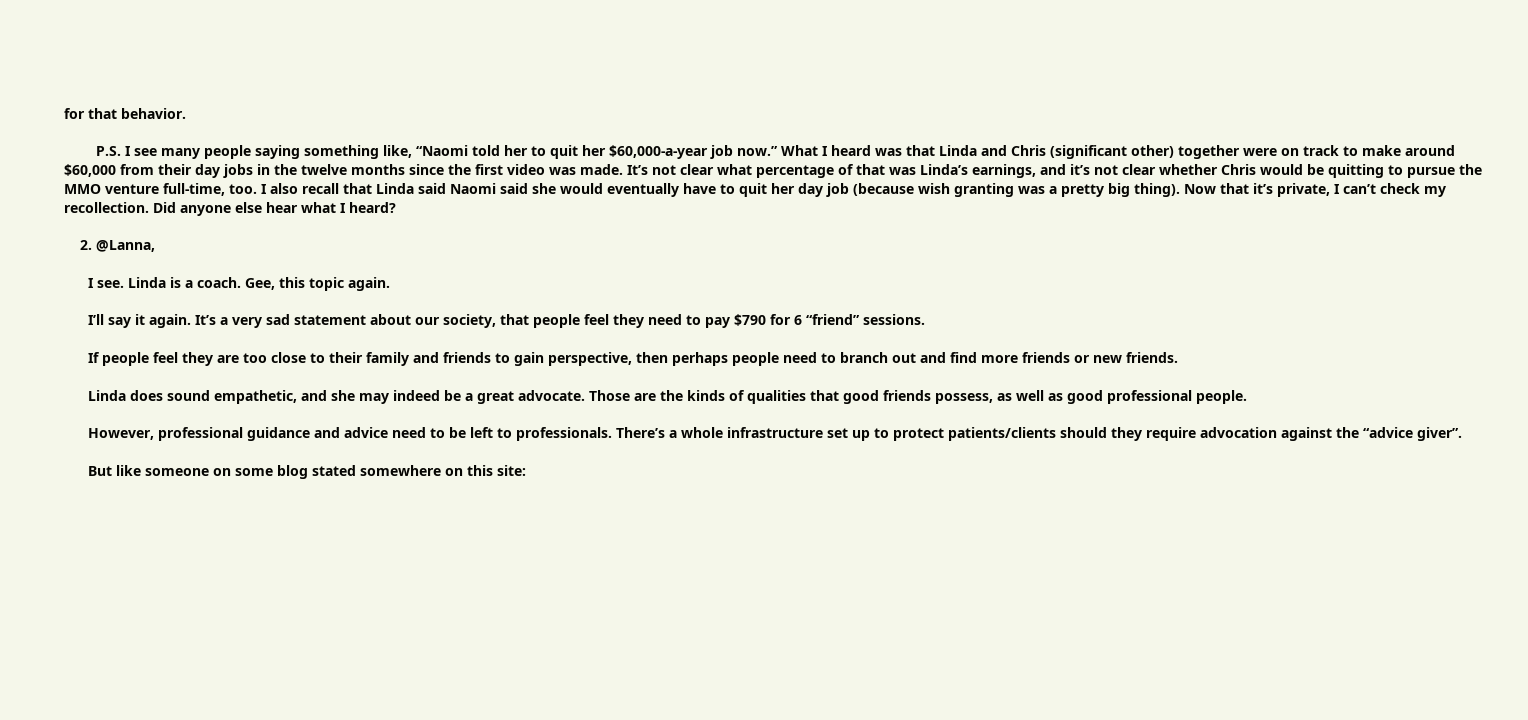for that behavior.

        P.S. I see many people saying something like, “Naomi told her to quit her $60,000-a-year job now.” What I heard was that Linda and Chris (significant other) together were on track to make around $60,000 from their day jobs in the twelve months since the first video was made. It’s not clear what percentage of that was Linda’s earnings, and it’s not clear whether Chris would be quitting to pursue the MMO venture full-time, too. I also recall that Linda said Naomi said she would eventually have to quit her day job (because wish granting was a pretty big thing). Now that it’s private, I can’t check my recollection. Did anyone else hear what I heard?

    2. @Lanna,

      I see. Linda is a coach. Gee, this topic again.

      I’ll say it again. It’s a very sad statement about our society, that people feel they need to pay $790 for 6 “friend” sessions.

      If people feel they are too close to their family and friends to gain perspective, then perhaps people need to branch out and find more friends or new friends.

      Linda does sound empathetic, and she may indeed be a great advocate. Those are the kinds of qualities that good friends possess, as well as good professional people.

      However, professional guidance and advice need to be left to professionals. There’s a whole infrastructure set up to protect patients/clients should they require advocation against the “advice giver”.

      But like someone on some blog stated somewhere on this site: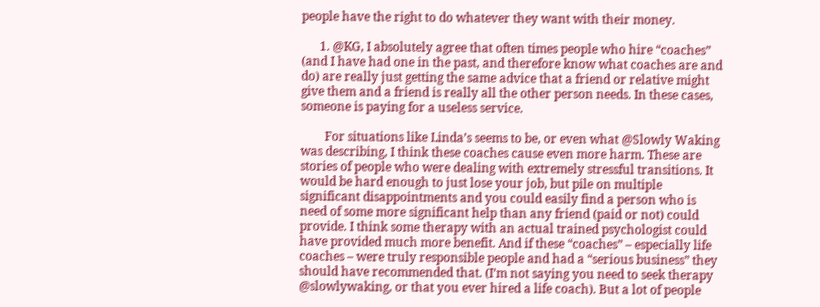people have the right to do whatever they want with their money.

      1. @KG, I absolutely agree that often times people who hire “coaches” (and I have had one in the past, and therefore know what coaches are and do) are really just getting the same advice that a friend or relative might give them and a friend is really all the other person needs. In these cases, someone is paying for a useless service.

        For situations like Linda’s seems to be, or even what @Slowly Waking was describing, I think these coaches cause even more harm. These are stories of people who were dealing with extremely stressful transitions. It would be hard enough to just lose your job, but pile on multiple significant disappointments and you could easily find a person who is need of some more significant help than any friend (paid or not) could provide. I think some therapy with an actual trained psychologist could have provided much more benefit. And if these “coaches” – especially life coaches – were truly responsible people and had a “serious business” they should have recommended that. (I’m not saying you need to seek therapy @slowlywaking, or that you ever hired a life coach). But a lot of people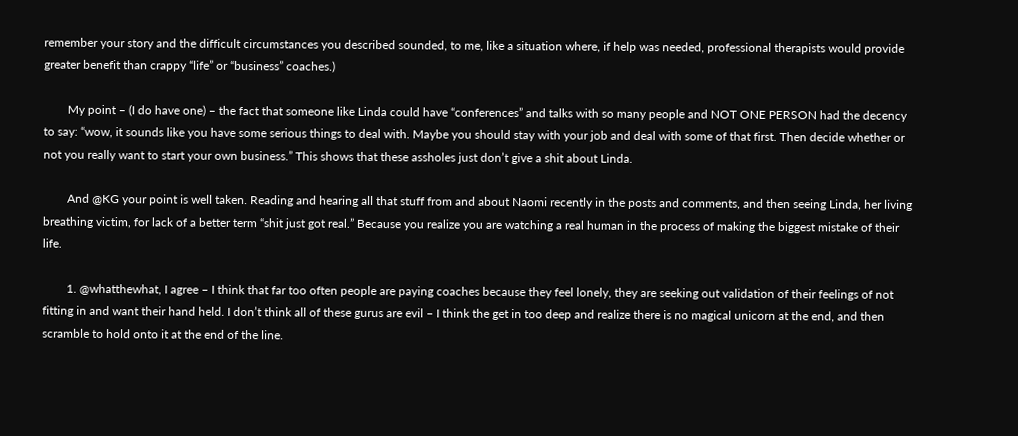remember your story and the difficult circumstances you described sounded, to me, like a situation where, if help was needed, professional therapists would provide greater benefit than crappy “life” or “business” coaches.)

        My point – (I do have one) – the fact that someone like Linda could have “conferences” and talks with so many people and NOT ONE PERSON had the decency to say: “wow, it sounds like you have some serious things to deal with. Maybe you should stay with your job and deal with some of that first. Then decide whether or not you really want to start your own business.” This shows that these assholes just don’t give a shit about Linda.

        And @KG your point is well taken. Reading and hearing all that stuff from and about Naomi recently in the posts and comments, and then seeing Linda, her living breathing victim, for lack of a better term “shit just got real.” Because you realize you are watching a real human in the process of making the biggest mistake of their life.

        1. @whatthewhat, I agree – I think that far too often people are paying coaches because they feel lonely, they are seeking out validation of their feelings of not fitting in and want their hand held. I don’t think all of these gurus are evil – I think the get in too deep and realize there is no magical unicorn at the end, and then scramble to hold onto it at the end of the line.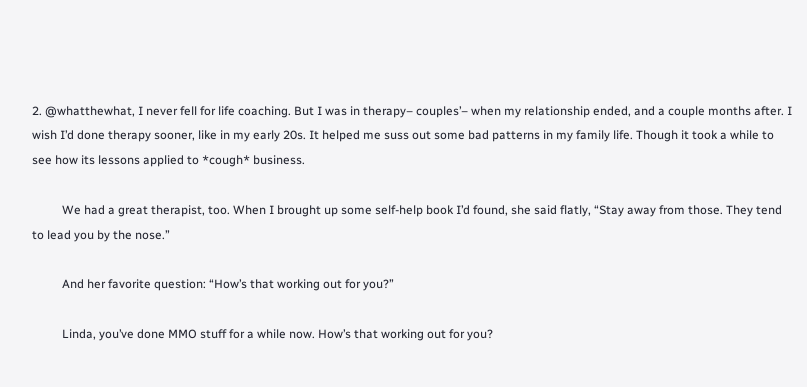2. @whatthewhat, I never fell for life coaching. But I was in therapy– couples’– when my relationship ended, and a couple months after. I wish I’d done therapy sooner, like in my early 20s. It helped me suss out some bad patterns in my family life. Though it took a while to see how its lessons applied to *cough* business.

          We had a great therapist, too. When I brought up some self-help book I’d found, she said flatly, “Stay away from those. They tend to lead you by the nose.”

          And her favorite question: “How’s that working out for you?”

          Linda, you’ve done MMO stuff for a while now. How’s that working out for you?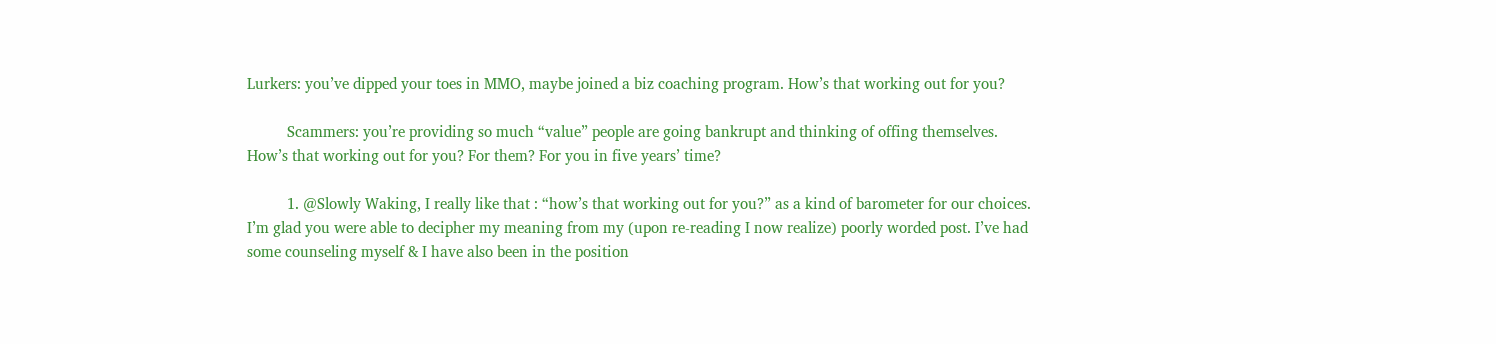Lurkers: you’ve dipped your toes in MMO, maybe joined a biz coaching program. How’s that working out for you?

          Scammers: you’re providing so much “value” people are going bankrupt and thinking of offing themselves. How’s that working out for you? For them? For you in five years’ time?

          1. @Slowly Waking, I really like that : “how’s that working out for you?” as a kind of barometer for our choices. I’m glad you were able to decipher my meaning from my (upon re-reading I now realize) poorly worded post. I’ve had some counseling myself & I have also been in the position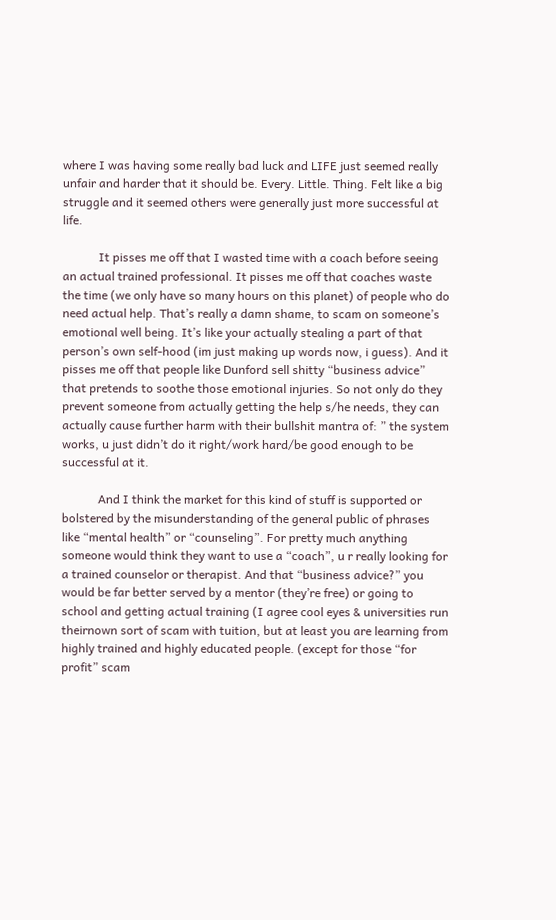where I was having some really bad luck and LIFE just seemed really unfair and harder that it should be. Every. Little. Thing. Felt like a big struggle and it seemed others were generally just more successful at life.

            It pisses me off that I wasted time with a coach before seeing an actual trained professional. It pisses me off that coaches waste the time (we only have so many hours on this planet) of people who do need actual help. That’s really a damn shame, to scam on someone’s emotional well being. It’s like your actually stealing a part of that person’s own self-hood (im just making up words now, i guess). And it pisses me off that people like Dunford sell shitty “business advice” that pretends to soothe those emotional injuries. So not only do they prevent someone from actually getting the help s/he needs, they can actually cause further harm with their bullshit mantra of: ” the system works, u just didn’t do it right/work hard/be good enough to be successful at it.

            And I think the market for this kind of stuff is supported or bolstered by the misunderstanding of the general public of phrases like “mental health” or “counseling”. For pretty much anything someone would think they want to use a “coach”, u r really looking for a trained counselor or therapist. And that “business advice?” you would be far better served by a mentor (they’re free) or going to school and getting actual training (I agree cool eyes & universities run theirnown sort of scam with tuition, but at least you are learning from highly trained and highly educated people. (except for those “for profit” scam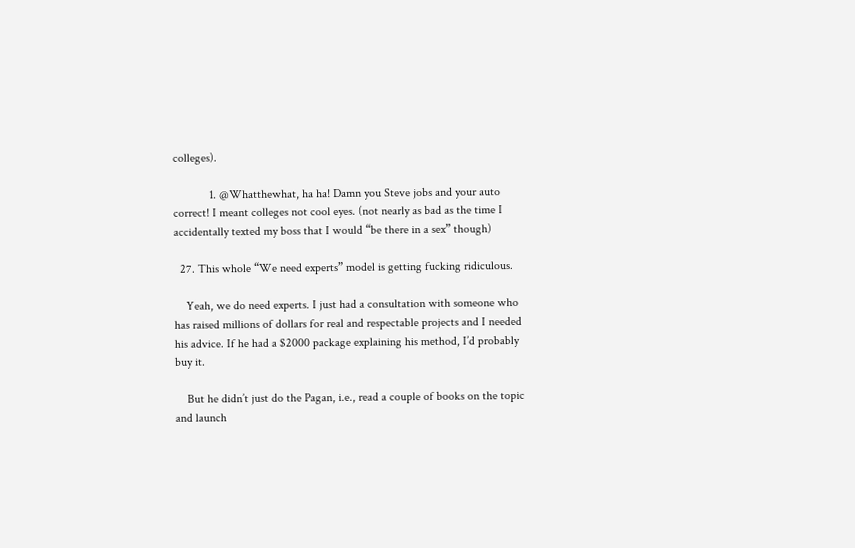colleges).

            1. @Whatthewhat, ha ha! Damn you Steve jobs and your auto correct! I meant colleges not cool eyes. (not nearly as bad as the time I accidentally texted my boss that I would “be there in a sex” though)

  27. This whole “We need experts” model is getting fucking ridiculous.

    Yeah, we do need experts. I just had a consultation with someone who has raised millions of dollars for real and respectable projects and I needed his advice. If he had a $2000 package explaining his method, I’d probably buy it.

    But he didn’t just do the Pagan, i.e., read a couple of books on the topic and launch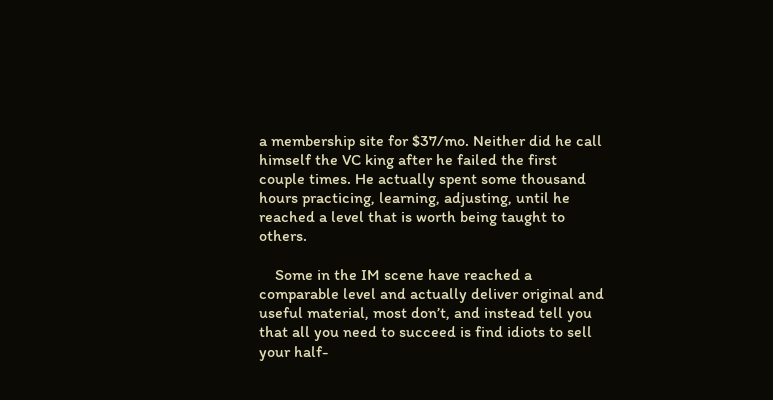a membership site for $37/mo. Neither did he call himself the VC king after he failed the first couple times. He actually spent some thousand hours practicing, learning, adjusting, until he reached a level that is worth being taught to others.

    Some in the IM scene have reached a comparable level and actually deliver original and useful material, most don’t, and instead tell you that all you need to succeed is find idiots to sell your half-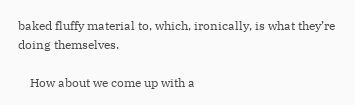baked fluffy material to, which, ironically, is what they’re doing themselves.

    How about we come up with a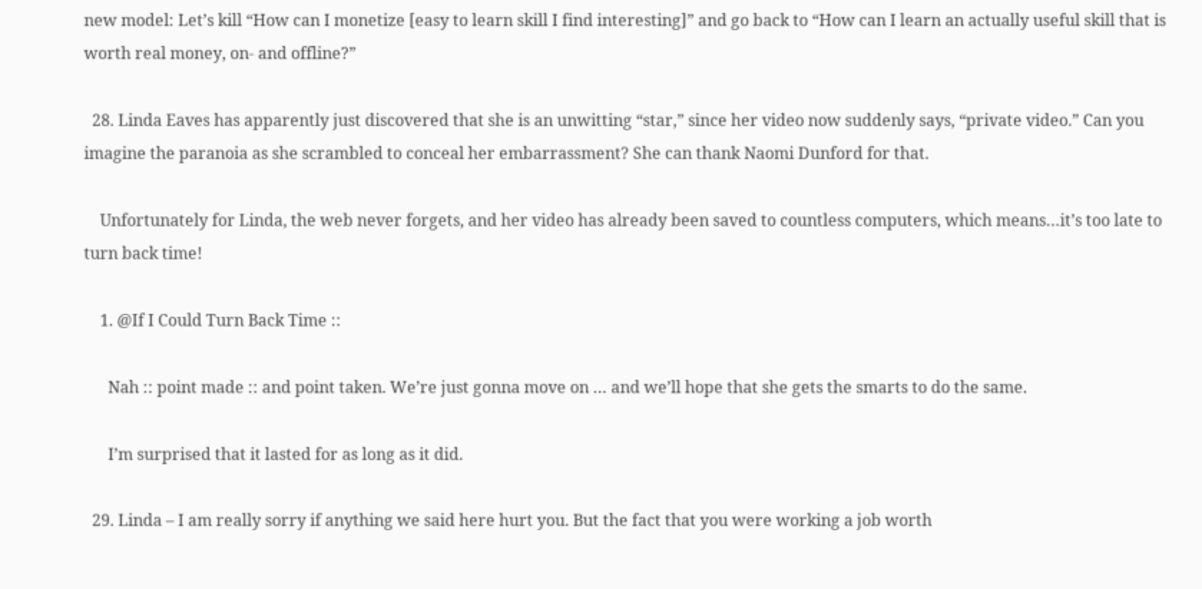new model: Let’s kill “How can I monetize [easy to learn skill I find interesting]” and go back to “How can I learn an actually useful skill that is worth real money, on- and offline?”

  28. Linda Eaves has apparently just discovered that she is an unwitting “star,” since her video now suddenly says, “private video.” Can you imagine the paranoia as she scrambled to conceal her embarrassment? She can thank Naomi Dunford for that.

    Unfortunately for Linda, the web never forgets, and her video has already been saved to countless computers, which means…it’s too late to turn back time!

    1. @If I Could Turn Back Time ::

      Nah :: point made :: and point taken. We’re just gonna move on … and we’ll hope that she gets the smarts to do the same.

      I’m surprised that it lasted for as long as it did.

  29. Linda – I am really sorry if anything we said here hurt you. But the fact that you were working a job worth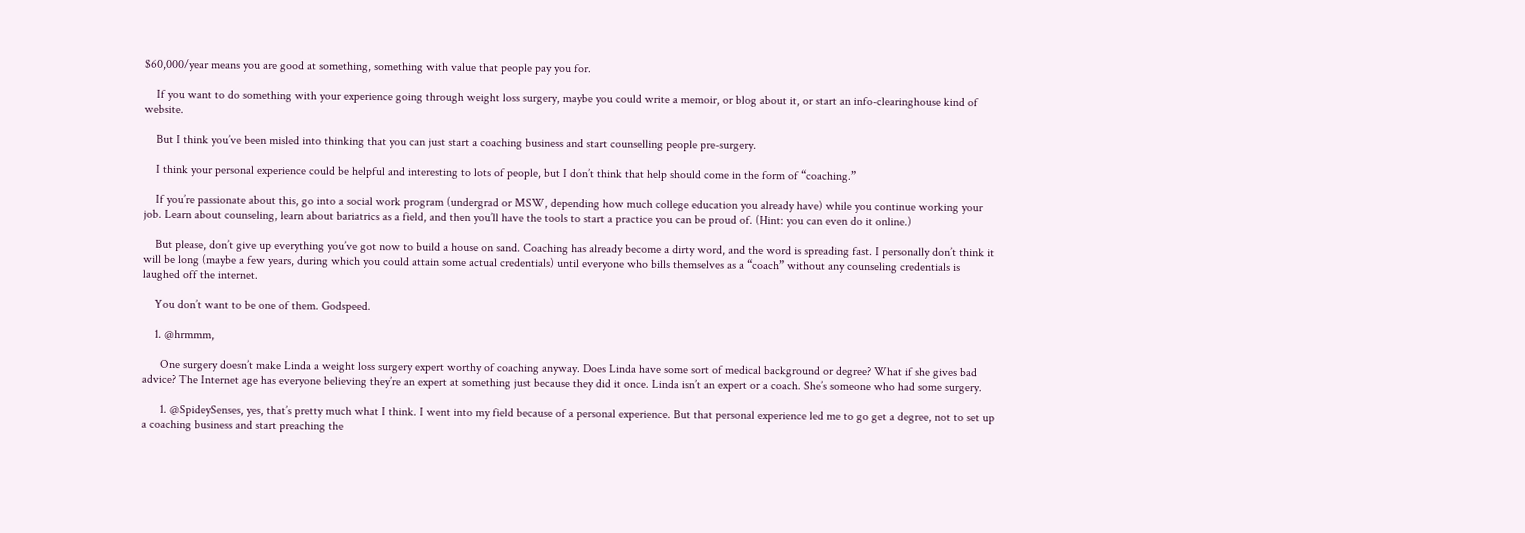$60,000/year means you are good at something, something with value that people pay you for.

    If you want to do something with your experience going through weight loss surgery, maybe you could write a memoir, or blog about it, or start an info-clearinghouse kind of website.

    But I think you’ve been misled into thinking that you can just start a coaching business and start counselling people pre-surgery.

    I think your personal experience could be helpful and interesting to lots of people, but I don’t think that help should come in the form of “coaching.”

    If you’re passionate about this, go into a social work program (undergrad or MSW, depending how much college education you already have) while you continue working your job. Learn about counseling, learn about bariatrics as a field, and then you’ll have the tools to start a practice you can be proud of. (Hint: you can even do it online.)

    But please, don’t give up everything you’ve got now to build a house on sand. Coaching has already become a dirty word, and the word is spreading fast. I personally don’t think it will be long (maybe a few years, during which you could attain some actual credentials) until everyone who bills themselves as a “coach” without any counseling credentials is laughed off the internet.

    You don’t want to be one of them. Godspeed.

    1. @hrmmm,

      One surgery doesn’t make Linda a weight loss surgery expert worthy of coaching anyway. Does Linda have some sort of medical background or degree? What if she gives bad advice? The Internet age has everyone believing they’re an expert at something just because they did it once. Linda isn’t an expert or a coach. She’s someone who had some surgery.

      1. @SpideySenses, yes, that’s pretty much what I think. I went into my field because of a personal experience. But that personal experience led me to go get a degree, not to set up a coaching business and start preaching the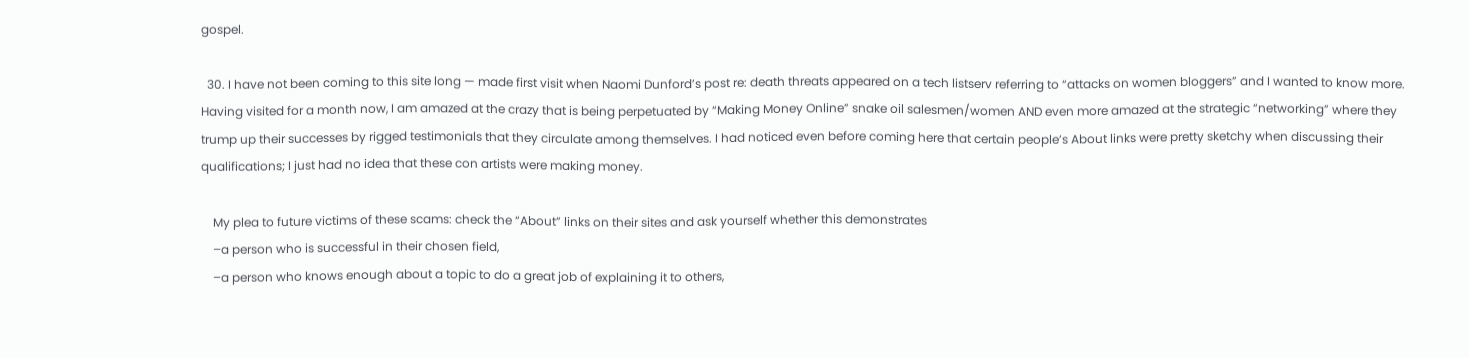gospel.

  30. I have not been coming to this site long — made first visit when Naomi Dunford’s post re: death threats appeared on a tech listserv referring to “attacks on women bloggers” and I wanted to know more. Having visited for a month now, I am amazed at the crazy that is being perpetuated by “Making Money Online” snake oil salesmen/women AND even more amazed at the strategic “networking” where they trump up their successes by rigged testimonials that they circulate among themselves. I had noticed even before coming here that certain people’s About links were pretty sketchy when discussing their qualifications; I just had no idea that these con artists were making money.

    My plea to future victims of these scams: check the “About” links on their sites and ask yourself whether this demonstrates
    –a person who is successful in their chosen field,
    –a person who knows enough about a topic to do a great job of explaining it to others,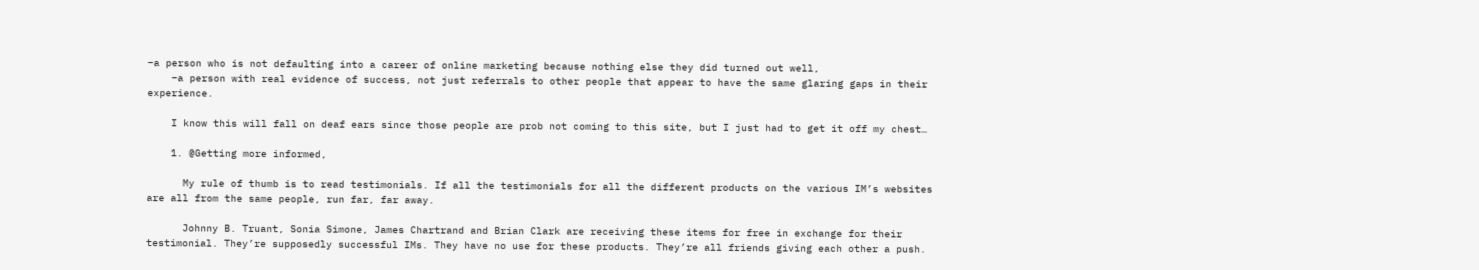–a person who is not defaulting into a career of online marketing because nothing else they did turned out well,
    –a person with real evidence of success, not just referrals to other people that appear to have the same glaring gaps in their experience.

    I know this will fall on deaf ears since those people are prob not coming to this site, but I just had to get it off my chest…

    1. @Getting more informed,

      My rule of thumb is to read testimonials. If all the testimonials for all the different products on the various IM’s websites are all from the same people, run far, far away.

      Johnny B. Truant, Sonia Simone, James Chartrand and Brian Clark are receiving these items for free in exchange for their testimonial. They’re supposedly successful IMs. They have no use for these products. They’re all friends giving each other a push.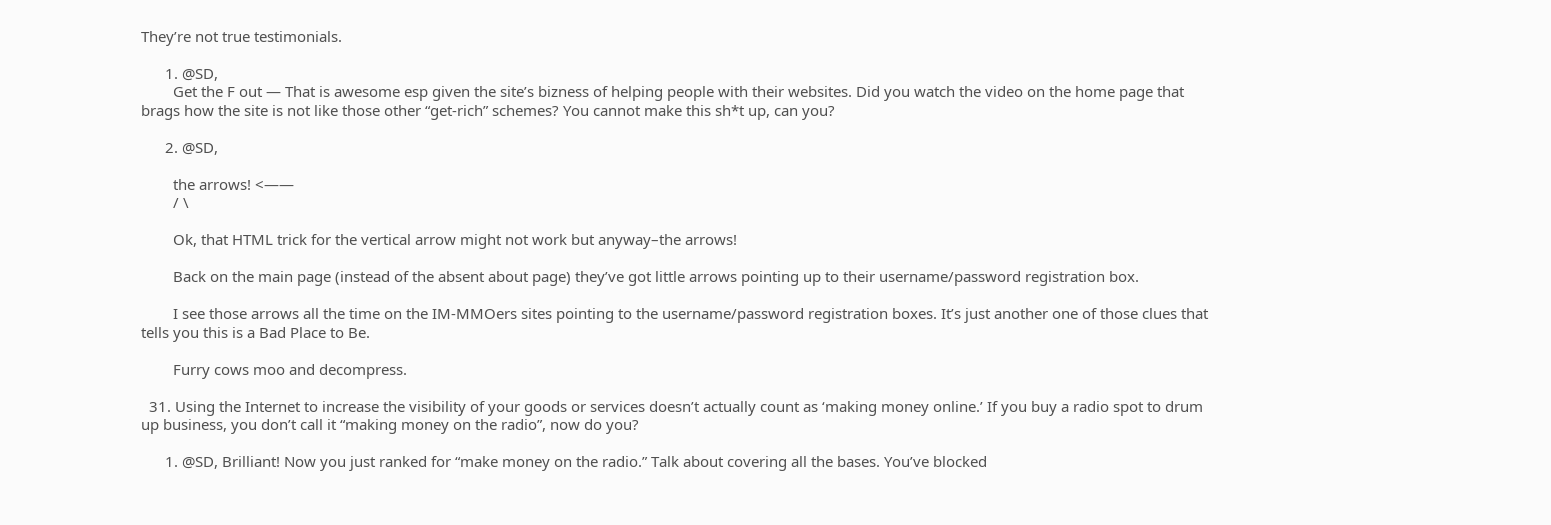They’re not true testimonials.

      1. @SD,
        Get the F out — That is awesome esp given the site’s bizness of helping people with their websites. Did you watch the video on the home page that brags how the site is not like those other “get-rich” schemes? You cannot make this sh*t up, can you?

      2. @SD,

        the arrows! <——
        / \

        Ok, that HTML trick for the vertical arrow might not work but anyway–the arrows!

        Back on the main page (instead of the absent about page) they’ve got little arrows pointing up to their username/password registration box.

        I see those arrows all the time on the IM-MMOers sites pointing to the username/password registration boxes. It’s just another one of those clues that tells you this is a Bad Place to Be.

        Furry cows moo and decompress.

  31. Using the Internet to increase the visibility of your goods or services doesn’t actually count as ‘making money online.’ If you buy a radio spot to drum up business, you don’t call it “making money on the radio”, now do you?

      1. @SD, Brilliant! Now you just ranked for “make money on the radio.” Talk about covering all the bases. You’ve blocked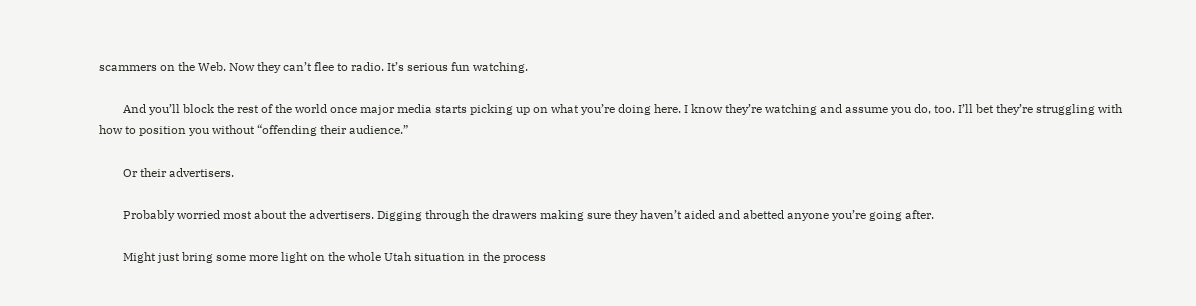scammers on the Web. Now they can’t flee to radio. It’s serious fun watching.

        And you’ll block the rest of the world once major media starts picking up on what you’re doing here. I know they’re watching and assume you do, too. I’ll bet they’re struggling with how to position you without “offending their audience.”

        Or their advertisers.

        Probably worried most about the advertisers. Digging through the drawers making sure they haven’t aided and abetted anyone you’re going after.

        Might just bring some more light on the whole Utah situation in the process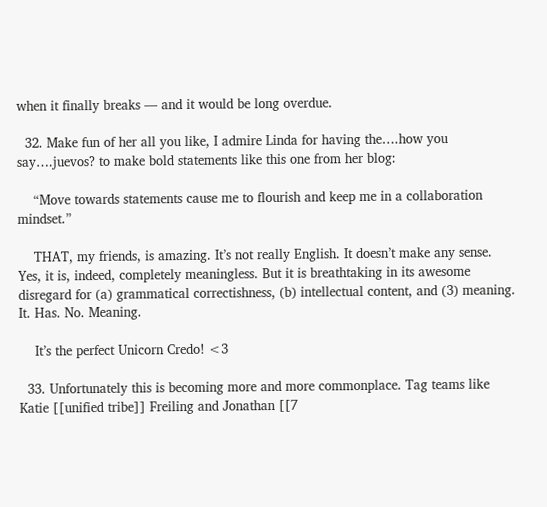when it finally breaks — and it would be long overdue.

  32. Make fun of her all you like, I admire Linda for having the….how you say….juevos? to make bold statements like this one from her blog:

    “Move towards statements cause me to flourish and keep me in a collaboration mindset.”

    THAT, my friends, is amazing. It’s not really English. It doesn’t make any sense. Yes, it is, indeed, completely meaningless. But it is breathtaking in its awesome disregard for (a) grammatical correctishness, (b) intellectual content, and (3) meaning. It. Has. No. Meaning.

    It’s the perfect Unicorn Credo! <3

  33. Unfortunately this is becoming more and more commonplace. Tag teams like Katie [[unified tribe]] Freiling and Jonathan [[7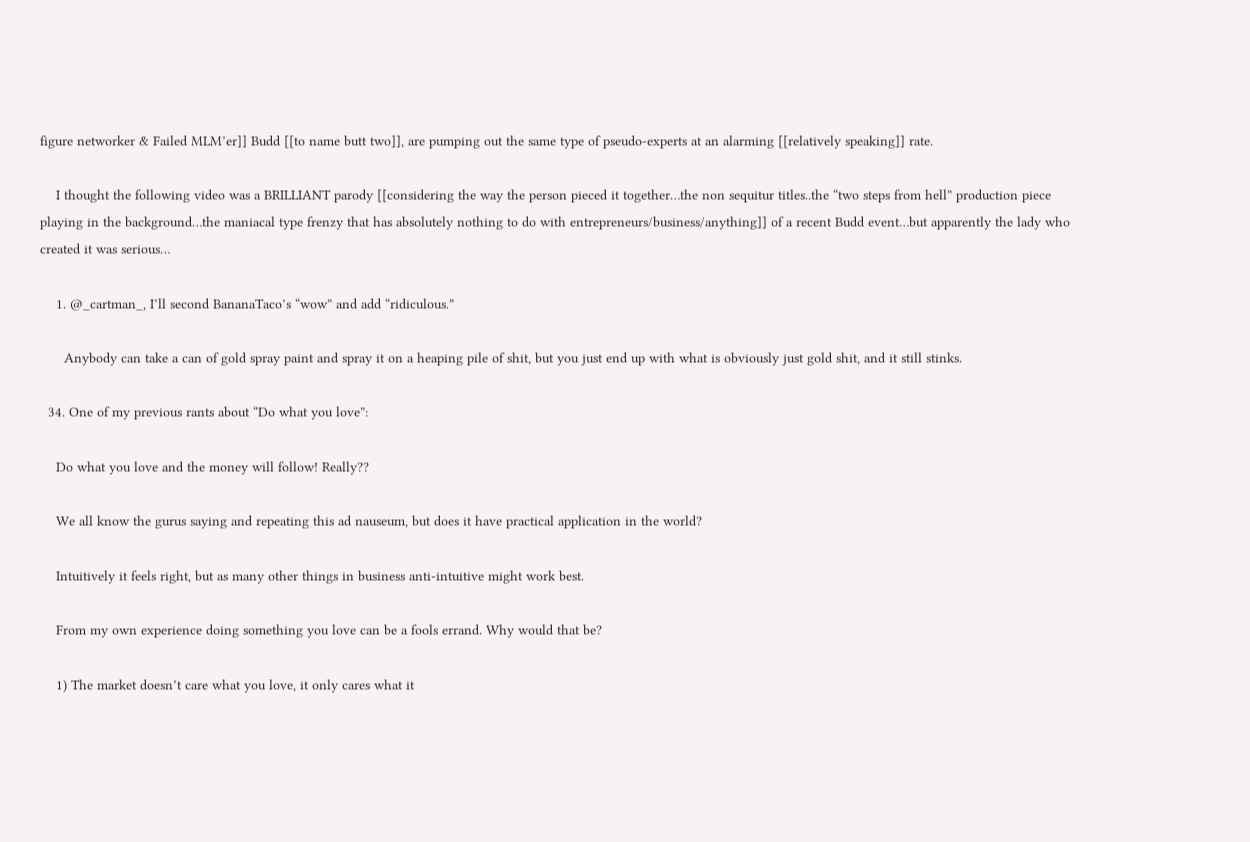figure networker & Failed MLM’er]] Budd [[to name butt two]], are pumping out the same type of pseudo-experts at an alarming [[relatively speaking]] rate.

    I thought the following video was a BRILLIANT parody [[considering the way the person pieced it together…the non sequitur titles..the “two steps from hell” production piece playing in the background…the maniacal type frenzy that has absolutely nothing to do with entrepreneurs/business/anything]] of a recent Budd event…but apparently the lady who created it was serious…

    1. @_cartman_, I’ll second BananaTaco’s “wow” and add “ridiculous.”

      Anybody can take a can of gold spray paint and spray it on a heaping pile of shit, but you just end up with what is obviously just gold shit, and it still stinks.

  34. One of my previous rants about “Do what you love”:

    Do what you love and the money will follow! Really??

    We all know the gurus saying and repeating this ad nauseum, but does it have practical application in the world?

    Intuitively it feels right, but as many other things in business anti-intuitive might work best.

    From my own experience doing something you love can be a fools errand. Why would that be?

    1) The market doesn’t care what you love, it only cares what it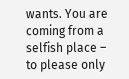wants. You are coming from a selfish place – to please only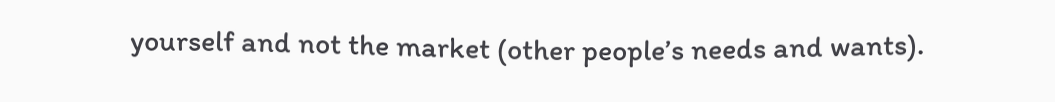yourself and not the market (other people’s needs and wants).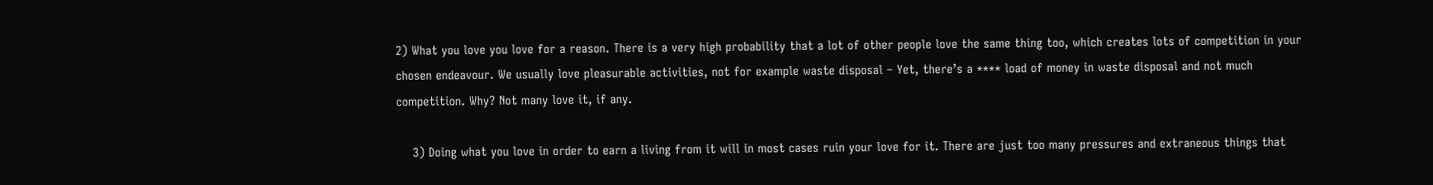2) What you love you love for a reason. There is a very high probability that a lot of other people love the same thing too, which creates lots of competition in your chosen endeavour. We usually love pleasurable activities, not for example waste disposal – Yet, there’s a **** load of money in waste disposal and not much competition. Why? Not many love it, if any.

    3) Doing what you love in order to earn a living from it will in most cases ruin your love for it. There are just too many pressures and extraneous things that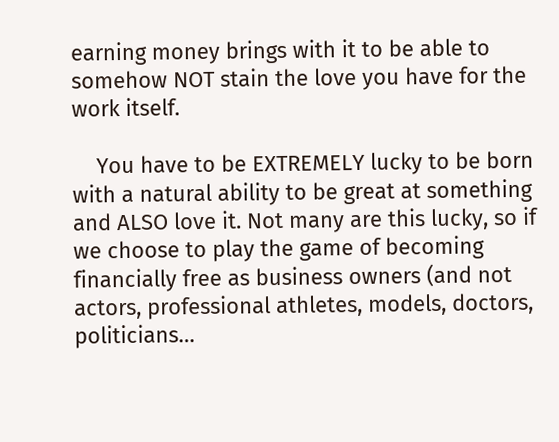earning money brings with it to be able to somehow NOT stain the love you have for the work itself.

    You have to be EXTREMELY lucky to be born with a natural ability to be great at something and ALSO love it. Not many are this lucky, so if we choose to play the game of becoming financially free as business owners (and not actors, professional athletes, models, doctors, politicians…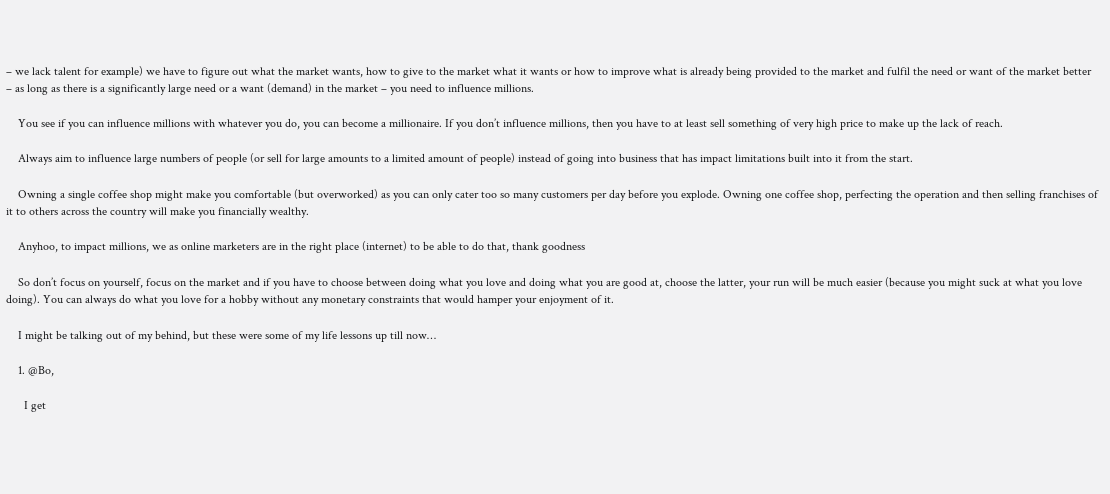– we lack talent for example) we have to figure out what the market wants, how to give to the market what it wants or how to improve what is already being provided to the market and fulfil the need or want of the market better – as long as there is a significantly large need or a want (demand) in the market – you need to influence millions.

    You see if you can influence millions with whatever you do, you can become a millionaire. If you don’t influence millions, then you have to at least sell something of very high price to make up the lack of reach.

    Always aim to influence large numbers of people (or sell for large amounts to a limited amount of people) instead of going into business that has impact limitations built into it from the start.

    Owning a single coffee shop might make you comfortable (but overworked) as you can only cater too so many customers per day before you explode. Owning one coffee shop, perfecting the operation and then selling franchises of it to others across the country will make you financially wealthy.

    Anyhoo, to impact millions, we as online marketers are in the right place (internet) to be able to do that, thank goodness

    So don’t focus on yourself, focus on the market and if you have to choose between doing what you love and doing what you are good at, choose the latter, your run will be much easier (because you might suck at what you love doing). You can always do what you love for a hobby without any monetary constraints that would hamper your enjoyment of it.

    I might be talking out of my behind, but these were some of my life lessons up till now…

    1. @Bo,

      I get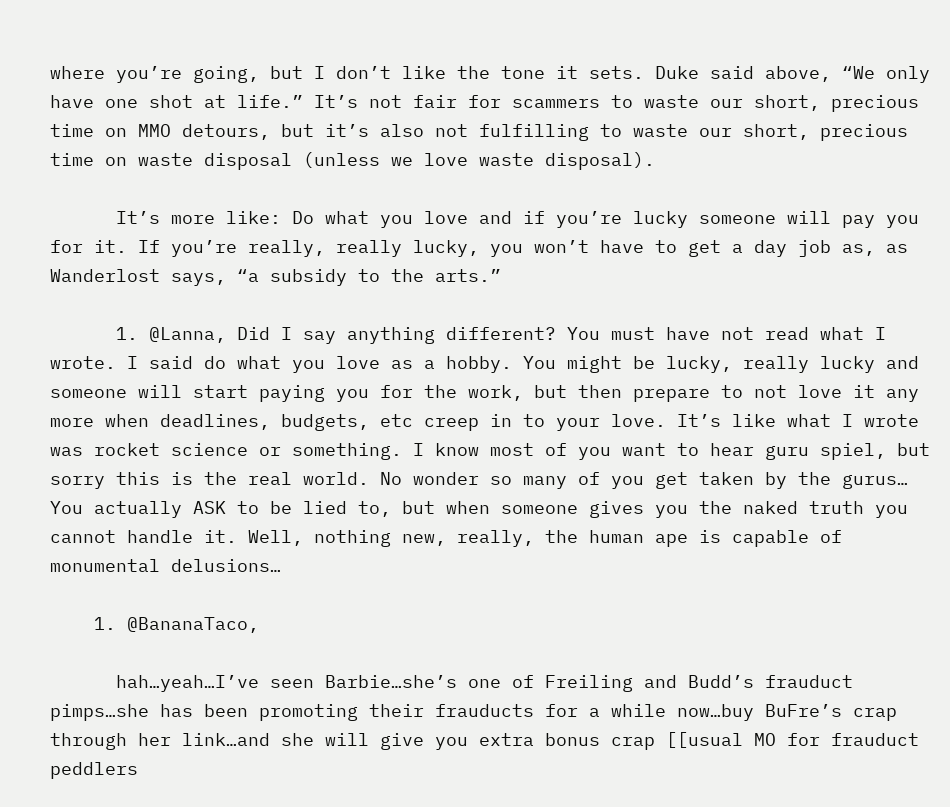where you’re going, but I don’t like the tone it sets. Duke said above, “We only have one shot at life.” It’s not fair for scammers to waste our short, precious time on MMO detours, but it’s also not fulfilling to waste our short, precious time on waste disposal (unless we love waste disposal).

      It’s more like: Do what you love and if you’re lucky someone will pay you for it. If you’re really, really lucky, you won’t have to get a day job as, as Wanderlost says, “a subsidy to the arts.”

      1. @Lanna, Did I say anything different? You must have not read what I wrote. I said do what you love as a hobby. You might be lucky, really lucky and someone will start paying you for the work, but then prepare to not love it any more when deadlines, budgets, etc creep in to your love. It’s like what I wrote was rocket science or something. I know most of you want to hear guru spiel, but sorry this is the real world. No wonder so many of you get taken by the gurus… You actually ASK to be lied to, but when someone gives you the naked truth you cannot handle it. Well, nothing new, really, the human ape is capable of monumental delusions…

    1. @BananaTaco,

      hah…yeah…I’ve seen Barbie…she’s one of Freiling and Budd’s frauduct pimps…she has been promoting their frauducts for a while now…buy BuFre’s crap through her link…and she will give you extra bonus crap [[usual MO for frauduct peddlers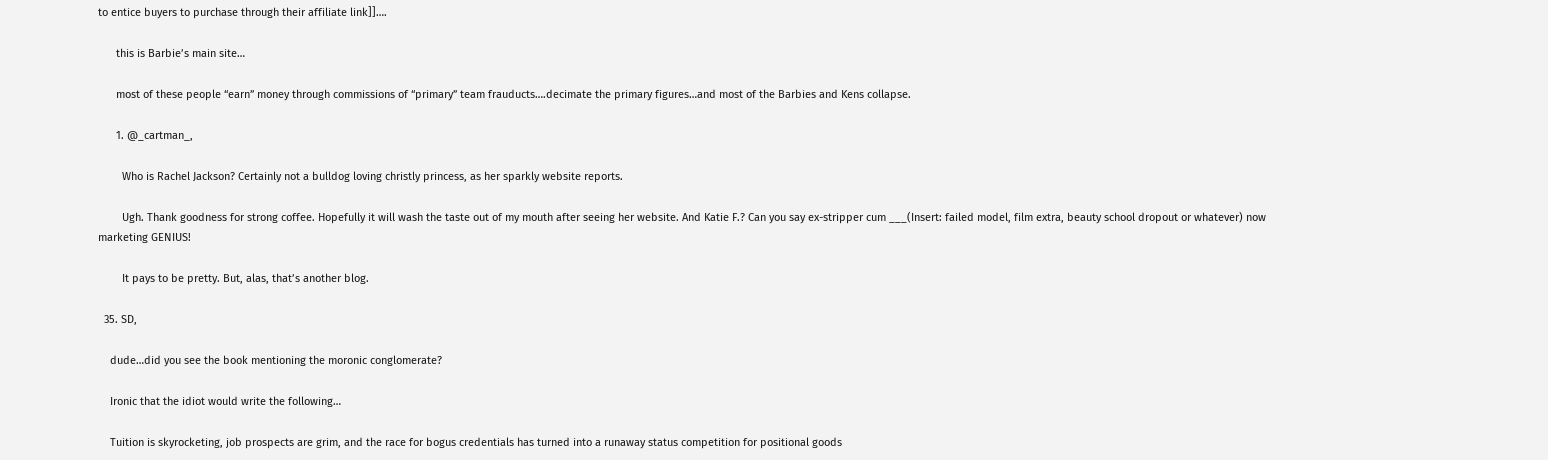to entice buyers to purchase through their affiliate link]]….

      this is Barbie’s main site…

      most of these people “earn” money through commissions of “primary” team frauducts….decimate the primary figures…and most of the Barbies and Kens collapse.

      1. @_cartman_,

        Who is Rachel Jackson? Certainly not a bulldog loving christly princess, as her sparkly website reports.

        Ugh. Thank goodness for strong coffee. Hopefully it will wash the taste out of my mouth after seeing her website. And Katie F.? Can you say ex-stripper cum ___(Insert: failed model, film extra, beauty school dropout or whatever) now marketing GENIUS!

        It pays to be pretty. But, alas, that’s another blog.

  35. SD,

    dude…did you see the book mentioning the moronic conglomerate?

    Ironic that the idiot would write the following…

    Tuition is skyrocketing, job prospects are grim, and the race for bogus credentials has turned into a runaway status competition for positional goods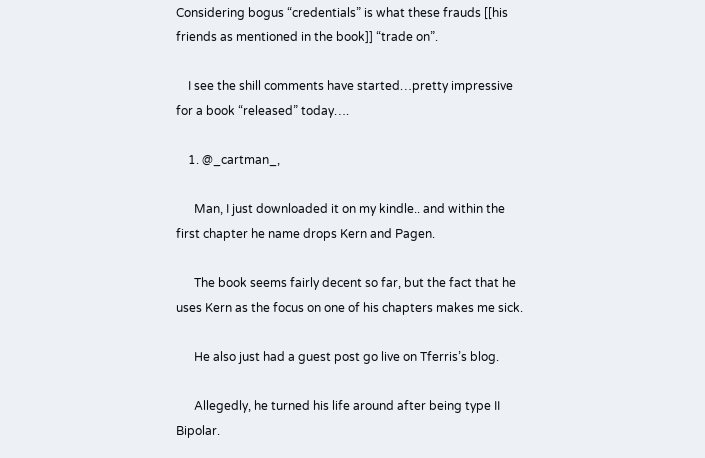Considering bogus “credentials” is what these frauds [[his friends as mentioned in the book]] “trade on”.

    I see the shill comments have started…pretty impressive for a book “released” today….

    1. @_cartman_,

      Man, I just downloaded it on my kindle.. and within the first chapter he name drops Kern and Pagen.

      The book seems fairly decent so far, but the fact that he uses Kern as the focus on one of his chapters makes me sick.

      He also just had a guest post go live on Tferris’s blog.

      Allegedly, he turned his life around after being type II Bipolar.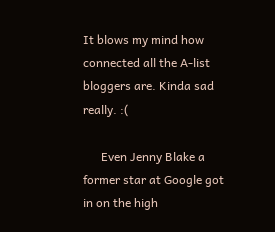It blows my mind how connected all the A-list bloggers are. Kinda sad really. :(

      Even Jenny Blake a former star at Google got in on the high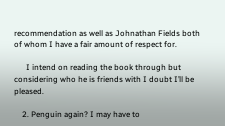recommendation as well as Johnathan Fields both of whom I have a fair amount of respect for.

      I intend on reading the book through but considering who he is friends with I doubt I’ll be pleased.

    2. Penguin again? I may have to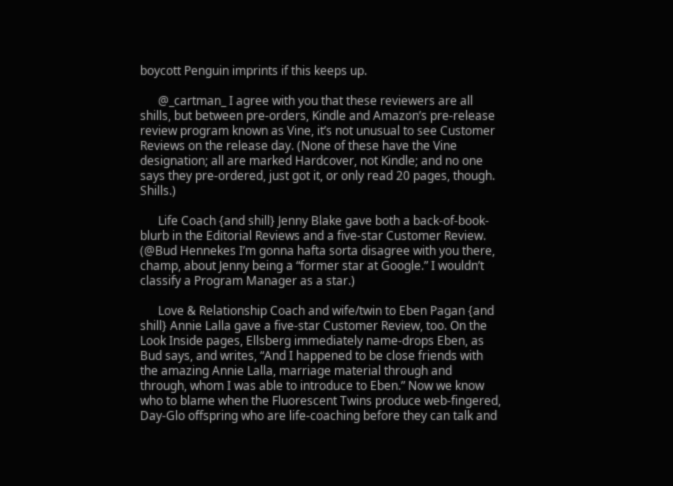boycott Penguin imprints if this keeps up.

      @_cartman_ I agree with you that these reviewers are all shills, but between pre-orders, Kindle and Amazon’s pre-release review program known as Vine, it’s not unusual to see Customer Reviews on the release day. (None of these have the Vine designation; all are marked Hardcover, not Kindle; and no one says they pre-ordered, just got it, or only read 20 pages, though. Shills.)

      Life Coach {and shill} Jenny Blake gave both a back-of-book-blurb in the Editorial Reviews and a five-star Customer Review. (@Bud Hennekes I’m gonna hafta sorta disagree with you there, champ, about Jenny being a “former star at Google.” I wouldn’t classify a Program Manager as a star.)

      Love & Relationship Coach and wife/twin to Eben Pagan {and shill} Annie Lalla gave a five-star Customer Review, too. On the Look Inside pages, Ellsberg immediately name-drops Eben, as Bud says, and writes, “And I happened to be close friends with the amazing Annie Lalla, marriage material through and through, whom I was able to introduce to Eben.” Now we know who to blame when the Fluorescent Twins produce web-fingered, Day-Glo offspring who are life-coaching before they can talk and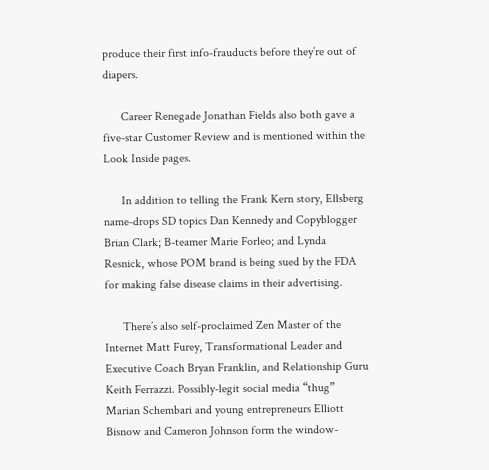produce their first info-frauducts before they’re out of diapers.

      Career Renegade Jonathan Fields also both gave a five-star Customer Review and is mentioned within the Look Inside pages.

      In addition to telling the Frank Kern story, Ellsberg name-drops SD topics Dan Kennedy and Copyblogger Brian Clark; B-teamer Marie Forleo; and Lynda Resnick, whose POM brand is being sued by the FDA for making false disease claims in their advertising.

      There’s also self-proclaimed Zen Master of the Internet Matt Furey, Transformational Leader and Executive Coach Bryan Franklin, and Relationship Guru Keith Ferrazzi. Possibly-legit social media “thug” Marian Schembari and young entrepreneurs Elliott Bisnow and Cameron Johnson form the window-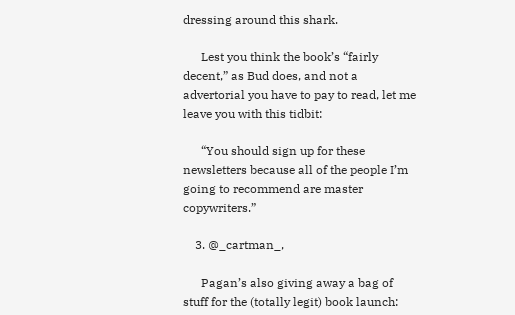dressing around this shark.

      Lest you think the book’s “fairly decent,” as Bud does, and not a advertorial you have to pay to read, let me leave you with this tidbit:

      “You should sign up for these newsletters because all of the people I’m going to recommend are master copywriters.”

    3. @_cartman_,

      Pagan’s also giving away a bag of stuff for the (totally legit) book launch: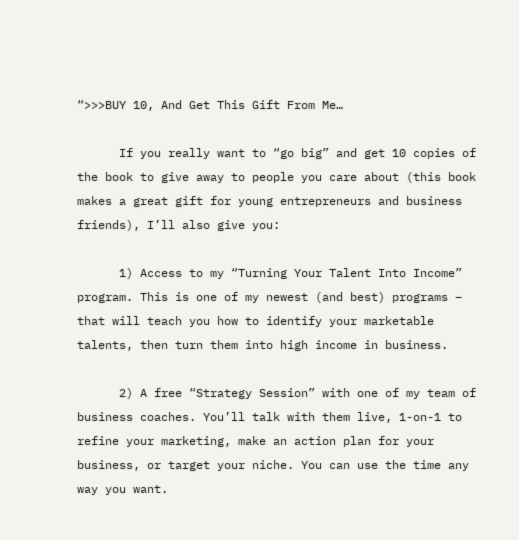“>>>BUY 10, And Get This Gift From Me…

      If you really want to “go big” and get 10 copies of the book to give away to people you care about (this book makes a great gift for young entrepreneurs and business friends), I’ll also give you:

      1) Access to my “Turning Your Talent Into Income” program. This is one of my newest (and best) programs – that will teach you how to identify your marketable talents, then turn them into high income in business.

      2) A free “Strategy Session” with one of my team of business coaches. You’ll talk with them live, 1-on-1 to refine your marketing, make an action plan for your business, or target your niche. You can use the time any way you want.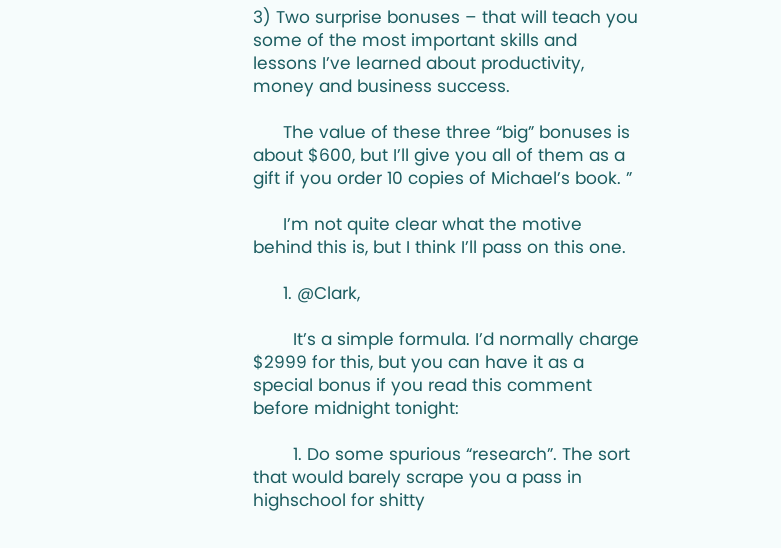3) Two surprise bonuses – that will teach you some of the most important skills and lessons I’ve learned about productivity, money and business success.

      The value of these three “big” bonuses is about $600, but I’ll give you all of them as a gift if you order 10 copies of Michael’s book. ”

      I’m not quite clear what the motive behind this is, but I think I’ll pass on this one.

      1. @Clark,

        It’s a simple formula. I’d normally charge $2999 for this, but you can have it as a special bonus if you read this comment before midnight tonight:

        1. Do some spurious “research”. The sort that would barely scrape you a pass in highschool for shitty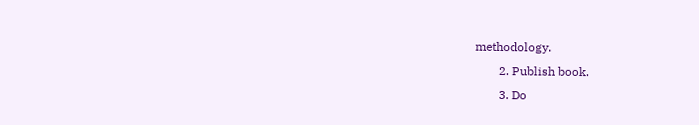methodology.
        2. Publish book.
        3. Do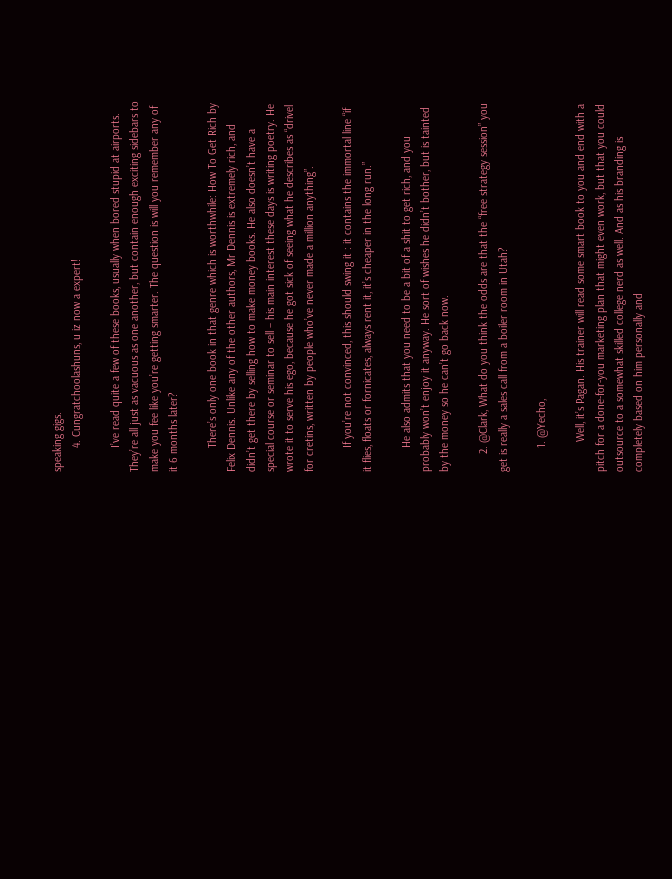speaking gigs.
        4. Cungratchoolashuns, u iz now a expert!

        I’ve read quite a few of these books, usually when bored stupid at airports. They’re all just as vacuous as one another, but contain enough exciting sidebars to make you fee like you’re getting smarter. The question is will you remember any of it 6 months later?

        There’s only one book in that genre which is worthwhile: How To Get Rich by Felix Dennis. Unlike any of the other authors, Mr Dennis is extremely rich, and didn’t get there by selling how to make money books. He also doesn’t have a special course or seminar to sell – his main interest these days is writing poetry. He wrote it to serve his ego, because he got sick of seeing what he describes as “drivel for cretins, written by people who’ve never made a million anything”.

        If you’re not convinced, this should swing it : it contains the immortal line “if it flies, floats or fornicates, always rent it, it’s cheaper in the long run.”

        He also admits that you need to be a bit of a shit to get rich, and you probably won’t enjoy it anyway. He sort of wishes he didn’t bother, but is tainted by the money so he can’t go back now.

      2. @Clark, What do you think the odds are that the “free strategy session” you get is really a sales call from a boiler room in Utah?

        1. @Yecho,

          Well, it’s Pagan. His trainer will read some smart book to you and end with a pitch for a done-for-you marketing plan that might even work, but that you could outsource to a somewhat skilled college nerd as well. And as his branding is completely based on him personally and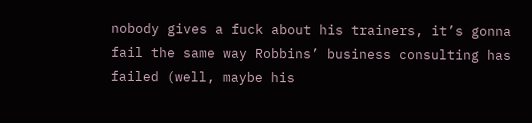nobody gives a fuck about his trainers, it’s gonna fail the same way Robbins’ business consulting has failed (well, maybe his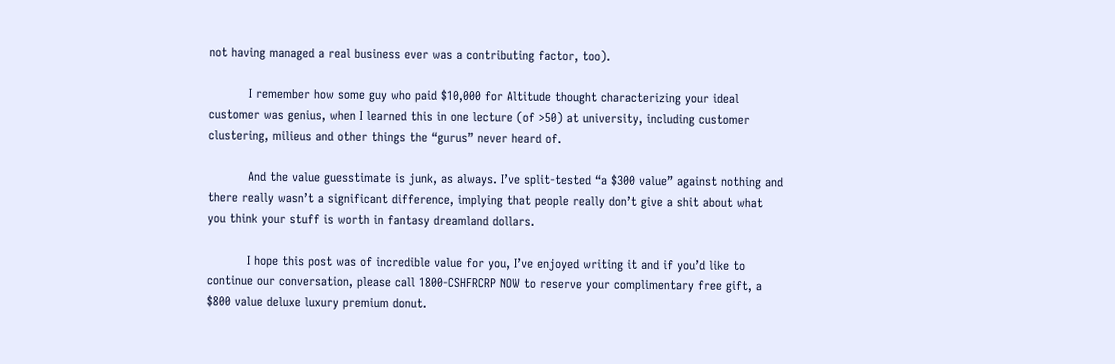not having managed a real business ever was a contributing factor, too).

          I remember how some guy who paid $10,000 for Altitude thought characterizing your ideal customer was genius, when I learned this in one lecture (of >50) at university, including customer clustering, milieus and other things the “gurus” never heard of.

          And the value guesstimate is junk, as always. I’ve split-tested “a $300 value” against nothing and there really wasn’t a significant difference, implying that people really don’t give a shit about what you think your stuff is worth in fantasy dreamland dollars.

          I hope this post was of incredible value for you, I’ve enjoyed writing it and if you’d like to continue our conversation, please call 1800-CSHFRCRP NOW to reserve your complimentary free gift, a $800 value deluxe luxury premium donut.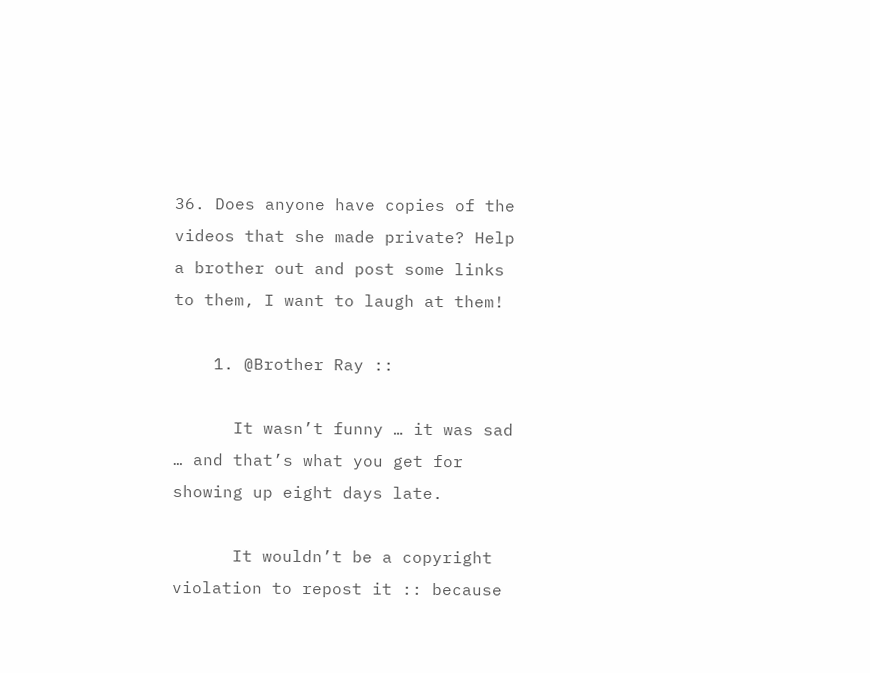36. Does anyone have copies of the videos that she made private? Help a brother out and post some links to them, I want to laugh at them!

    1. @Brother Ray ::

      It wasn’t funny … it was sad … and that’s what you get for showing up eight days late.

      It wouldn’t be a copyright violation to repost it :: because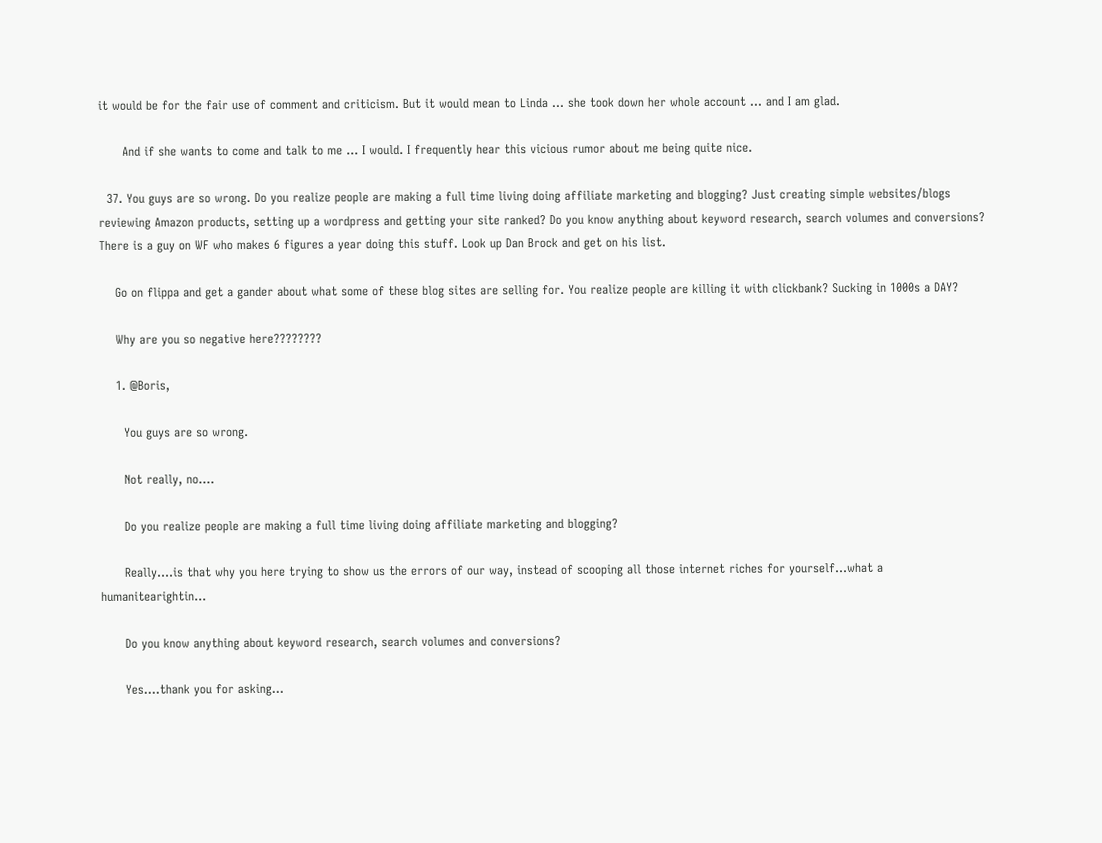it would be for the fair use of comment and criticism. But it would mean to Linda … she took down her whole account … and I am glad.

      And if she wants to come and talk to me … I would. I frequently hear this vicious rumor about me being quite nice.

  37. You guys are so wrong. Do you realize people are making a full time living doing affiliate marketing and blogging? Just creating simple websites/blogs reviewing Amazon products, setting up a wordpress and getting your site ranked? Do you know anything about keyword research, search volumes and conversions? There is a guy on WF who makes 6 figures a year doing this stuff. Look up Dan Brock and get on his list.

    Go on flippa and get a gander about what some of these blog sites are selling for. You realize people are killing it with clickbank? Sucking in 1000s a DAY?

    Why are you so negative here????????

    1. @Boris,

      You guys are so wrong.

      Not really, no….

      Do you realize people are making a full time living doing affiliate marketing and blogging?

      Really….is that why you here trying to show us the errors of our way, instead of scooping all those internet riches for yourself…what a humanitearightin…

      Do you know anything about keyword research, search volumes and conversions?

      Yes….thank you for asking…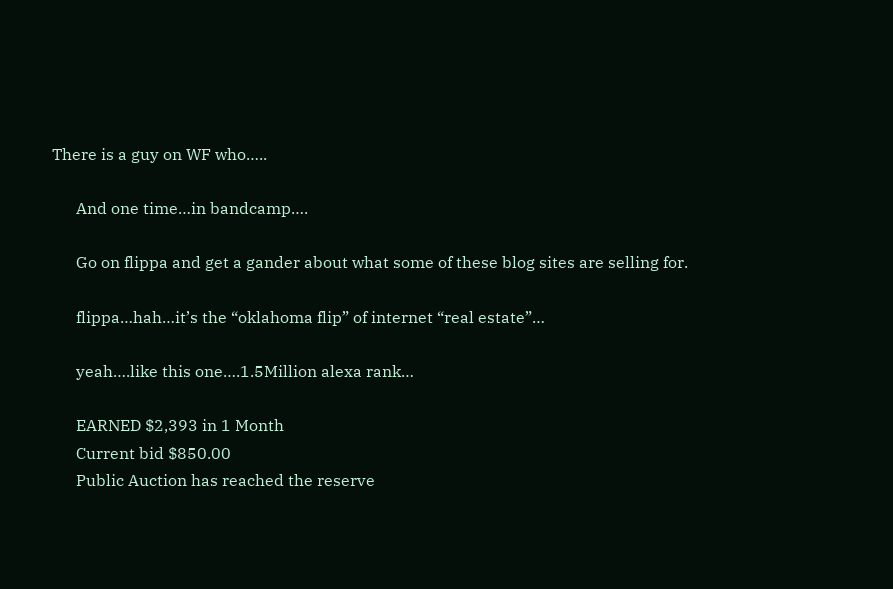There is a guy on WF who…..

      And one time…in bandcamp….

      Go on flippa and get a gander about what some of these blog sites are selling for.

      flippa…hah…it’s the “oklahoma flip” of internet “real estate”…

      yeah….like this one….1.5Million alexa rank…

      EARNED $2,393 in 1 Month
      Current bid $850.00
      Public Auction has reached the reserve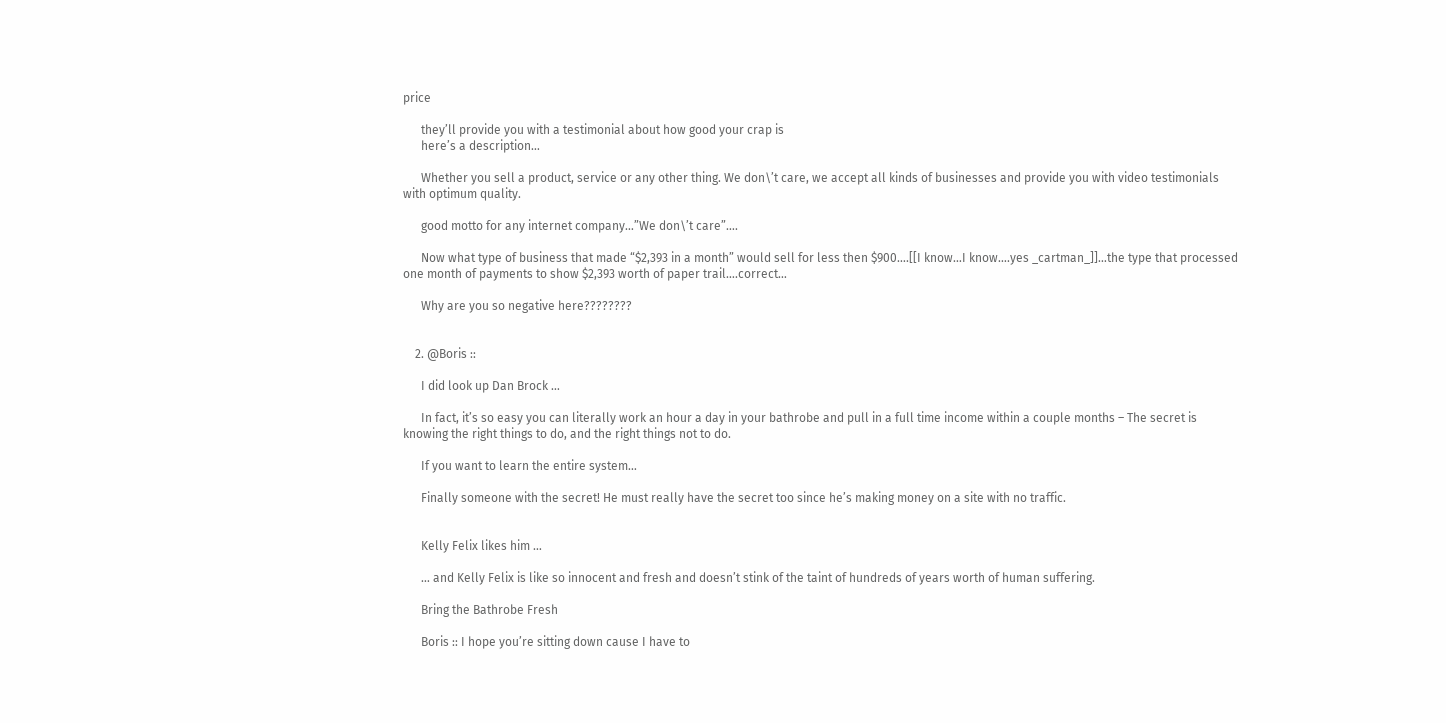price

      they’ll provide you with a testimonial about how good your crap is
      here’s a description…

      Whether you sell a product, service or any other thing. We don\’t care, we accept all kinds of businesses and provide you with video testimonials with optimum quality.

      good motto for any internet company…”We don\’t care”….

      Now what type of business that made “$2,393 in a month” would sell for less then $900….[[I know…I know….yes _cartman_]]…the type that processed one month of payments to show $2,393 worth of paper trail….correct…

      Why are you so negative here????????


    2. @Boris ::

      I did look up Dan Brock …

      In fact, it’s so easy you can literally work an hour a day in your bathrobe and pull in a full time income within a couple months – The secret is knowing the right things to do, and the right things not to do.

      If you want to learn the entire system…

      Finally someone with the secret! He must really have the secret too since he’s making money on a site with no traffic.


      Kelly Felix likes him …

      … and Kelly Felix is like so innocent and fresh and doesn’t stink of the taint of hundreds of years worth of human suffering.

      Bring the Bathrobe Fresh

      Boris :: I hope you’re sitting down cause I have to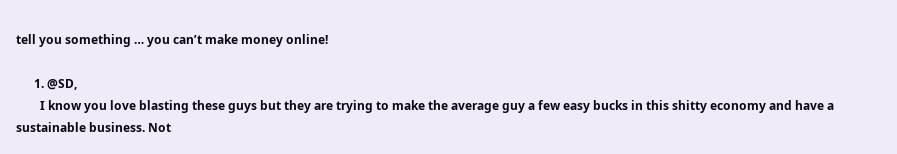tell you something … you can’t make money online!

      1. @SD,
        I know you love blasting these guys but they are trying to make the average guy a few easy bucks in this shitty economy and have a sustainable business. Not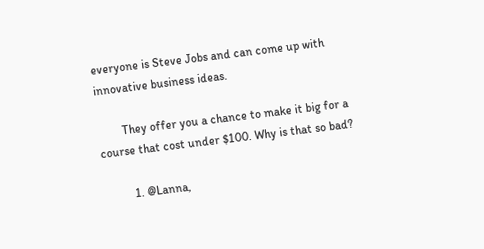everyone is Steve Jobs and can come up with innovative business ideas.

        They offer you a chance to make it big for a course that cost under $100. Why is that so bad?

          1. @Lanna,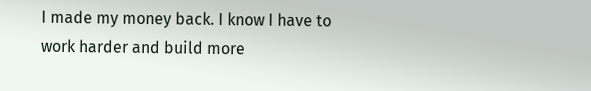I made my money back. I know I have to work harder and build more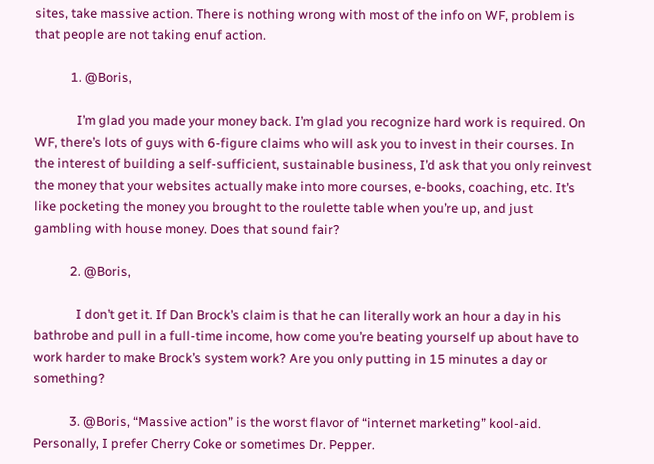sites, take massive action. There is nothing wrong with most of the info on WF, problem is that people are not taking enuf action.

            1. @Boris,

              I’m glad you made your money back. I’m glad you recognize hard work is required. On WF, there’s lots of guys with 6-figure claims who will ask you to invest in their courses. In the interest of building a self-sufficient, sustainable business, I’d ask that you only reinvest the money that your websites actually make into more courses, e-books, coaching, etc. It’s like pocketing the money you brought to the roulette table when you’re up, and just gambling with house money. Does that sound fair?

            2. @Boris,

              I don’t get it. If Dan Brock’s claim is that he can literally work an hour a day in his bathrobe and pull in a full-time income, how come you’re beating yourself up about have to work harder to make Brock’s system work? Are you only putting in 15 minutes a day or something?

            3. @Boris, “Massive action” is the worst flavor of “internet marketing” kool-aid. Personally, I prefer Cherry Coke or sometimes Dr. Pepper.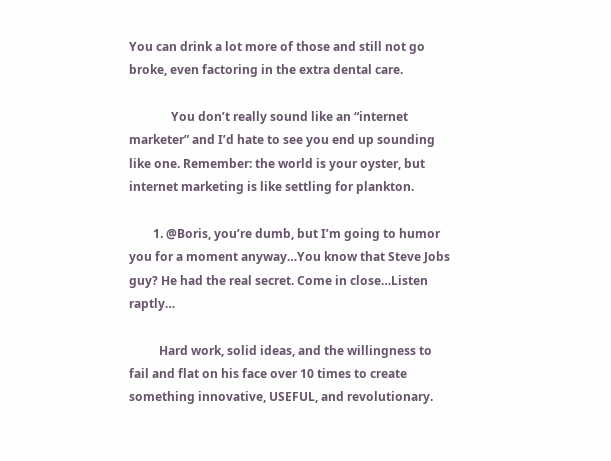You can drink a lot more of those and still not go broke, even factoring in the extra dental care.

              You don’t really sound like an “internet marketer” and I’d hate to see you end up sounding like one. Remember: the world is your oyster, but internet marketing is like settling for plankton.

        1. @Boris, you’re dumb, but I’m going to humor you for a moment anyway…You know that Steve Jobs guy? He had the real secret. Come in close…Listen raptly…

          Hard work, solid ideas, and the willingness to fail and flat on his face over 10 times to create something innovative, USEFUL, and revolutionary.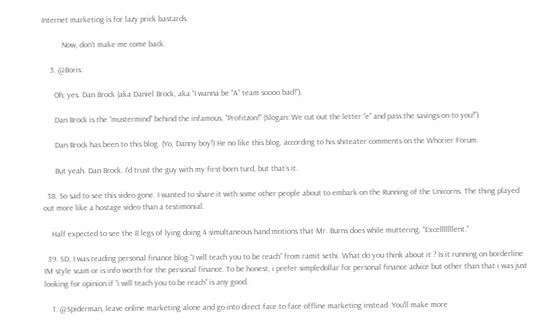Internet marketing is for lazy prick bastards.

          Now, don’t make me come back.

    3. @Boris:

      Oh, yes. Dan Brock (aka Daniel Brock, aka “I wanna be “A” team soooo bad!”).

      Dan Brock is the “mustermind” behind the infamous, “Profitzon!” (Slogan: We cut out the letter “e” and pass the savings on to you!”)

      Dan Brock has been to this blog. (Yo, Danny boy!) He no like this blog, according to his shiteater comments on the Whorier Forum.

      But yeah. Dan Brock. I’d trust the guy with my first-born turd, but that’s it.

  38. So sad to see this video gone. I wanted to share it with some other people about to embark on the Running of the Unicorns. The thing played out more like a hostage video than a testimonial.

    Half expected to see the 8 legs of lying doing 4 simultaneous hand motions that Mr. Burns does while muttering, “Excelllllllent.”

  39. SD, I was reading personal finance blog “I will teach you to be reach” from ramit sethi. What do you think about it ? Is it running on borderline IM style scam or is info worth for the personal finance. To be honest, i prefer simpledollar for personal finance advice but other than that i was just looking for opinion if “i will teach you to be reach” is any good.

    1. @Spiderman, leave online marketing alone and go into direct face to face offline marketing instead. You’ll make more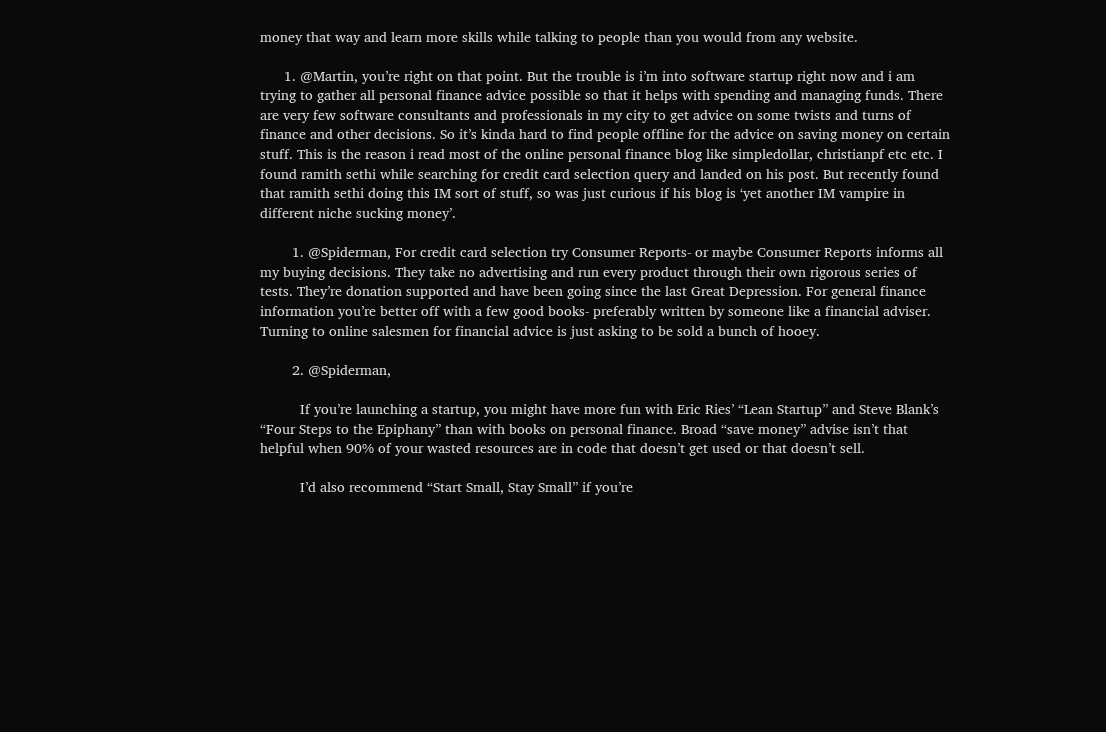money that way and learn more skills while talking to people than you would from any website.

      1. @Martin, you’re right on that point. But the trouble is i’m into software startup right now and i am trying to gather all personal finance advice possible so that it helps with spending and managing funds. There are very few software consultants and professionals in my city to get advice on some twists and turns of finance and other decisions. So it’s kinda hard to find people offline for the advice on saving money on certain stuff. This is the reason i read most of the online personal finance blog like simpledollar, christianpf etc etc. I found ramith sethi while searching for credit card selection query and landed on his post. But recently found that ramith sethi doing this IM sort of stuff, so was just curious if his blog is ‘yet another IM vampire in different niche sucking money’.

        1. @Spiderman, For credit card selection try Consumer Reports- or maybe Consumer Reports informs all my buying decisions. They take no advertising and run every product through their own rigorous series of tests. They’re donation supported and have been going since the last Great Depression. For general finance information you’re better off with a few good books- preferably written by someone like a financial adviser. Turning to online salesmen for financial advice is just asking to be sold a bunch of hooey.

        2. @Spiderman,

          If you’re launching a startup, you might have more fun with Eric Ries’ “Lean Startup” and Steve Blank’s “Four Steps to the Epiphany” than with books on personal finance. Broad “save money” advise isn’t that helpful when 90% of your wasted resources are in code that doesn’t get used or that doesn’t sell.

          I’d also recommend “Start Small, Stay Small” if you’re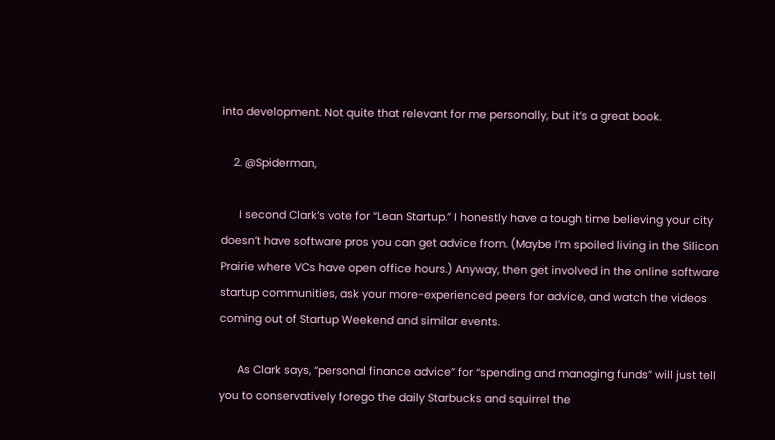into development. Not quite that relevant for me personally, but it’s a great book.

    2. @Spiderman,

      I second Clark’s vote for “Lean Startup.” I honestly have a tough time believing your city doesn’t have software pros you can get advice from. (Maybe I’m spoiled living in the Silicon Prairie where VCs have open office hours.) Anyway, then get involved in the online software startup communities, ask your more-experienced peers for advice, and watch the videos coming out of Startup Weekend and similar events.

      As Clark says, “personal finance advice” for “spending and managing funds” will just tell you to conservatively forego the daily Starbucks and squirrel the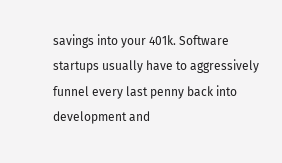savings into your 401k. Software startups usually have to aggressively funnel every last penny back into development and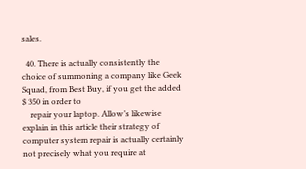sales.

  40. There is actually consistently the choice of summoning a company like Geek Squad, from Best Buy, if you get the added $ 350 in order to
    repair your laptop. Allow’s likewise explain in this article their strategy of computer system repair is actually certainly not precisely what you require at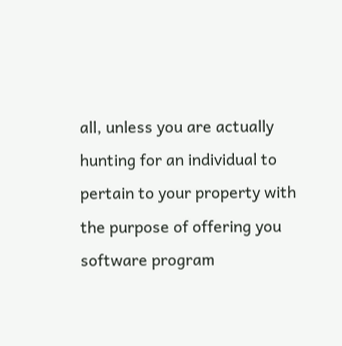all, unless you are actually hunting for an individual to pertain to your property with the purpose of offering you software program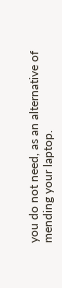you do not need, as an alternative of mending your laptop.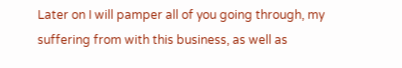Later on I will pamper all of you going through, my suffering from with this business, as well as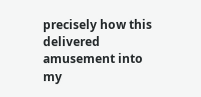precisely how this delivered amusement into my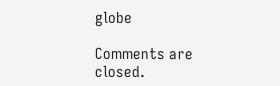globe

Comments are closed.